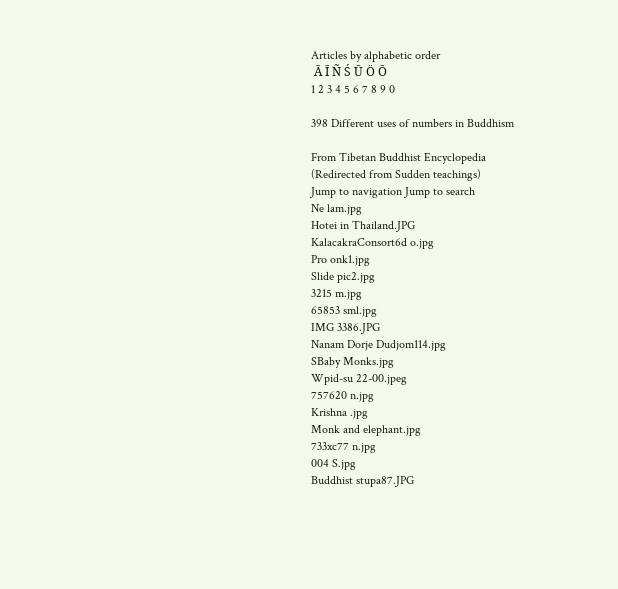Articles by alphabetic order
 Ā Ī Ñ Ś Ū Ö Ō
1 2 3 4 5 6 7 8 9 0

398 Different uses of numbers in Buddhism

From Tibetan Buddhist Encyclopedia
(Redirected from Sudden teachings)
Jump to navigation Jump to search
Ne lam.jpg
Hotei in Thailand.JPG
KalacakraConsort6d o.jpg
Pro onk1.jpg
Slide pic2.jpg
3215 m.jpg
65853 sml.jpg
IMG 3386.JPG
Nanam Dorje Dudjom114.jpg
SBaby Monks.jpg
Wpid-su 22-00.jpeg
757620 n.jpg
Krishna .jpg
Monk and elephant.jpg
733xc77 n.jpg
004 S.jpg
Buddhist stupa87.JPG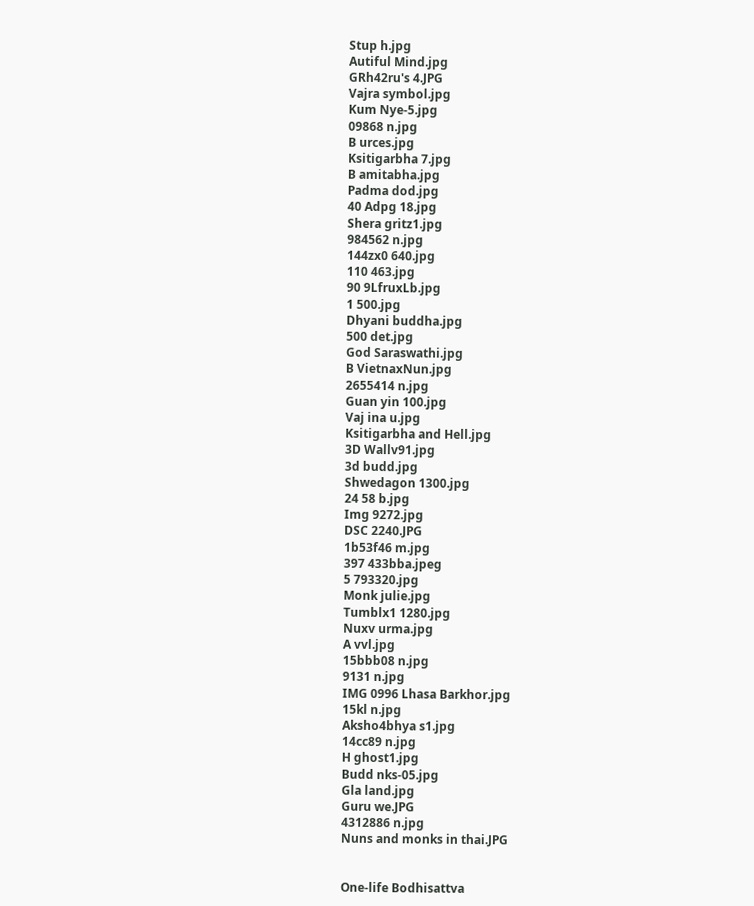Stup h.jpg
Autiful Mind.jpg
GRh42ru's 4.JPG
Vajra symbol.jpg
Kum Nye-5.jpg
09868 n.jpg
B urces.jpg
Ksitigarbha 7.jpg
B amitabha.jpg
Padma dod.jpg
40 Adpg 18.jpg
Shera gritz1.jpg
984562 n.jpg
144zx0 640.jpg
110 463.jpg
90 9LfruxLb.jpg
1 500.jpg
Dhyani buddha.jpg
500 det.jpg
God Saraswathi.jpg
B VietnaxNun.jpg
2655414 n.jpg
Guan yin 100.jpg
Vaj ina u.jpg
Ksitigarbha and Hell.jpg
3D Wallv91.jpg
3d budd.jpg
Shwedagon 1300.jpg
24 58 b.jpg
Img 9272.jpg
DSC 2240.JPG
1b53f46 m.jpg
397 433bba.jpeg
5 793320.jpg
Monk julie.jpg
Tumblx1 1280.jpg
Nuxv urma.jpg
A vvl.jpg
15bbb08 n.jpg
9131 n.jpg
IMG 0996 Lhasa Barkhor.jpg
15kl n.jpg
Aksho4bhya s1.jpg
14cc89 n.jpg
H ghost1.jpg
Budd nks-05.jpg
Gla land.jpg
Guru we.JPG
4312886 n.jpg
Nuns and monks in thai.JPG


One-life Bodhisattva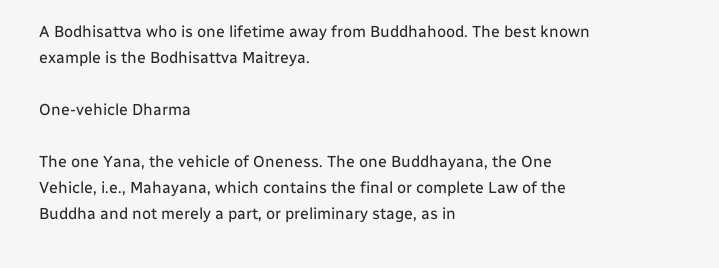A Bodhisattva who is one lifetime away from Buddhahood. The best known example is the Bodhisattva Maitreya.

One-vehicle Dharma

The one Yana, the vehicle of Oneness. The one Buddhayana, the One Vehicle, i.e., Mahayana, which contains the final or complete Law of the Buddha and not merely a part, or preliminary stage, as in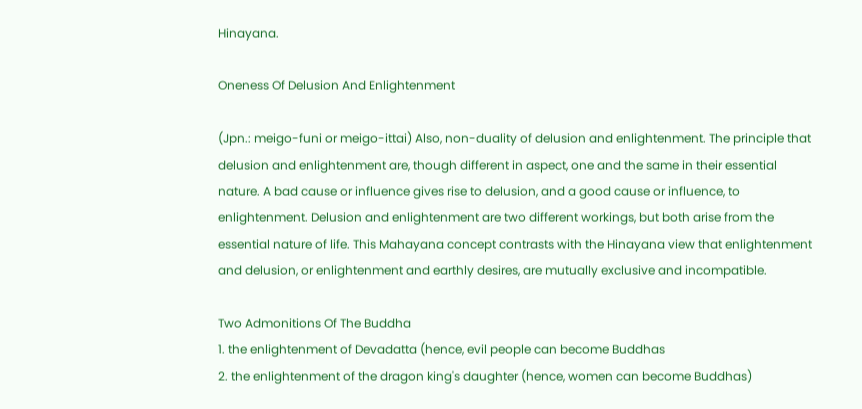Hinayana.

Oneness Of Delusion And Enlightenment

(Jpn.: meigo-funi or meigo-ittai) Also, non-duality of delusion and enlightenment. The principle that delusion and enlightenment are, though different in aspect, one and the same in their essential nature. A bad cause or influence gives rise to delusion, and a good cause or influence, to enlightenment. Delusion and enlightenment are two different workings, but both arise from the essential nature of life. This Mahayana concept contrasts with the Hinayana view that enlightenment and delusion, or enlightenment and earthly desires, are mutually exclusive and incompatible.

Two Admonitions Of The Buddha
1. the enlightenment of Devadatta (hence, evil people can become Buddhas
2. the enlightenment of the dragon king's daughter (hence, women can become Buddhas)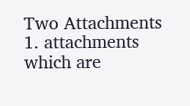Two Attachments
1. attachments which are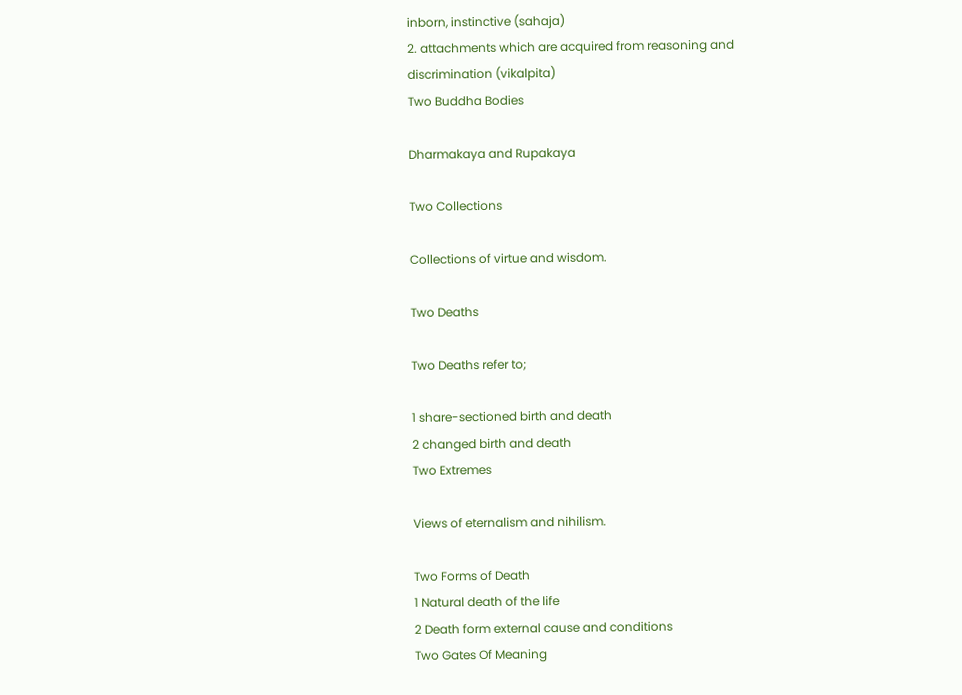inborn, instinctive (sahaja)
2. attachments which are acquired from reasoning and discrimination (vikalpita)
Two Buddha Bodies

Dharmakaya and Rupakaya

Two Collections

Collections of virtue and wisdom.

Two Deaths

Two Deaths refer to;

1 share-sectioned birth and death
2 changed birth and death
Two Extremes

Views of eternalism and nihilism.

Two Forms of Death
1 Natural death of the life
2 Death form external cause and conditions
Two Gates Of Meaning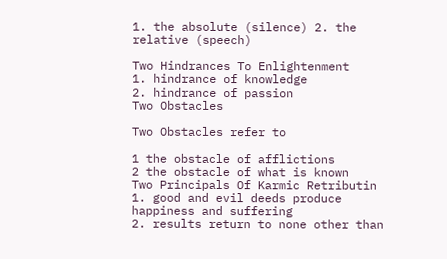1. the absolute (silence) 2. the relative (speech)

Two Hindrances To Enlightenment
1. hindrance of knowledge
2. hindrance of passion
Two Obstacles

Two Obstacles refer to

1 the obstacle of afflictions
2 the obstacle of what is known
Two Principals Of Karmic Retributin
1. good and evil deeds produce happiness and suffering
2. results return to none other than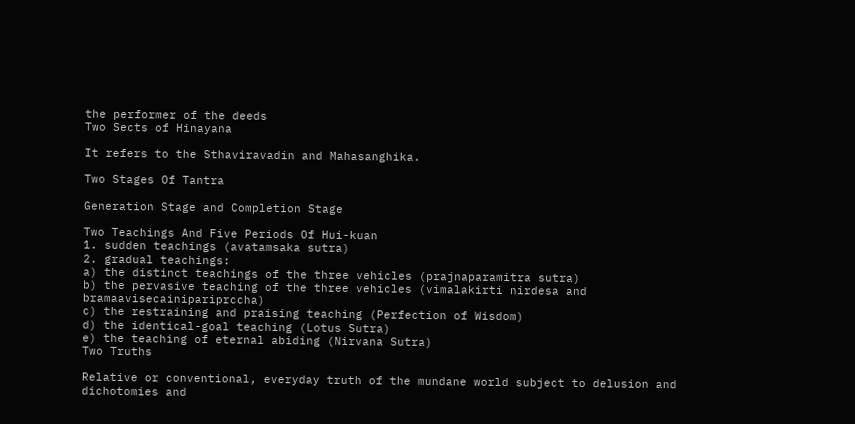the performer of the deeds
Two Sects of Hinayana

It refers to the Sthaviravadin and Mahasanghika.

Two Stages Of Tantra

Generation Stage and Completion Stage

Two Teachings And Five Periods Of Hui-kuan
1. sudden teachings (avatamsaka sutra)
2. gradual teachings:
a) the distinct teachings of the three vehicles (prajnaparamitra sutra)
b) the pervasive teaching of the three vehicles (vimalakirti nirdesa and bramaavisecainipariprccha)
c) the restraining and praising teaching (Perfection of Wisdom)
d) the identical-goal teaching (Lotus Sutra)
e) the teaching of eternal abiding (Nirvana Sutra)
Two Truths

Relative or conventional, everyday truth of the mundane world subject to delusion and dichotomies and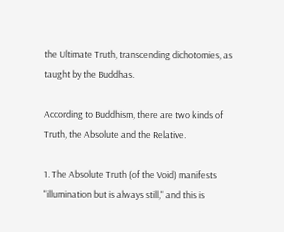the Ultimate Truth, transcending dichotomies, as taught by the Buddhas.

According to Buddhism, there are two kinds of Truth, the Absolute and the Relative.

1. The Absolute Truth (of the Void) manifests "illumination but is always still," and this is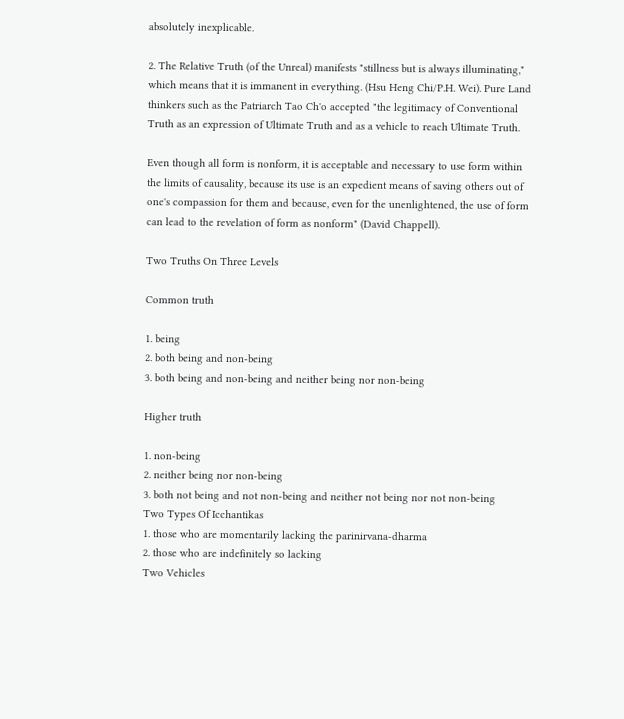absolutely inexplicable.

2. The Relative Truth (of the Unreal) manifests "stillness but is always illuminating," which means that it is immanent in everything. (Hsu Heng Chi/P.H. Wei). Pure Land thinkers such as the Patriarch Tao Ch'o accepted "the legitimacy of Conventional Truth as an expression of Ultimate Truth and as a vehicle to reach Ultimate Truth.

Even though all form is nonform, it is acceptable and necessary to use form within the limits of causality, because its use is an expedient means of saving others out of one's compassion for them and because, even for the unenlightened, the use of form can lead to the revelation of form as nonform" (David Chappell).

Two Truths On Three Levels

Common truth

1. being
2. both being and non-being
3. both being and non-being and neither being nor non-being

Higher truth

1. non-being
2. neither being nor non-being
3. both not being and not non-being and neither not being nor not non-being
Two Types Of Icchantikas
1. those who are momentarily lacking the parinirvana-dharma
2. those who are indefinitely so lacking
Two Vehicles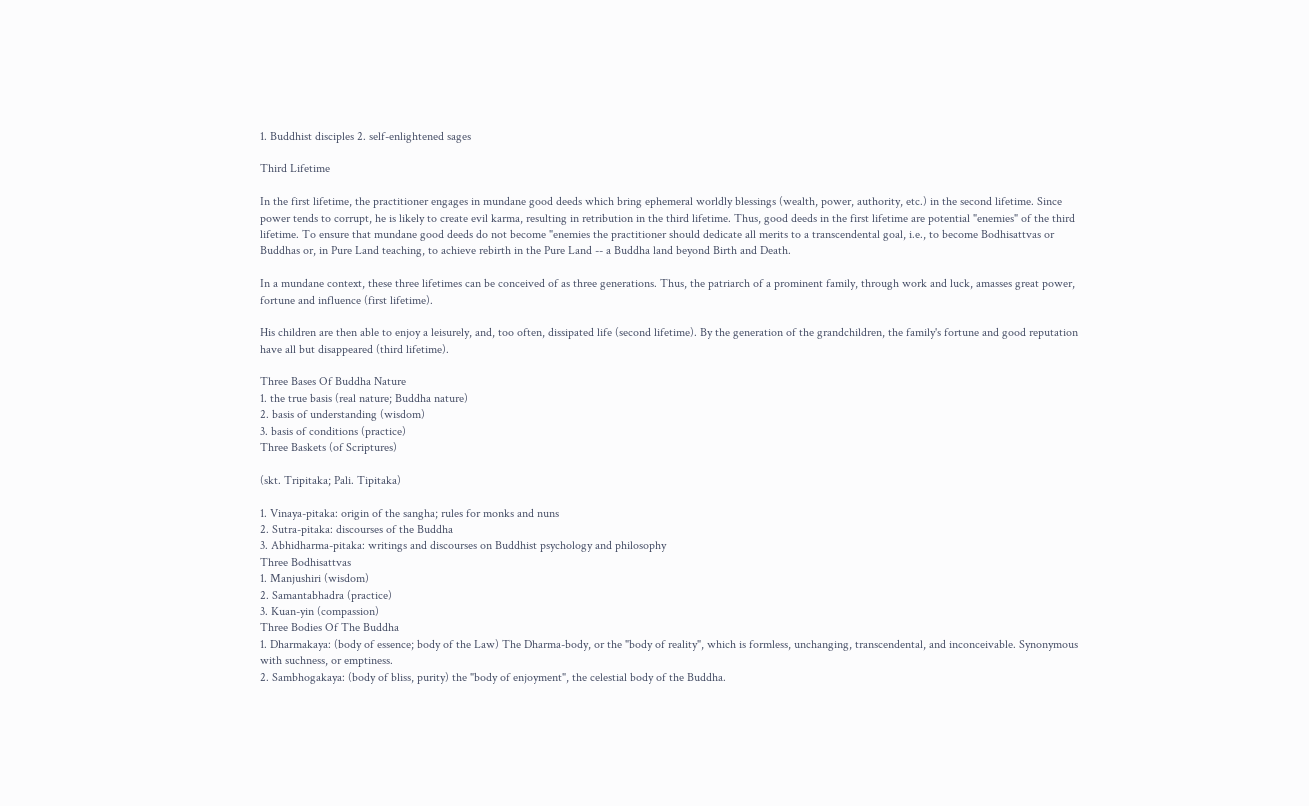1. Buddhist disciples 2. self-enlightened sages

Third Lifetime

In the first lifetime, the practitioner engages in mundane good deeds which bring ephemeral worldly blessings (wealth, power, authority, etc.) in the second lifetime. Since power tends to corrupt, he is likely to create evil karma, resulting in retribution in the third lifetime. Thus, good deeds in the first lifetime are potential "enemies" of the third lifetime. To ensure that mundane good deeds do not become "enemies the practitioner should dedicate all merits to a transcendental goal, i.e., to become Bodhisattvas or Buddhas or, in Pure Land teaching, to achieve rebirth in the Pure Land -- a Buddha land beyond Birth and Death.

In a mundane context, these three lifetimes can be conceived of as three generations. Thus, the patriarch of a prominent family, through work and luck, amasses great power, fortune and influence (first lifetime).

His children are then able to enjoy a leisurely, and, too often, dissipated life (second lifetime). By the generation of the grandchildren, the family's fortune and good reputation have all but disappeared (third lifetime).

Three Bases Of Buddha Nature
1. the true basis (real nature; Buddha nature)
2. basis of understanding (wisdom)
3. basis of conditions (practice)
Three Baskets (of Scriptures)

(skt. Tripitaka; Pali. Tipitaka)

1. Vinaya-pitaka: origin of the sangha; rules for monks and nuns
2. Sutra-pitaka: discourses of the Buddha
3. Abhidharma-pitaka: writings and discourses on Buddhist psychology and philosophy
Three Bodhisattvas
1. Manjushiri (wisdom)
2. Samantabhadra (practice)
3. Kuan-yin (compassion)
Three Bodies Of The Buddha
1. Dharmakaya: (body of essence; body of the Law) The Dharma-body, or the "body of reality", which is formless, unchanging, transcendental, and inconceivable. Synonymous with suchness, or emptiness.
2. Sambhogakaya: (body of bliss, purity) the "body of enjoyment", the celestial body of the Buddha.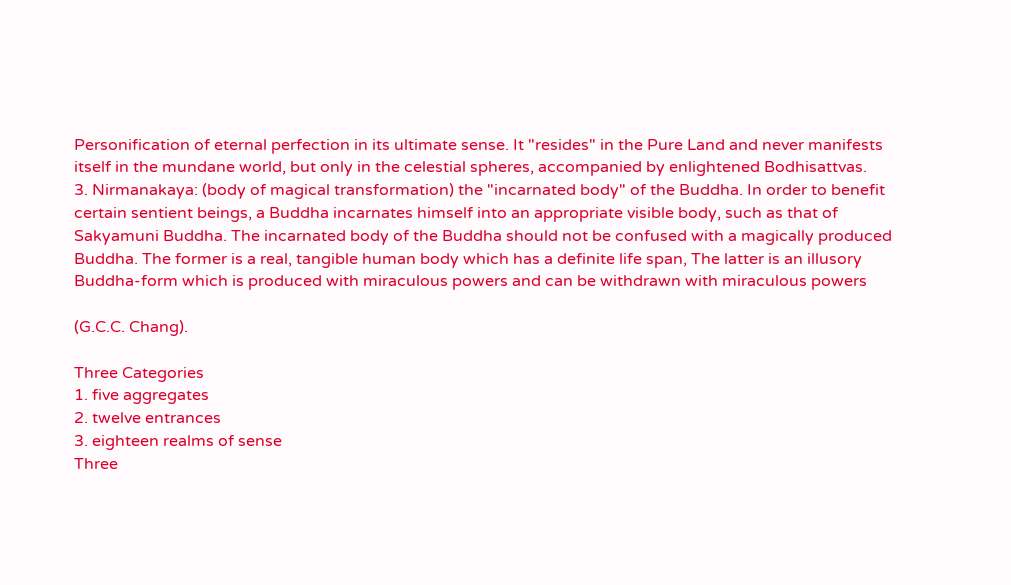Personification of eternal perfection in its ultimate sense. It "resides" in the Pure Land and never manifests itself in the mundane world, but only in the celestial spheres, accompanied by enlightened Bodhisattvas.
3. Nirmanakaya: (body of magical transformation) the "incarnated body" of the Buddha. In order to benefit certain sentient beings, a Buddha incarnates himself into an appropriate visible body, such as that of Sakyamuni Buddha. The incarnated body of the Buddha should not be confused with a magically produced Buddha. The former is a real, tangible human body which has a definite life span, The latter is an illusory Buddha-form which is produced with miraculous powers and can be withdrawn with miraculous powers

(G.C.C. Chang).

Three Categories
1. five aggregates
2. twelve entrances
3. eighteen realms of sense
Three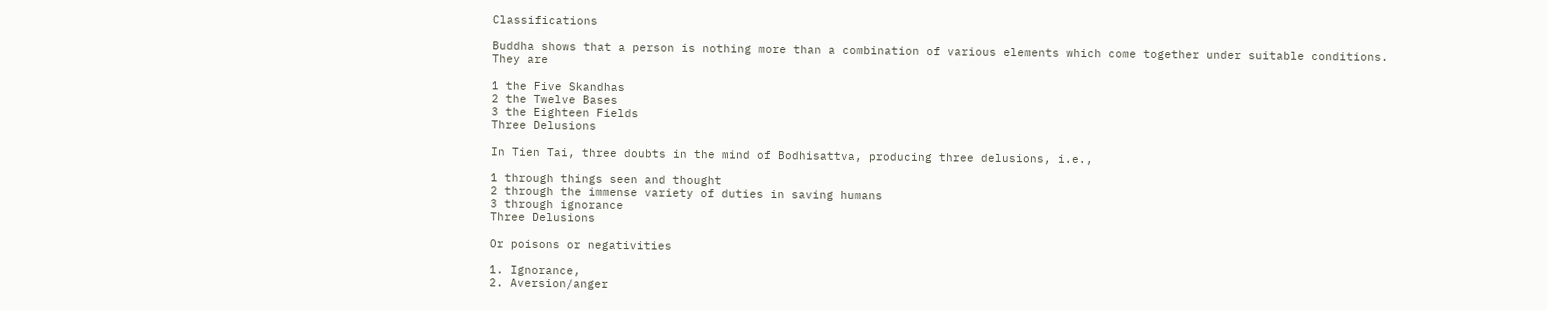Classifications

Buddha shows that a person is nothing more than a combination of various elements which come together under suitable conditions. They are

1 the Five Skandhas
2 the Twelve Bases
3 the Eighteen Fields
Three Delusions

In Tien Tai, three doubts in the mind of Bodhisattva, producing three delusions, i.e.,

1 through things seen and thought
2 through the immense variety of duties in saving humans
3 through ignorance
Three Delusions

Or poisons or negativities

1. Ignorance,
2. Aversion/anger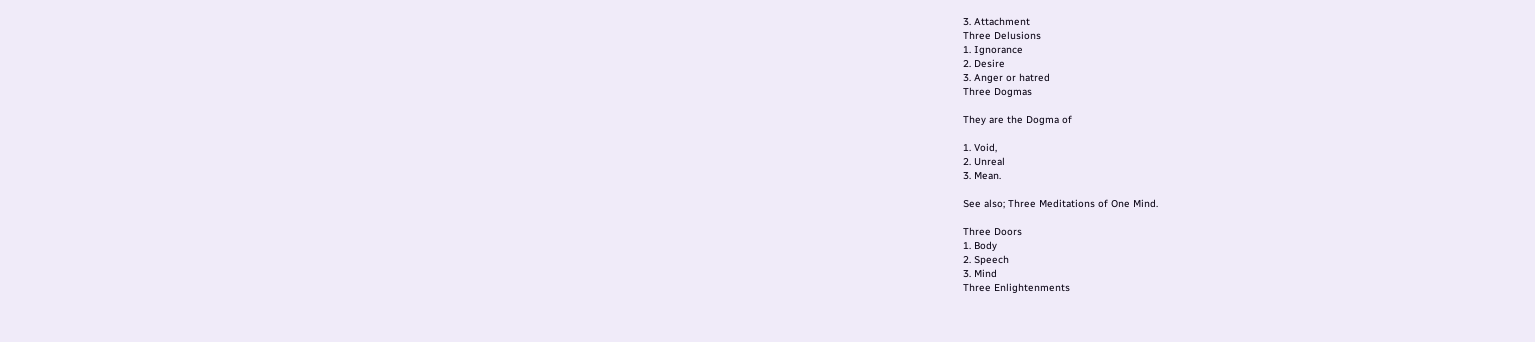3. Attachment
Three Delusions
1. Ignorance
2. Desire
3. Anger or hatred
Three Dogmas

They are the Dogma of

1. Void,
2. Unreal
3. Mean.

See also; Three Meditations of One Mind.

Three Doors
1. Body
2. Speech
3. Mind
Three Enlightenments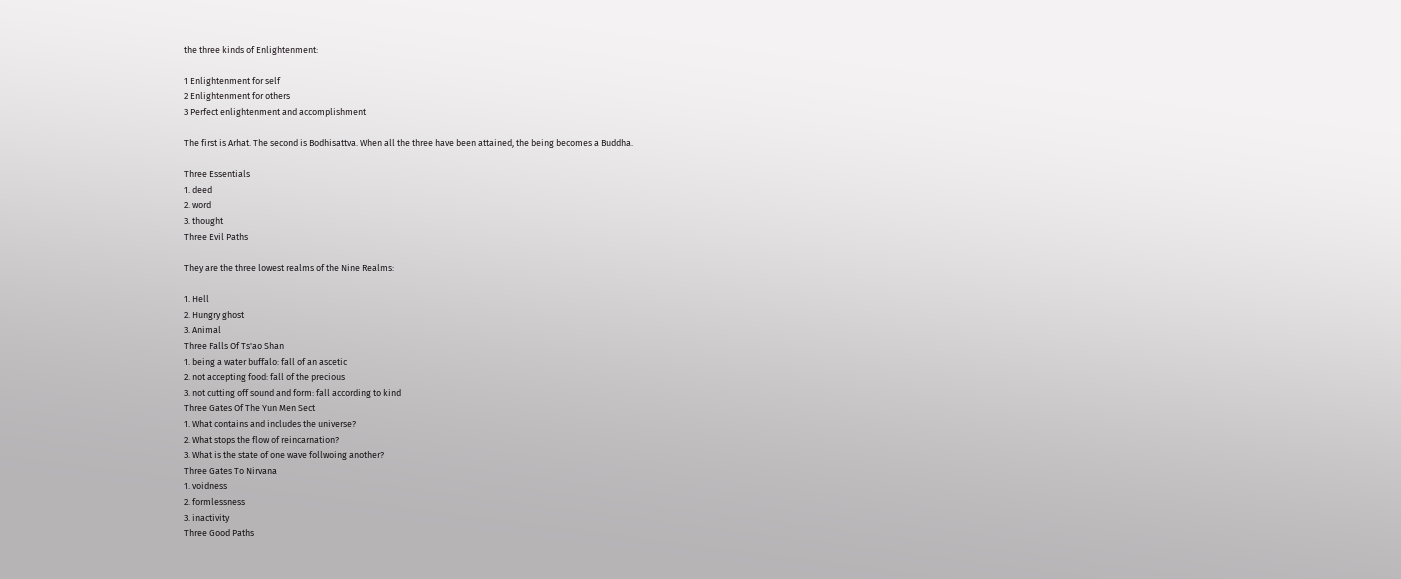the three kinds of Enlightenment:

1 Enlightenment for self
2 Enlightenment for others
3 Perfect enlightenment and accomplishment

The first is Arhat. The second is Bodhisattva. When all the three have been attained, the being becomes a Buddha.

Three Essentials
1. deed
2. word
3. thought
Three Evil Paths

They are the three lowest realms of the Nine Realms:

1. Hell
2. Hungry ghost
3. Animal
Three Falls Of Ts'ao Shan
1. being a water buffalo: fall of an ascetic
2. not accepting food: fall of the precious
3. not cutting off sound and form: fall according to kind
Three Gates Of The Yun Men Sect
1. What contains and includes the universe?
2. What stops the flow of reincarnation?
3. What is the state of one wave follwoing another?
Three Gates To Nirvana
1. voidness
2. formlessness
3. inactivity
Three Good Paths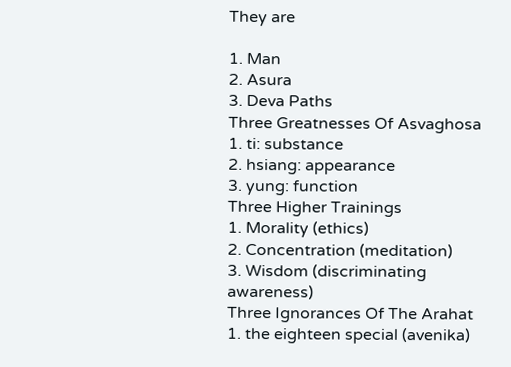They are

1. Man
2. Asura
3. Deva Paths
Three Greatnesses Of Asvaghosa
1. ti: substance
2. hsiang: appearance
3. yung: function
Three Higher Trainings
1. Morality (ethics)
2. Concentration (meditation)
3. Wisdom (discriminating awareness)
Three Ignorances Of The Arahat
1. the eighteen special (avenika)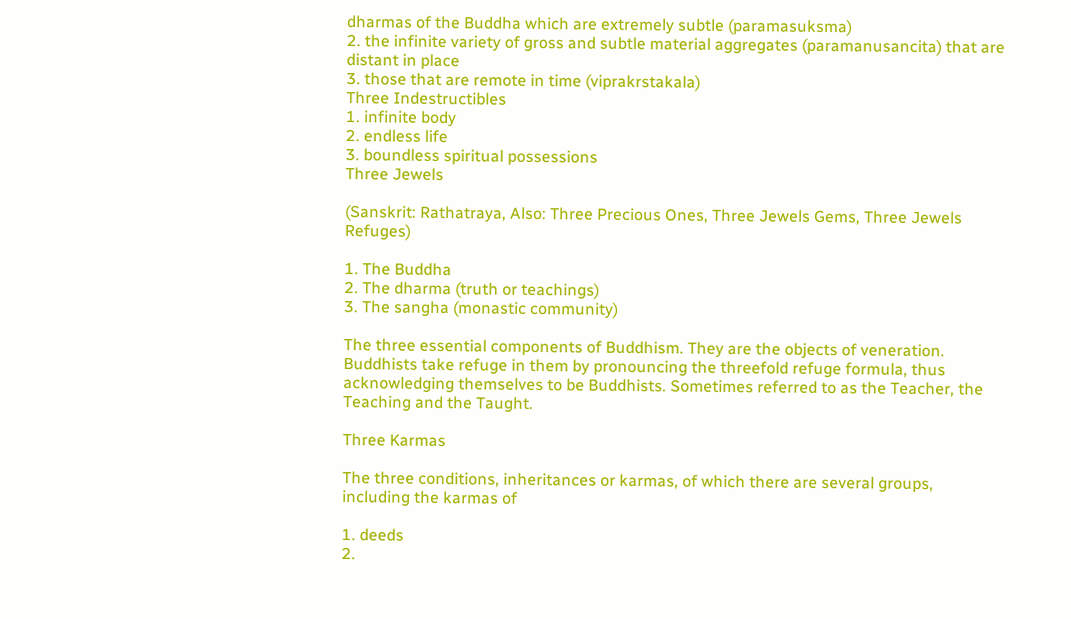dharmas of the Buddha which are extremely subtle (paramasuksma)
2. the infinite variety of gross and subtle material aggregates (paramanusancita) that are distant in place
3. those that are remote in time (viprakrstakala)
Three Indestructibles
1. infinite body
2. endless life
3. boundless spiritual possessions
Three Jewels

(Sanskrit: Rathatraya, Also: Three Precious Ones, Three Jewels Gems, Three Jewels Refuges)

1. The Buddha
2. The dharma (truth or teachings)
3. The sangha (monastic community)

The three essential components of Buddhism. They are the objects of veneration. Buddhists take refuge in them by pronouncing the threefold refuge formula, thus acknowledging themselves to be Buddhists. Sometimes referred to as the Teacher, the Teaching and the Taught.

Three Karmas

The three conditions, inheritances or karmas, of which there are several groups, including the karmas of

1. deeds
2.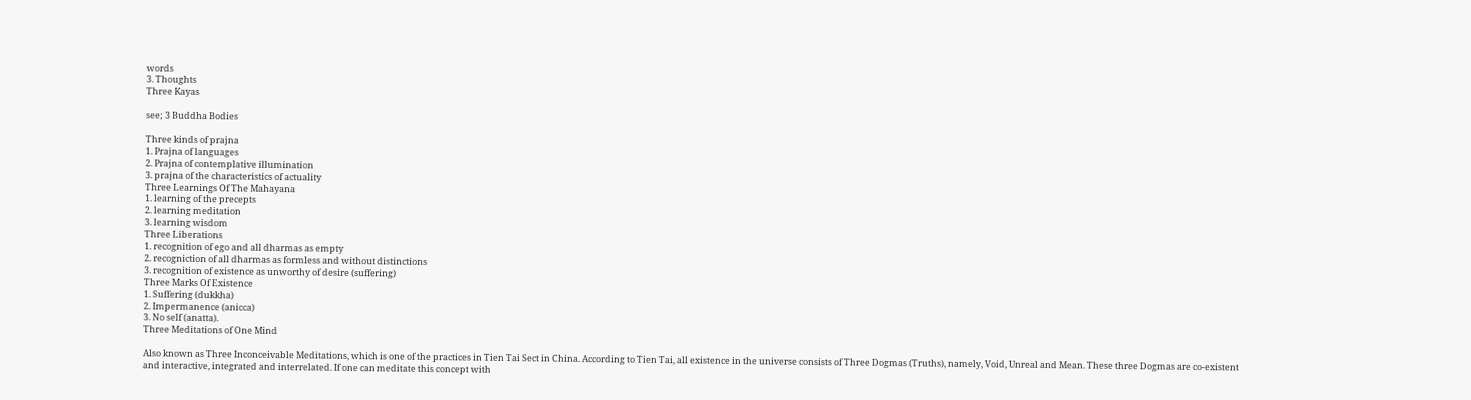words
3. Thoughts
Three Kayas

see; 3 Buddha Bodies

Three kinds of prajna
1. Prajna of languages
2. Prajna of contemplative illumination
3. prajna of the characteristics of actuality
Three Learnings Of The Mahayana
1. learning of the precepts
2. learning meditation
3. learning wisdom
Three Liberations
1. recognition of ego and all dharmas as empty
2. recogniction of all dharmas as formless and without distinctions
3. recognition of existence as unworthy of desire (suffering)
Three Marks Of Existence
1. Suffering (dukkha)
2. Impermanence (anicca)
3. No self (anatta).
Three Meditations of One Mind

Also known as Three Inconceivable Meditations, which is one of the practices in Tien Tai Sect in China. According to Tien Tai, all existence in the universe consists of Three Dogmas (Truths), namely, Void, Unreal and Mean. These three Dogmas are co-existent and interactive, integrated and interrelated. If one can meditate this concept with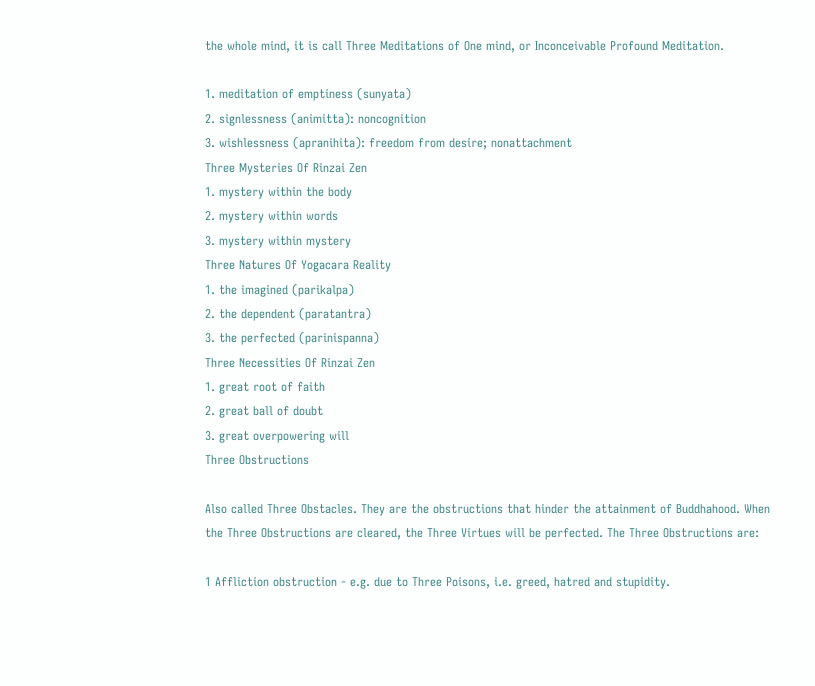the whole mind, it is call Three Meditations of One mind, or Inconceivable Profound Meditation.

1. meditation of emptiness (sunyata)
2. signlessness (animitta): noncognition
3. wishlessness (apranihita): freedom from desire; nonattachment
Three Mysteries Of Rinzai Zen
1. mystery within the body
2. mystery within words
3. mystery within mystery
Three Natures Of Yogacara Reality
1. the imagined (parikalpa)
2. the dependent (paratantra)
3. the perfected (parinispanna)
Three Necessities Of Rinzai Zen
1. great root of faith
2. great ball of doubt
3. great overpowering will
Three Obstructions

Also called Three Obstacles. They are the obstructions that hinder the attainment of Buddhahood. When the Three Obstructions are cleared, the Three Virtues will be perfected. The Three Obstructions are:

1 Affliction obstruction - e.g. due to Three Poisons, i.e. greed, hatred and stupidity.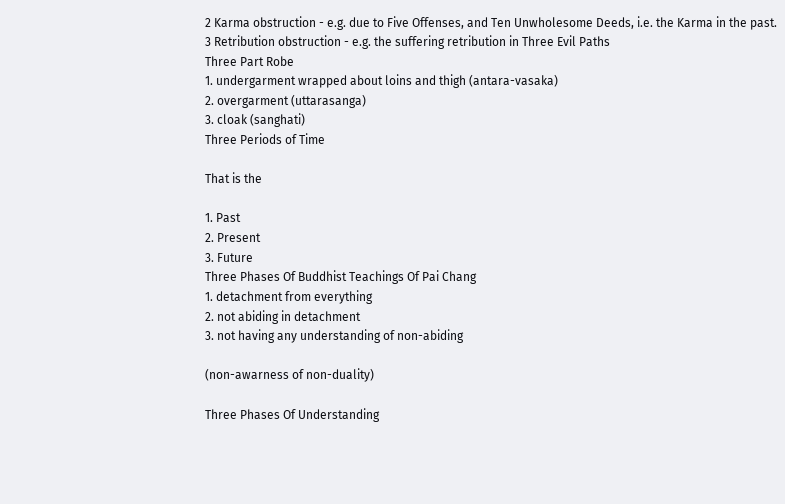2 Karma obstruction - e.g. due to Five Offenses, and Ten Unwholesome Deeds, i.e. the Karma in the past.
3 Retribution obstruction - e.g. the suffering retribution in Three Evil Paths
Three Part Robe
1. undergarment wrapped about loins and thigh (antara-vasaka)
2. overgarment (uttarasanga)
3. cloak (sanghati)
Three Periods of Time

That is the

1. Past
2. Present
3. Future
Three Phases Of Buddhist Teachings Of Pai Chang
1. detachment from everything
2. not abiding in detachment
3. not having any understanding of non-abiding

(non-awarness of non-duality)

Three Phases Of Understanding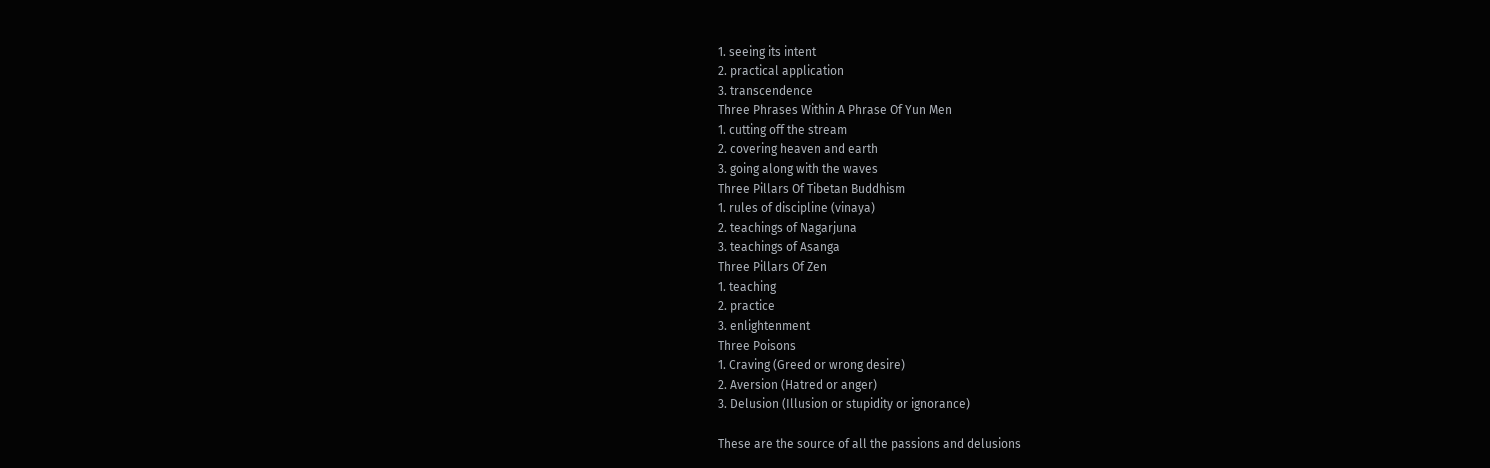1. seeing its intent
2. practical application
3. transcendence
Three Phrases Within A Phrase Of Yun Men
1. cutting off the stream
2. covering heaven and earth
3. going along with the waves
Three Pillars Of Tibetan Buddhism
1. rules of discipline (vinaya)
2. teachings of Nagarjuna
3. teachings of Asanga
Three Pillars Of Zen
1. teaching
2. practice
3. enlightenment
Three Poisons
1. Craving (Greed or wrong desire)
2. Aversion (Hatred or anger)
3. Delusion (Illusion or stupidity or ignorance)

These are the source of all the passions and delusions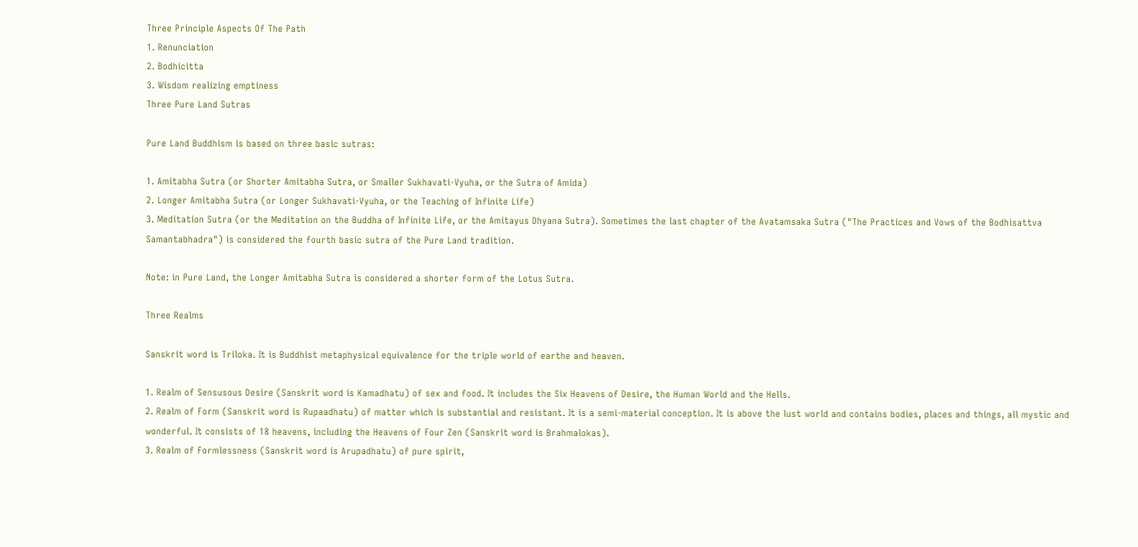Three Principle Aspects Of The Path
1. Renunciation
2. Bodhicitta
3. Wisdom realizing emptiness
Three Pure Land Sutras

Pure Land Buddhism is based on three basic sutras:

1. Amitabha Sutra (or Shorter Amitabha Sutra, or Smaller Sukhavati-Vyuha, or the Sutra of Amida)
2. Longer Amitabha Sutra (or Longer Sukhavati-Vyuha, or the Teaching of Infinite Life)
3. Meditation Sutra (or the Meditation on the Buddha of Infinite Life, or the Amitayus Dhyana Sutra). Sometimes the last chapter of the Avatamsaka Sutra ("The Practices and Vows of the Bodhisattva Samantabhadra") is considered the fourth basic sutra of the Pure Land tradition.

Note: in Pure Land, the Longer Amitabha Sutra is considered a shorter form of the Lotus Sutra.

Three Realms

Sanskrit word is Triloka. It is Buddhist metaphysical equivalence for the triple world of earthe and heaven.

1. Realm of Sensusous Desire (Sanskrit word is Kamadhatu) of sex and food. It includes the Six Heavens of Desire, the Human World and the Hells.
2. Realm of Form (Sanskrit word is Rupaadhatu) of matter which is substantial and resistant. It is a semi-material conception. It is above the lust world and contains bodies, places and things, all mystic and wonderful. It consists of 18 heavens, including the Heavens of Four Zen (Sanskrit word is Brahmalokas).
3. Realm of Formlessness (Sanskrit word is Arupadhatu) of pure spirit,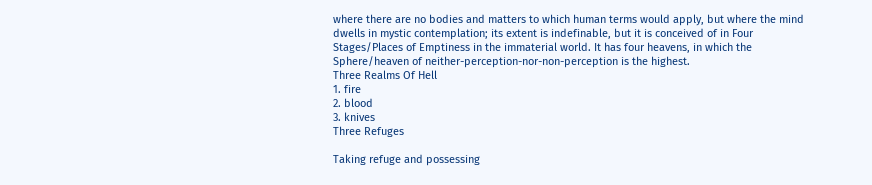where there are no bodies and matters to which human terms would apply, but where the mind dwells in mystic contemplation; its extent is indefinable, but it is conceived of in Four Stages/Places of Emptiness in the immaterial world. It has four heavens, in which the Sphere/heaven of neither-perception-nor-non-perception is the highest.
Three Realms Of Hell
1. fire
2. blood
3. knives
Three Refuges

Taking refuge and possessing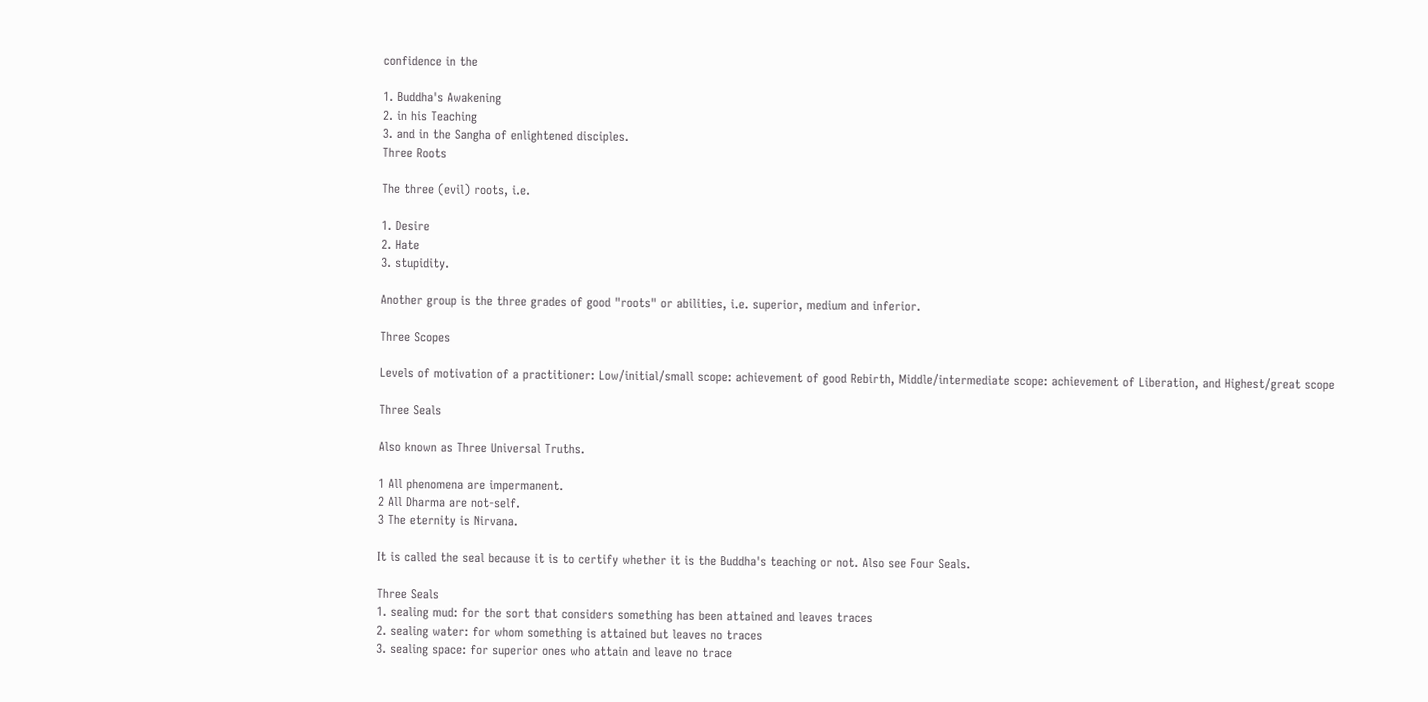confidence in the

1. Buddha's Awakening
2. in his Teaching
3. and in the Sangha of enlightened disciples.
Three Roots

The three (evil) roots, i.e.

1. Desire
2. Hate
3. stupidity.

Another group is the three grades of good "roots" or abilities, i.e. superior, medium and inferior.

Three Scopes

Levels of motivation of a practitioner: Low/initial/small scope: achievement of good Rebirth, Middle/intermediate scope: achievement of Liberation, and Highest/great scope

Three Seals

Also known as Three Universal Truths.

1 All phenomena are impermanent.
2 All Dharma are not-self.
3 The eternity is Nirvana.

It is called the seal because it is to certify whether it is the Buddha's teaching or not. Also see Four Seals.

Three Seals
1. sealing mud: for the sort that considers something has been attained and leaves traces
2. sealing water: for whom something is attained but leaves no traces
3. sealing space: for superior ones who attain and leave no trace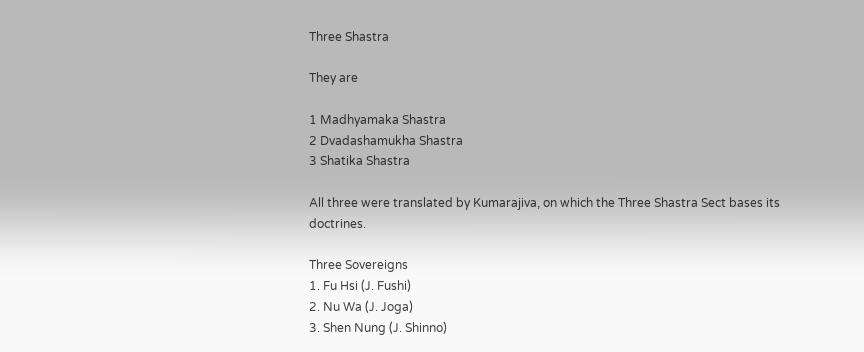Three Shastra

They are

1 Madhyamaka Shastra
2 Dvadashamukha Shastra
3 Shatika Shastra

All three were translated by Kumarajiva, on which the Three Shastra Sect bases its doctrines.

Three Sovereigns
1. Fu Hsi (J. Fushi)
2. Nu Wa (J. Joga)
3. Shen Nung (J. Shinno)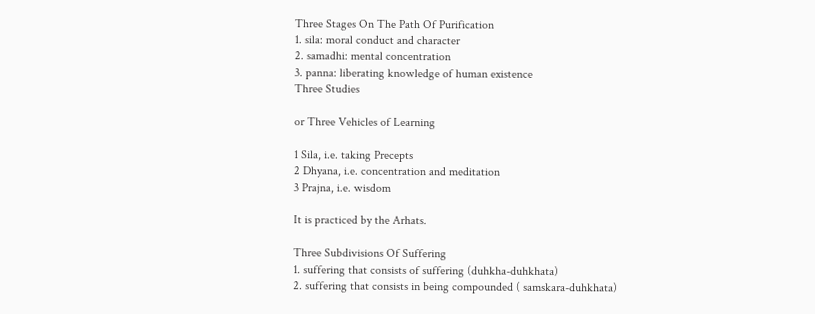Three Stages On The Path Of Purification
1. sila: moral conduct and character
2. samadhi: mental concentration
3. panna: liberating knowledge of human existence
Three Studies

or Three Vehicles of Learning

1 Sila, i.e. taking Precepts
2 Dhyana, i.e. concentration and meditation
3 Prajna, i.e. wisdom

It is practiced by the Arhats.

Three Subdivisions Of Suffering
1. suffering that consists of suffering (duhkha-duhkhata)
2. suffering that consists in being compounded ( samskara-duhkhata)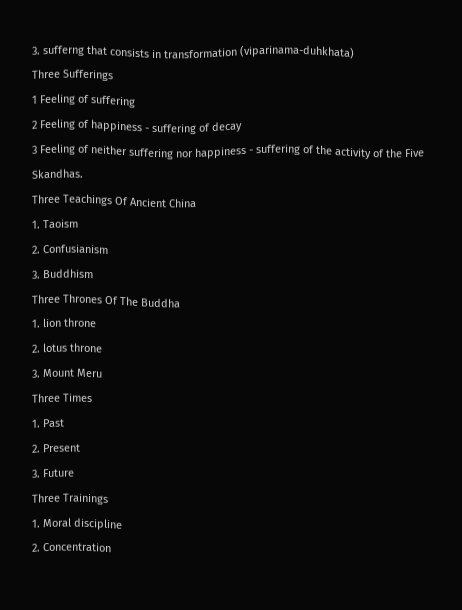3. sufferng that consists in transformation (viparinama-duhkhata)
Three Sufferings
1 Feeling of suffering
2 Feeling of happiness - suffering of decay
3 Feeling of neither suffering nor happiness - suffering of the activity of the Five Skandhas.
Three Teachings Of Ancient China
1. Taoism
2. Confusianism
3. Buddhism
Three Thrones Of The Buddha
1. lion throne
2. lotus throne
3. Mount Meru
Three Times
1. Past
2. Present
3. Future
Three Trainings
1. Moral discipline
2. Concentration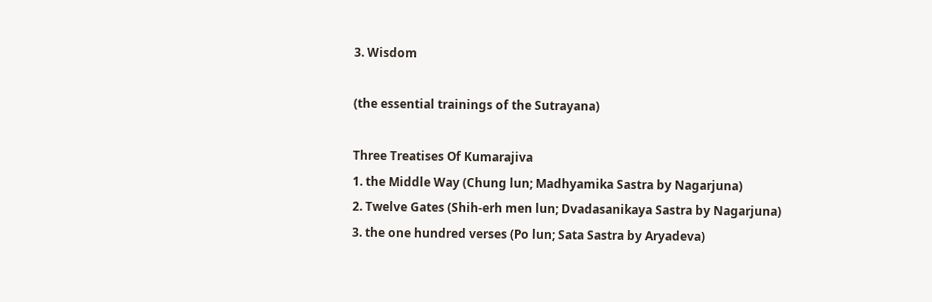3. Wisdom

(the essential trainings of the Sutrayana)

Three Treatises Of Kumarajiva
1. the Middle Way (Chung lun; Madhyamika Sastra by Nagarjuna)
2. Twelve Gates (Shih-erh men lun; Dvadasanikaya Sastra by Nagarjuna)
3. the one hundred verses (Po lun; Sata Sastra by Aryadeva)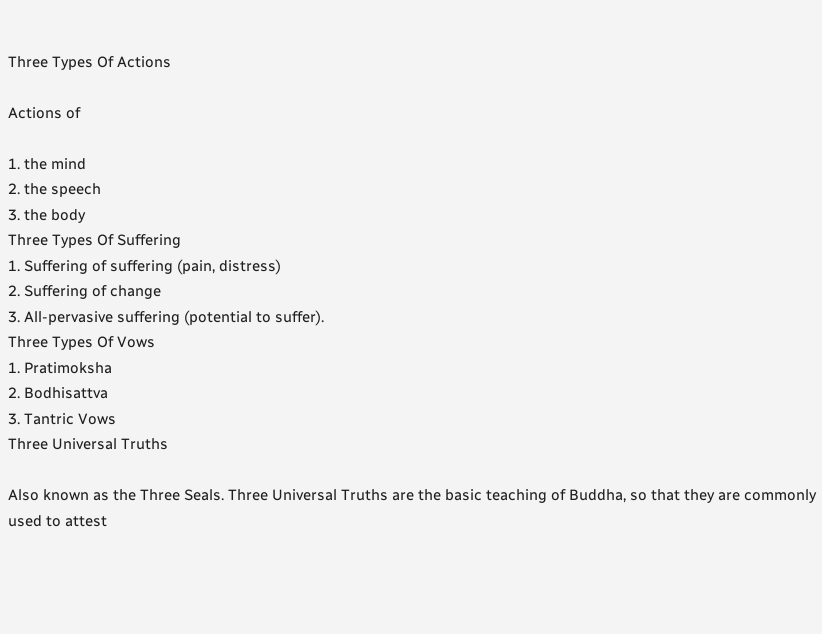Three Types Of Actions

Actions of

1. the mind
2. the speech
3. the body
Three Types Of Suffering
1. Suffering of suffering (pain, distress)
2. Suffering of change
3. All-pervasive suffering (potential to suffer).
Three Types Of Vows
1. Pratimoksha
2. Bodhisattva
3. Tantric Vows
Three Universal Truths

Also known as the Three Seals. Three Universal Truths are the basic teaching of Buddha, so that they are commonly used to attest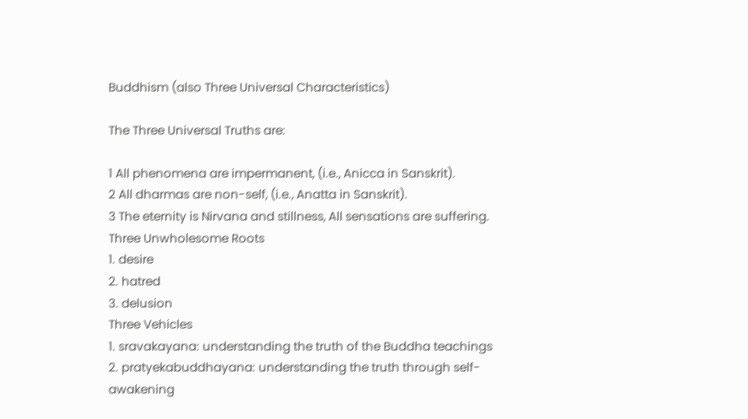Buddhism (also Three Universal Characteristics)

The Three Universal Truths are:

1 All phenomena are impermanent, (i.e., Anicca in Sanskrit).
2 All dharmas are non-self, (i.e., Anatta in Sanskrit).
3 The eternity is Nirvana and stillness, All sensations are suffering.
Three Unwholesome Roots
1. desire
2. hatred
3. delusion
Three Vehicles
1. sravakayana: understanding the truth of the Buddha teachings
2. pratyekabuddhayana: understanding the truth through self-awakening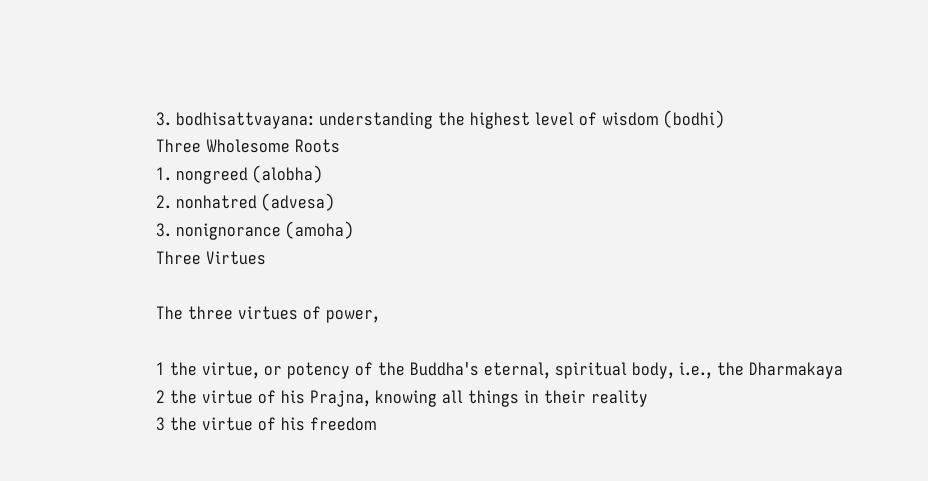3. bodhisattvayana: understanding the highest level of wisdom (bodhi)
Three Wholesome Roots
1. nongreed (alobha)
2. nonhatred (advesa)
3. nonignorance (amoha)
Three Virtues

The three virtues of power,

1 the virtue, or potency of the Buddha's eternal, spiritual body, i.e., the Dharmakaya
2 the virtue of his Prajna, knowing all things in their reality
3 the virtue of his freedom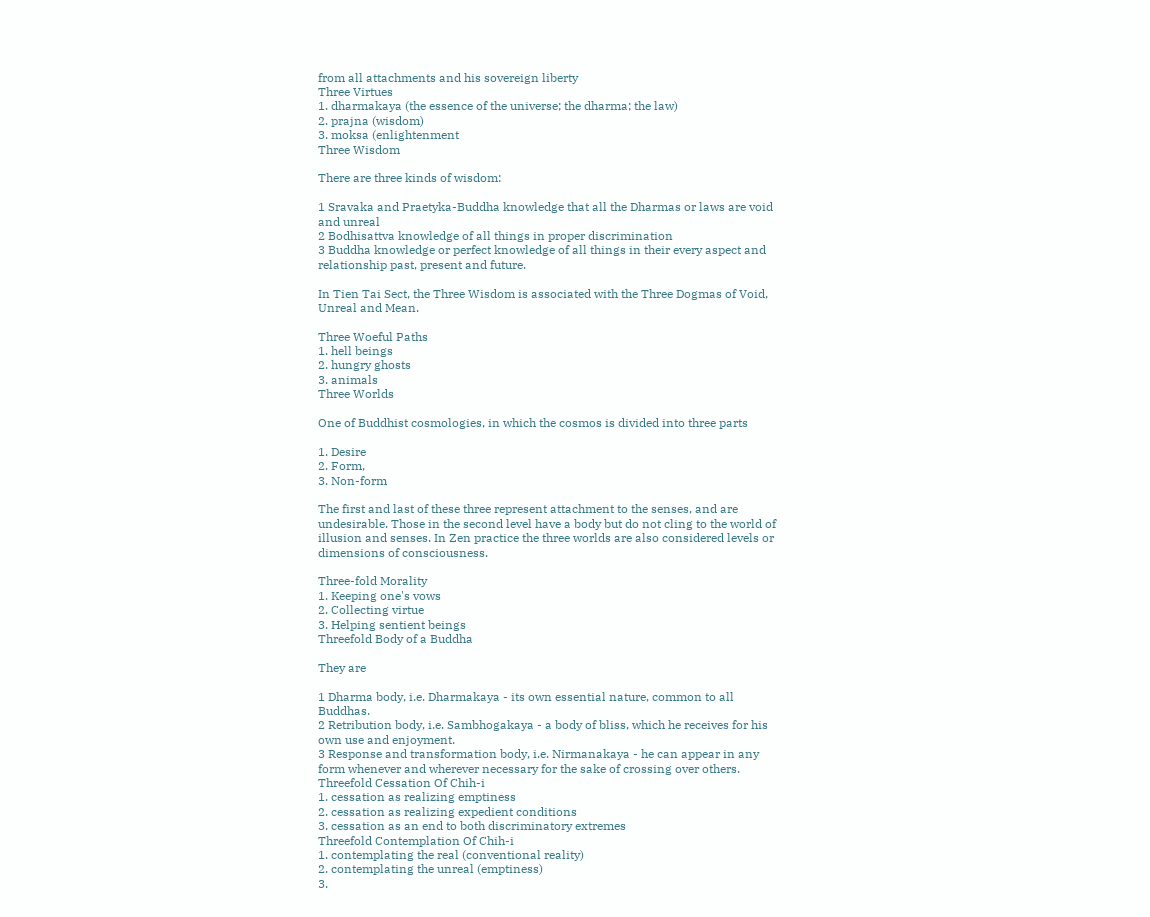from all attachments and his sovereign liberty
Three Virtues
1. dharmakaya (the essence of the universe; the dharma; the law)
2. prajna (wisdom)
3. moksa (enlightenment
Three Wisdom

There are three kinds of wisdom:

1 Sravaka and Praetyka-Buddha knowledge that all the Dharmas or laws are void and unreal
2 Bodhisattva knowledge of all things in proper discrimination
3 Buddha knowledge or perfect knowledge of all things in their every aspect and relationship past, present and future.

In Tien Tai Sect, the Three Wisdom is associated with the Three Dogmas of Void, Unreal and Mean.

Three Woeful Paths
1. hell beings
2. hungry ghosts
3. animals
Three Worlds

One of Buddhist cosmologies, in which the cosmos is divided into three parts

1. Desire
2. Form,
3. Non-form

The first and last of these three represent attachment to the senses, and are undesirable. Those in the second level have a body but do not cling to the world of illusion and senses. In Zen practice the three worlds are also considered levels or dimensions of consciousness.

Three-fold Morality
1. Keeping one's vows
2. Collecting virtue
3. Helping sentient beings
Threefold Body of a Buddha

They are

1 Dharma body, i.e. Dharmakaya - its own essential nature, common to all Buddhas.
2 Retribution body, i.e. Sambhogakaya - a body of bliss, which he receives for his own use and enjoyment.
3 Response and transformation body, i.e. Nirmanakaya - he can appear in any form whenever and wherever necessary for the sake of crossing over others.
Threefold Cessation Of Chih-i
1. cessation as realizing emptiness
2. cessation as realizing expedient conditions
3. cessation as an end to both discriminatory extremes
Threefold Contemplation Of Chih-i
1. contemplating the real (conventional reality)
2. contemplating the unreal (emptiness)
3.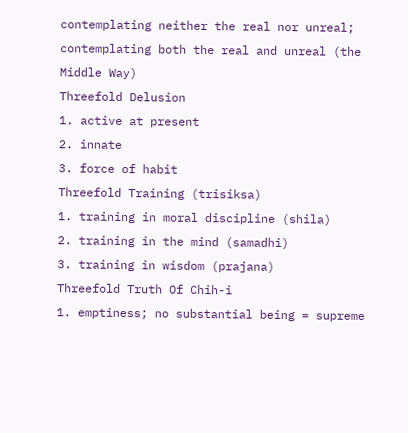contemplating neither the real nor unreal; contemplating both the real and unreal (the Middle Way)
Threefold Delusion
1. active at present
2. innate
3. force of habit
Threefold Training (trisiksa)
1. training in moral discipline (shila)
2. training in the mind (samadhi)
3. training in wisdom (prajana)
Threefold Truth Of Chih-i
1. emptiness; no substantial being = supreme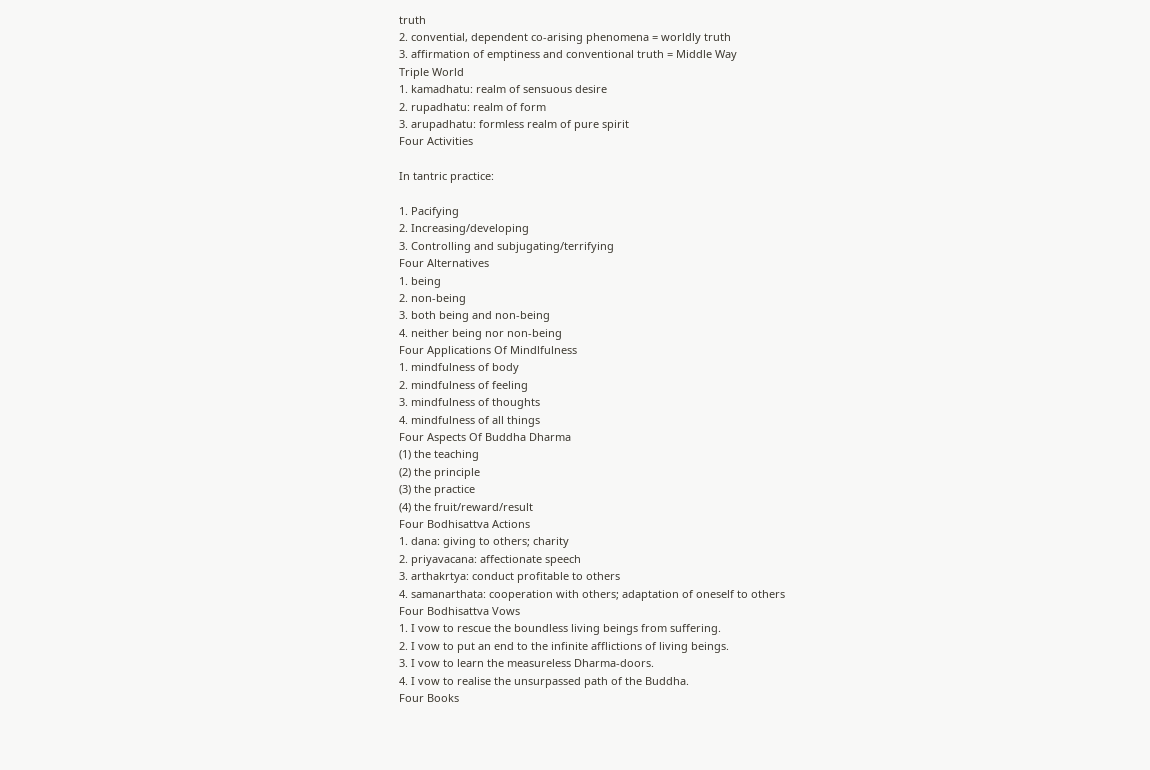truth
2. convential, dependent co-arising phenomena = worldly truth
3. affirmation of emptiness and conventional truth = Middle Way
Triple World
1. kamadhatu: realm of sensuous desire
2. rupadhatu: realm of form
3. arupadhatu: formless realm of pure spirit
Four Activities

In tantric practice:

1. Pacifying
2. Increasing/developing
3. Controlling and subjugating/terrifying
Four Alternatives
1. being
2. non-being
3. both being and non-being
4. neither being nor non-being
Four Applications Of Mindlfulness
1. mindfulness of body
2. mindfulness of feeling
3. mindfulness of thoughts
4. mindfulness of all things
Four Aspects Of Buddha Dharma
(1) the teaching
(2) the principle
(3) the practice
(4) the fruit/reward/result
Four Bodhisattva Actions
1. dana: giving to others; charity
2. priyavacana: affectionate speech
3. arthakrtya: conduct profitable to others
4. samanarthata: cooperation with others; adaptation of oneself to others
Four Bodhisattva Vows
1. I vow to rescue the boundless living beings from suffering.
2. I vow to put an end to the infinite afflictions of living beings.
3. I vow to learn the measureless Dharma-doors.
4. I vow to realise the unsurpassed path of the Buddha.
Four Books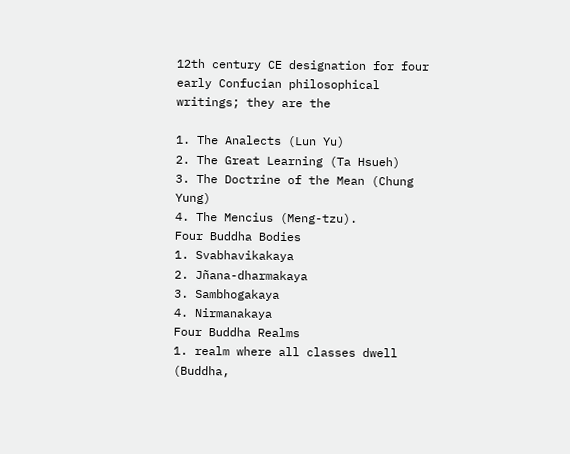12th century CE designation for four early Confucian philosophical writings; they are the

1. The Analects (Lun Yu)
2. The Great Learning (Ta Hsueh)
3. The Doctrine of the Mean (Chung Yung)
4. The Mencius (Meng-tzu).
Four Buddha Bodies
1. Svabhavikakaya
2. Jñana-dharmakaya
3. Sambhogakaya
4. Nirmanakaya
Four Buddha Realms
1. realm where all classes dwell (Buddha,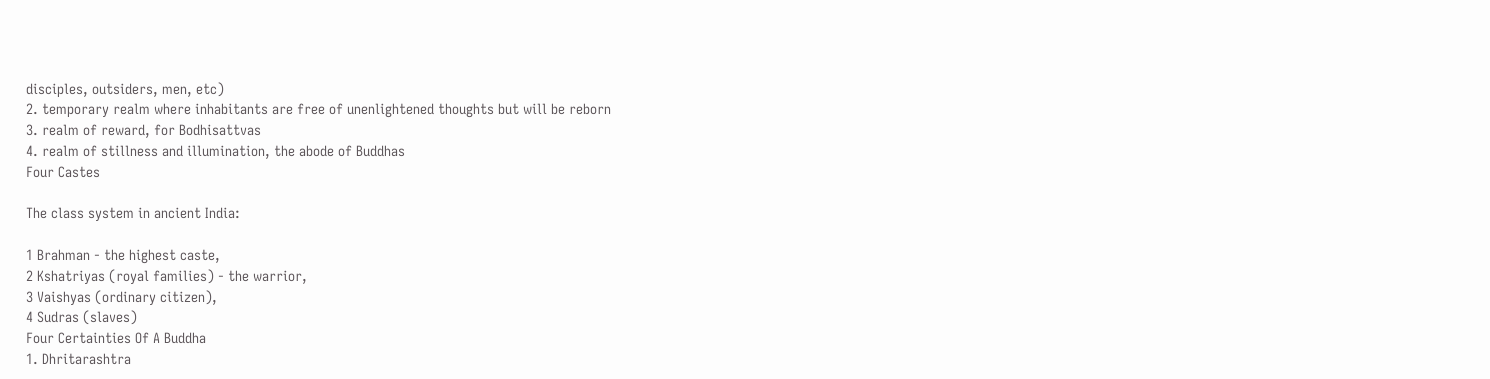disciples, outsiders, men, etc)
2. temporary realm where inhabitants are free of unenlightened thoughts but will be reborn
3. realm of reward, for Bodhisattvas
4. realm of stillness and illumination, the abode of Buddhas
Four Castes

The class system in ancient India:

1 Brahman - the highest caste,
2 Kshatriyas (royal families) - the warrior,
3 Vaishyas (ordinary citizen),
4 Sudras (slaves)
Four Certainties Of A Buddha
1. Dhritarashtra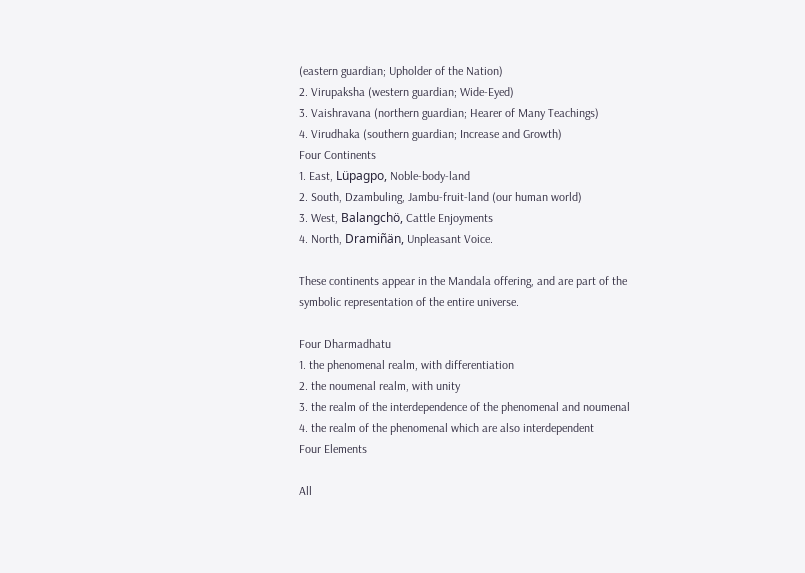(eastern guardian; Upholder of the Nation)
2. Virupaksha (western guardian; Wide-Eyed)
3. Vaishravana (northern guardian; Hearer of Many Teachings)
4. Virudhaka (southern guardian; Increase and Growth)
Four Continents
1. East, Lüpagpo, Noble-body-land
2. South, Dzambuling, Jambu-fruit-land (our human world)
3. West, Balangchö, Cattle Enjoyments
4. North, Dramiñän, Unpleasant Voice.

These continents appear in the Mandala offering, and are part of the symbolic representation of the entire universe.

Four Dharmadhatu
1. the phenomenal realm, with differentiation
2. the noumenal realm, with unity
3. the realm of the interdependence of the phenomenal and noumenal
4. the realm of the phenomenal which are also interdependent
Four Elements

All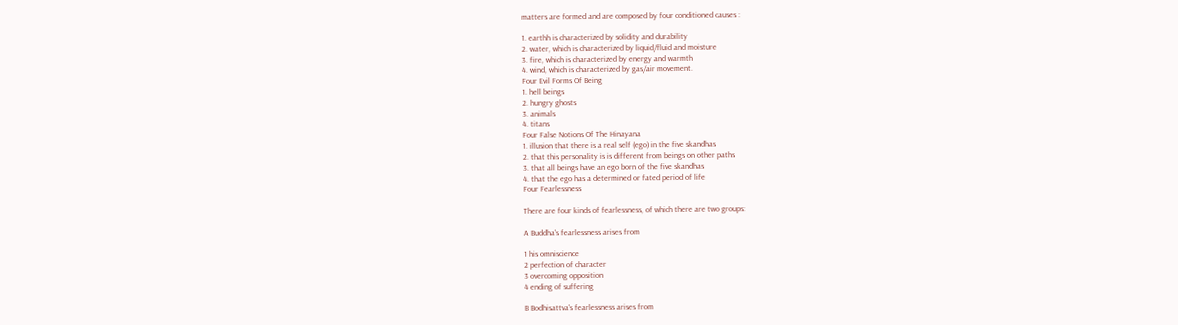matters are formed and are composed by four conditioned causes :

1. earthh is characterized by solidity and durability
2. water, which is characterized by liquid/fluid and moisture
3. fire, which is characterized by energy and warmth
4. wind, which is characterized by gas/air movement.
Four Evil Forms Of Being
1. hell beings
2. hungry ghosts
3. animals
4. titans
Four False Notions Of The Hinayana
1. illusion that there is a real self (ego) in the five skandhas
2. that this personality is is different from beings on other paths
3. that all beings have an ego born of the five skandhas
4. that the ego has a determined or fated period of life
Four Fearlessness

There are four kinds of fearlessness, of which there are two groups:

A Buddha's fearlessness arises from

1 his omniscience
2 perfection of character
3 overcoming opposition
4 ending of suffering

B Bodhisattva's fearlessness arises from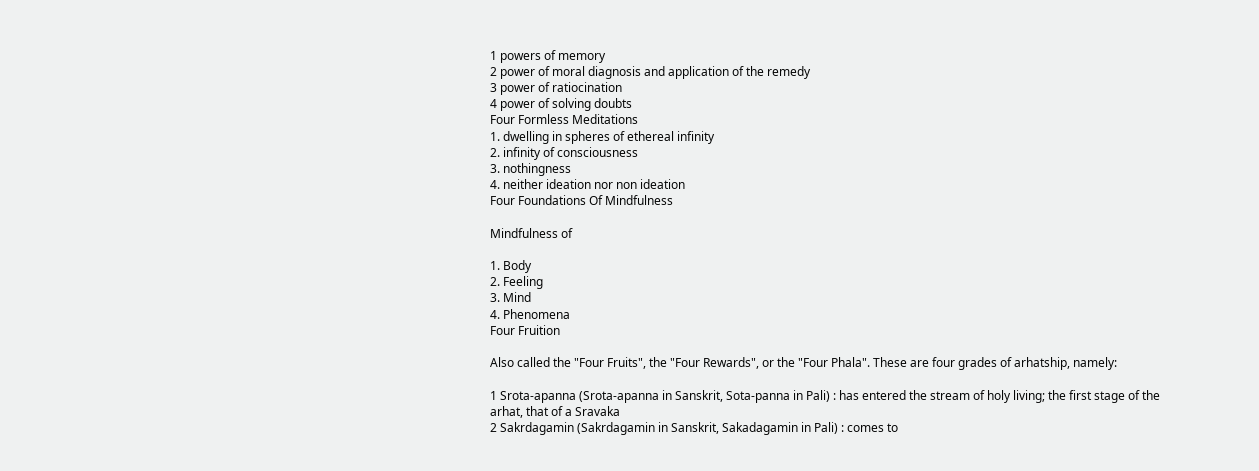1 powers of memory
2 power of moral diagnosis and application of the remedy
3 power of ratiocination
4 power of solving doubts
Four Formless Meditations
1. dwelling in spheres of ethereal infinity
2. infinity of consciousness
3. nothingness
4. neither ideation nor non ideation
Four Foundations Of Mindfulness

Mindfulness of

1. Body
2. Feeling
3. Mind
4. Phenomena
Four Fruition

Also called the "Four Fruits", the "Four Rewards", or the "Four Phala". These are four grades of arhatship, namely:

1 Srota-apanna (Srota-apanna in Sanskrit, Sota-panna in Pali) : has entered the stream of holy living; the first stage of the arhat, that of a Sravaka
2 Sakrdagamin (Sakrdagamin in Sanskrit, Sakadagamin in Pali) : comes to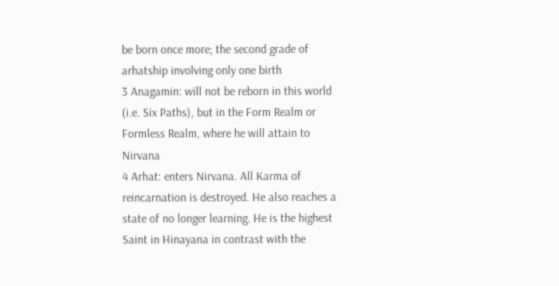be born once more; the second grade of arhatship involving only one birth
3 Anagamin: will not be reborn in this world (i.e. Six Paths), but in the Form Realm or Formless Realm, where he will attain to Nirvana
4 Arhat: enters Nirvana. All Karma of reincarnation is destroyed. He also reaches a state of no longer learning. He is the highest Saint in Hinayana in contrast with the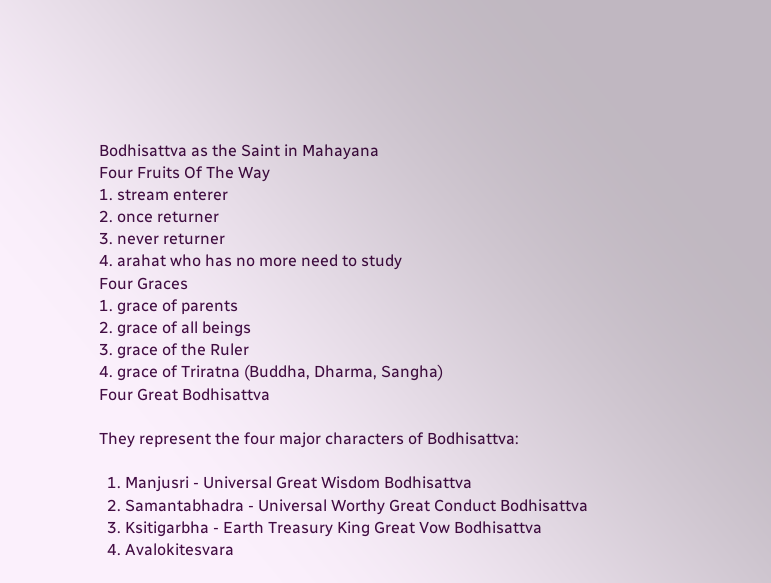Bodhisattva as the Saint in Mahayana
Four Fruits Of The Way
1. stream enterer
2. once returner
3. never returner
4. arahat who has no more need to study
Four Graces
1. grace of parents
2. grace of all beings
3. grace of the Ruler
4. grace of Triratna (Buddha, Dharma, Sangha)
Four Great Bodhisattva

They represent the four major characters of Bodhisattva:

  1. Manjusri - Universal Great Wisdom Bodhisattva
  2. Samantabhadra - Universal Worthy Great Conduct Bodhisattva
  3. Ksitigarbha - Earth Treasury King Great Vow Bodhisattva
  4. Avalokitesvara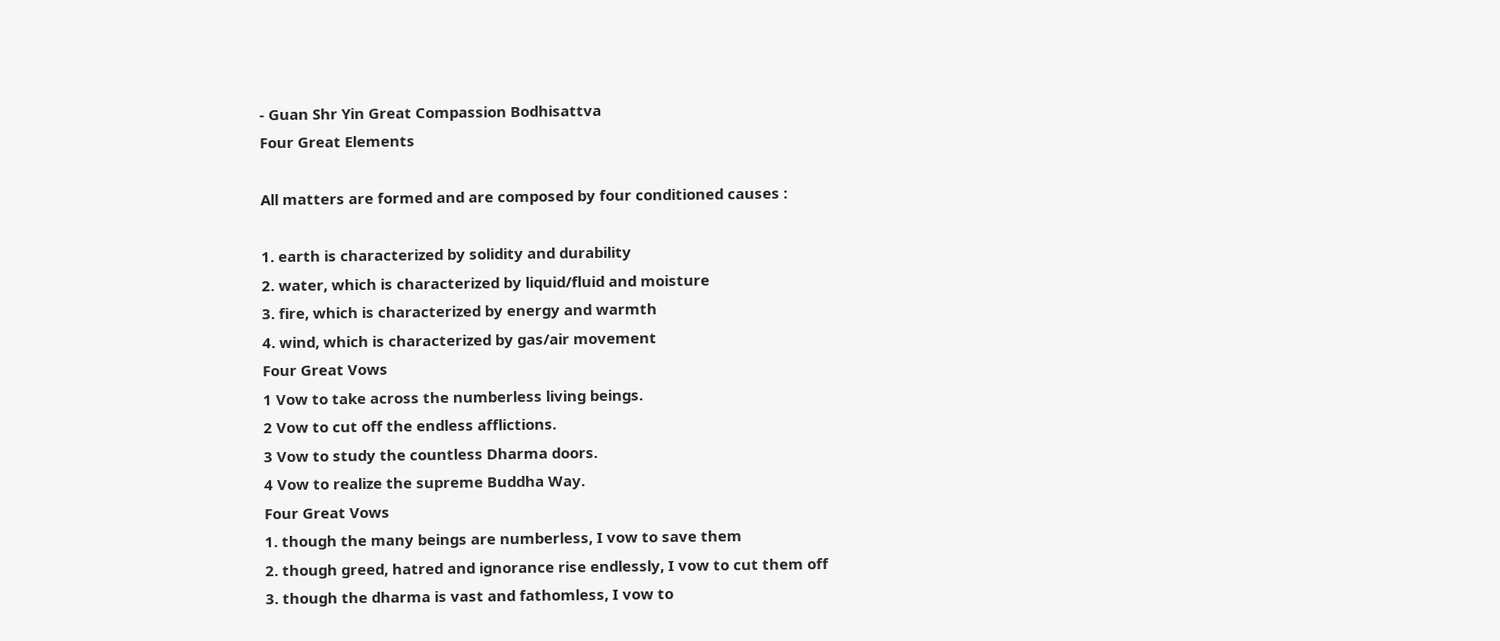- Guan Shr Yin Great Compassion Bodhisattva
Four Great Elements

All matters are formed and are composed by four conditioned causes :

1. earth is characterized by solidity and durability
2. water, which is characterized by liquid/fluid and moisture
3. fire, which is characterized by energy and warmth
4. wind, which is characterized by gas/air movement
Four Great Vows
1 Vow to take across the numberless living beings.
2 Vow to cut off the endless afflictions.
3 Vow to study the countless Dharma doors.
4 Vow to realize the supreme Buddha Way.
Four Great Vows
1. though the many beings are numberless, I vow to save them
2. though greed, hatred and ignorance rise endlessly, I vow to cut them off
3. though the dharma is vast and fathomless, I vow to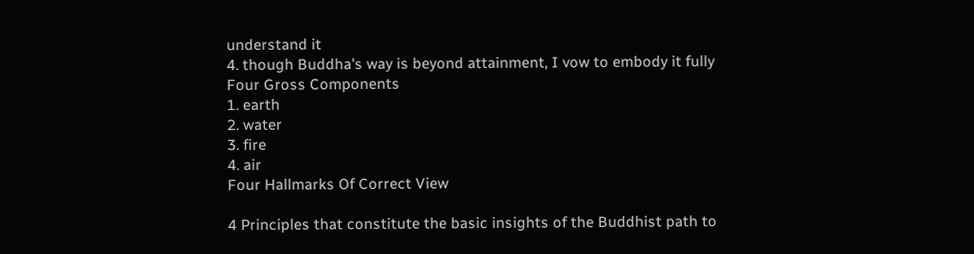understand it
4. though Buddha's way is beyond attainment, I vow to embody it fully
Four Gross Components
1. earth
2. water
3. fire
4. air
Four Hallmarks Of Correct View

4 Principles that constitute the basic insights of the Buddhist path to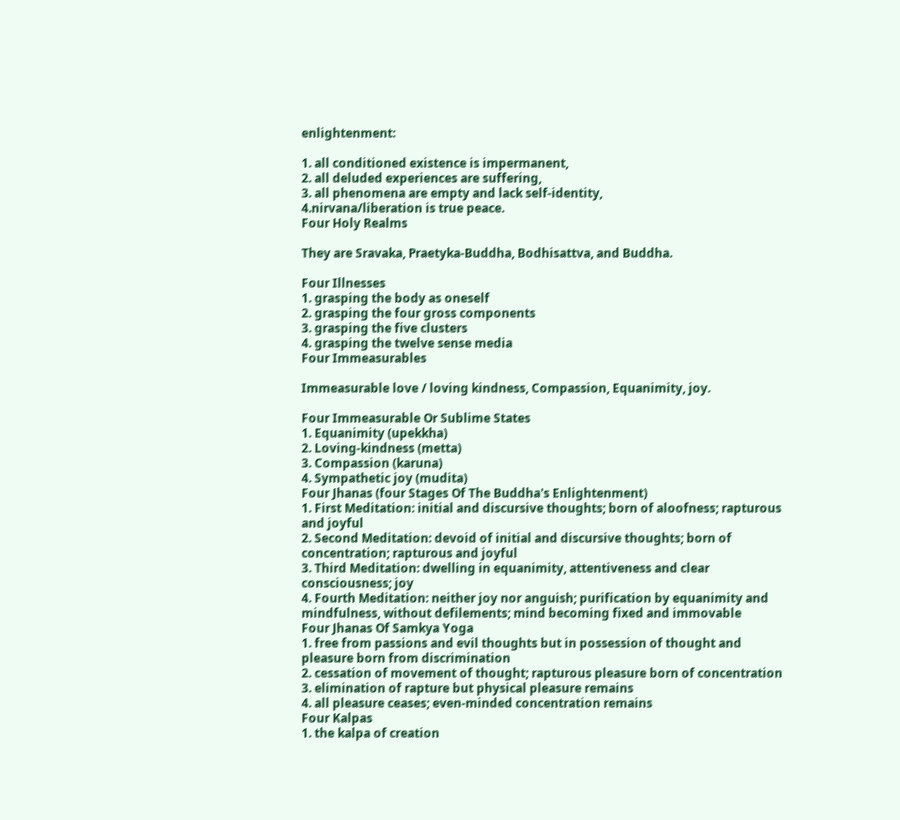enlightenment:

1. all conditioned existence is impermanent,
2. all deluded experiences are suffering,
3. all phenomena are empty and lack self-identity,
4.nirvana/liberation is true peace.
Four Holy Realms

They are Sravaka, Praetyka-Buddha, Bodhisattva, and Buddha.

Four Illnesses
1. grasping the body as oneself
2. grasping the four gross components
3. grasping the five clusters
4. grasping the twelve sense media
Four Immeasurables

Immeasurable love / loving kindness, Compassion, Equanimity, joy.

Four Immeasurable Or Sublime States
1. Equanimity (upekkha)
2. Loving-kindness (metta)
3. Compassion (karuna)
4. Sympathetic joy (mudita)
Four Jhanas (four Stages Of The Buddha's Enlightenment)
1. First Meditation: initial and discursive thoughts; born of aloofness; rapturous and joyful
2. Second Meditation: devoid of initial and discursive thoughts; born of concentration; rapturous and joyful
3. Third Meditation: dwelling in equanimity, attentiveness and clear consciousness; joy
4. Fourth Meditation: neither joy nor anguish; purification by equanimity and mindfulness, without defilements; mind becoming fixed and immovable
Four Jhanas Of Samkya Yoga
1. free from passions and evil thoughts but in possession of thought and pleasure born from discrimination
2. cessation of movement of thought; rapturous pleasure born of concentration
3. elimination of rapture but physical pleasure remains
4. all pleasure ceases; even-minded concentration remains
Four Kalpas
1. the kalpa of creation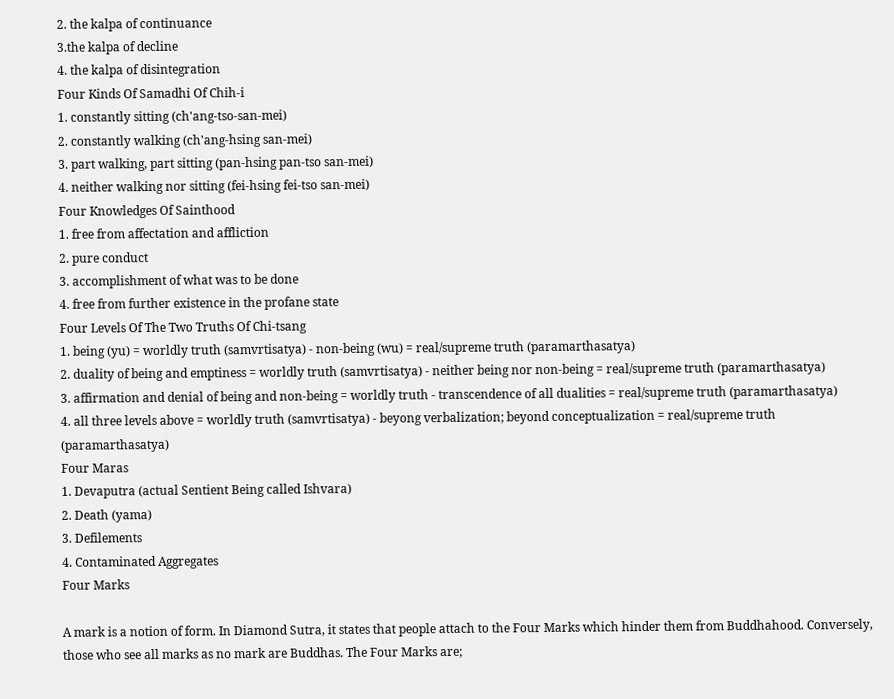2. the kalpa of continuance
3.the kalpa of decline
4. the kalpa of disintegration
Four Kinds Of Samadhi Of Chih-i
1. constantly sitting (ch'ang-tso-san-mei)
2. constantly walking (ch'ang-hsing san-mei)
3. part walking, part sitting (pan-hsing pan-tso san-mei)
4. neither walking nor sitting (fei-hsing fei-tso san-mei)
Four Knowledges Of Sainthood
1. free from affectation and affliction
2. pure conduct
3. accomplishment of what was to be done
4. free from further existence in the profane state
Four Levels Of The Two Truths Of Chi-tsang
1. being (yu) = worldly truth (samvrtisatya) - non-being (wu) = real/supreme truth (paramarthasatya)
2. duality of being and emptiness = worldly truth (samvrtisatya) - neither being nor non-being = real/supreme truth (paramarthasatya)
3. affirmation and denial of being and non-being = worldly truth - transcendence of all dualities = real/supreme truth (paramarthasatya)
4. all three levels above = worldly truth (samvrtisatya) - beyong verbalization; beyond conceptualization = real/supreme truth (paramarthasatya)
Four Maras
1. Devaputra (actual Sentient Being called Ishvara)
2. Death (yama)
3. Defilements
4. Contaminated Aggregates
Four Marks

A mark is a notion of form. In Diamond Sutra, it states that people attach to the Four Marks which hinder them from Buddhahood. Conversely, those who see all marks as no mark are Buddhas. The Four Marks are;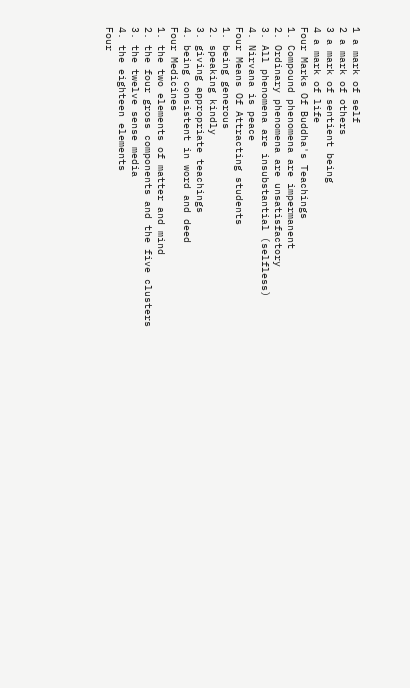1 a mark of self
2 a mark of others
3 a mark of sentient being
4 a mark of life
Four Marks Of Buddha's Teachings
1. Compound phenomena are impermanent
2. Ordinary phenomena are unsatisfactory
3. All phenomena are insubstantial (selfless)
4. Nirvana is peace
Four Means Of Attracting students
1. being generous
2. speaking kindly
3. giving appropriate teachings
4. being consistent in word and deed
Four Medicines
1. the two elements of matter and mind
2. the four gross components and the five clusters
3. the twelve sense media
4. the eighteen elements
Four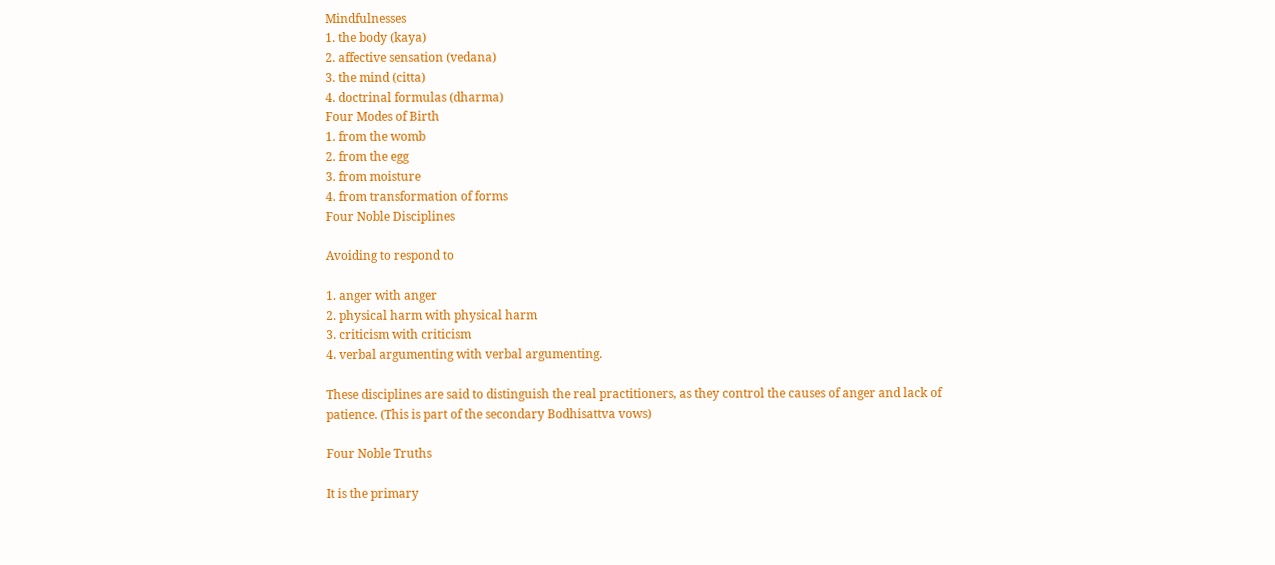Mindfulnesses
1. the body (kaya)
2. affective sensation (vedana)
3. the mind (citta)
4. doctrinal formulas (dharma)
Four Modes of Birth
1. from the womb
2. from the egg
3. from moisture
4. from transformation of forms
Four Noble Disciplines

Avoiding to respond to

1. anger with anger
2. physical harm with physical harm
3. criticism with criticism
4. verbal argumenting with verbal argumenting.

These disciplines are said to distinguish the real practitioners, as they control the causes of anger and lack of patience. (This is part of the secondary Bodhisattva vows)

Four Noble Truths

It is the primary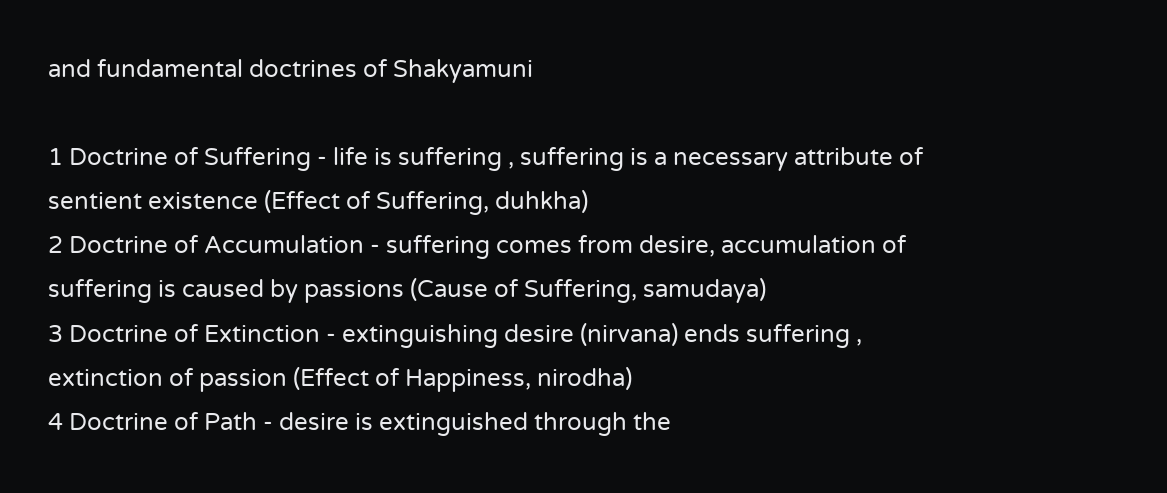and fundamental doctrines of Shakyamuni

1 Doctrine of Suffering - life is suffering , suffering is a necessary attribute of sentient existence (Effect of Suffering, duhkha)
2 Doctrine of Accumulation - suffering comes from desire, accumulation of suffering is caused by passions (Cause of Suffering, samudaya)
3 Doctrine of Extinction - extinguishing desire (nirvana) ends suffering , extinction of passion (Effect of Happiness, nirodha)
4 Doctrine of Path - desire is extinguished through the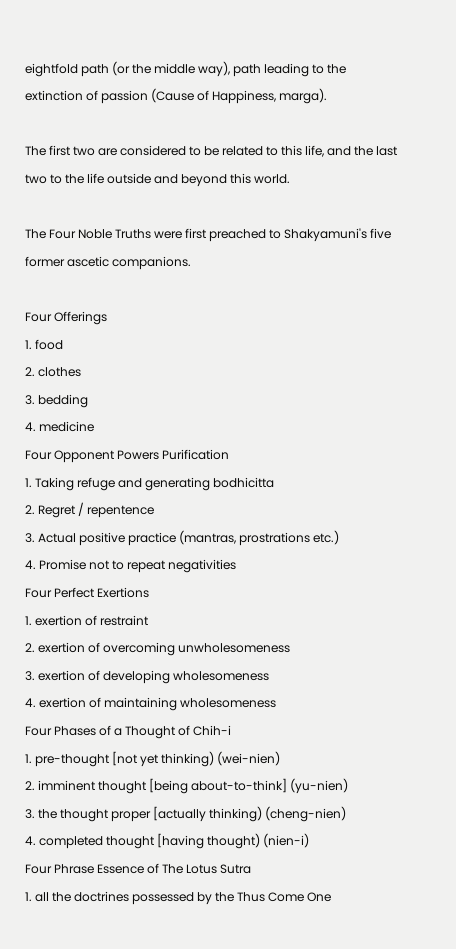eightfold path (or the middle way), path leading to the extinction of passion (Cause of Happiness, marga).

The first two are considered to be related to this life, and the last two to the life outside and beyond this world.

The Four Noble Truths were first preached to Shakyamuni's five former ascetic companions.

Four Offerings
1. food
2. clothes
3. bedding
4. medicine
Four Opponent Powers Purification
1. Taking refuge and generating bodhicitta
2. Regret / repentence
3. Actual positive practice (mantras, prostrations etc.)
4. Promise not to repeat negativities
Four Perfect Exertions
1. exertion of restraint
2. exertion of overcoming unwholesomeness
3. exertion of developing wholesomeness
4. exertion of maintaining wholesomeness
Four Phases of a Thought of Chih-i
1. pre-thought [not yet thinking) (wei-nien)
2. imminent thought [being about-to-think] (yu-nien)
3. the thought proper [actually thinking) (cheng-nien)
4. completed thought [having thought) (nien-i)
Four Phrase Essence of The Lotus Sutra
1. all the doctrines possessed by the Thus Come One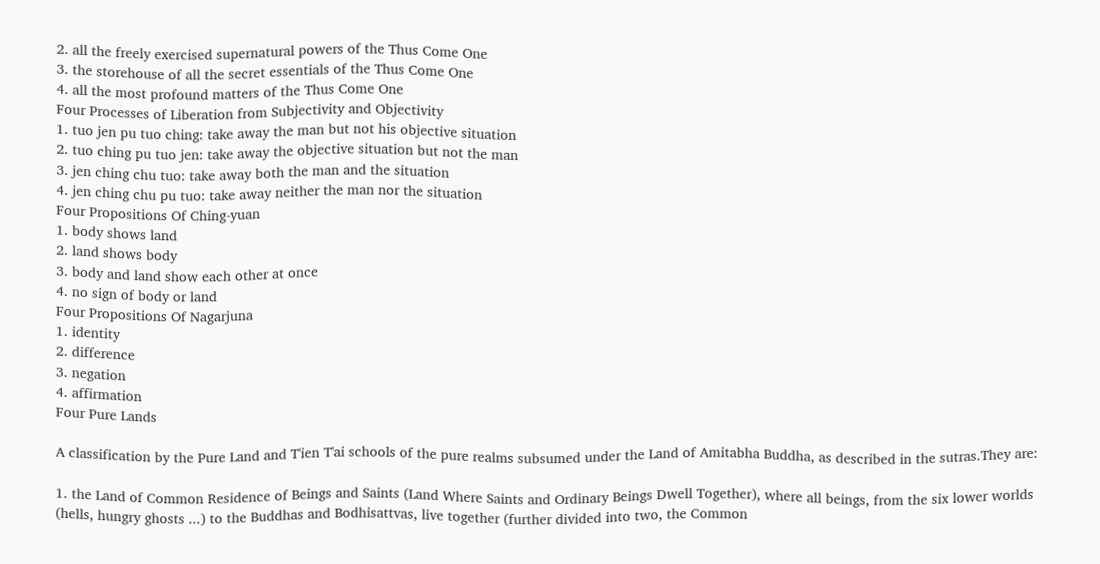2. all the freely exercised supernatural powers of the Thus Come One
3. the storehouse of all the secret essentials of the Thus Come One
4. all the most profound matters of the Thus Come One
Four Processes of Liberation from Subjectivity and Objectivity
1. tuo jen pu tuo ching: take away the man but not his objective situation
2. tuo ching pu tuo jen: take away the objective situation but not the man
3. jen ching chu tuo: take away both the man and the situation
4. jen ching chu pu tuo: take away neither the man nor the situation
Four Propositions Of Ching-yuan
1. body shows land
2. land shows body
3. body and land show each other at once
4. no sign of body or land
Four Propositions Of Nagarjuna
1. identity
2. difference
3. negation
4. affirmation
Four Pure Lands

A classification by the Pure Land and T'ien T'ai schools of the pure realms subsumed under the Land of Amitabha Buddha, as described in the sutras.They are:

1. the Land of Common Residence of Beings and Saints (Land Where Saints and Ordinary Beings Dwell Together), where all beings, from the six lower worlds (hells, hungry ghosts ...) to the Buddhas and Bodhisattvas, live together (further divided into two, the Common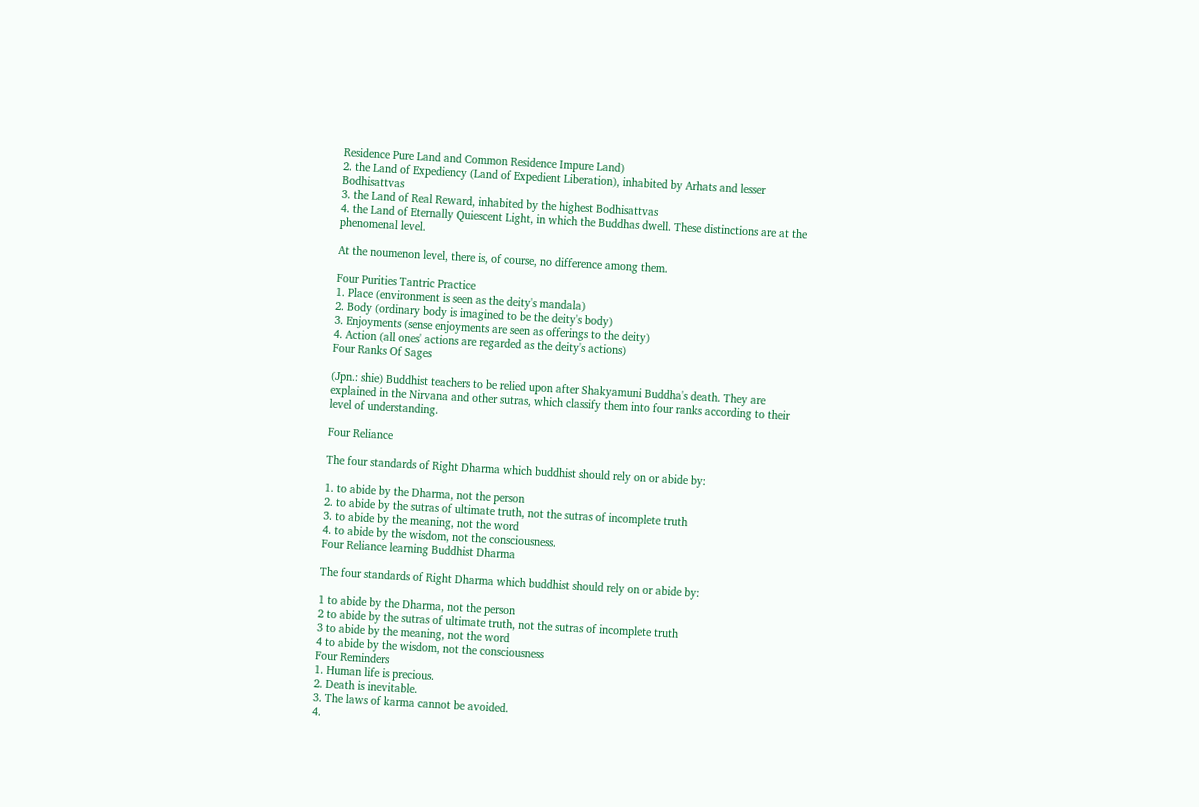Residence Pure Land and Common Residence Impure Land)
2. the Land of Expediency (Land of Expedient Liberation), inhabited by Arhats and lesser Bodhisattvas
3. the Land of Real Reward, inhabited by the highest Bodhisattvas
4. the Land of Eternally Quiescent Light, in which the Buddhas dwell. These distinctions are at the phenomenal level.

At the noumenon level, there is, of course, no difference among them.

Four Purities Tantric Practice
1. Place (environment is seen as the deity's mandala)
2. Body (ordinary body is imagined to be the deity's body)
3. Enjoyments (sense enjoyments are seen as offerings to the deity)
4. Action (all ones' actions are regarded as the deity's actions)
Four Ranks Of Sages

(Jpn.: shie) Buddhist teachers to be relied upon after Shakyamuni Buddha's death. They are explained in the Nirvana and other sutras, which classify them into four ranks according to their level of understanding.

Four Reliance

The four standards of Right Dharma which buddhist should rely on or abide by:

1. to abide by the Dharma, not the person
2. to abide by the sutras of ultimate truth, not the sutras of incomplete truth
3. to abide by the meaning, not the word
4. to abide by the wisdom, not the consciousness.
Four Reliance learning Buddhist Dharma

The four standards of Right Dharma which buddhist should rely on or abide by:

1 to abide by the Dharma, not the person
2 to abide by the sutras of ultimate truth, not the sutras of incomplete truth
3 to abide by the meaning, not the word
4 to abide by the wisdom, not the consciousness
Four Reminders
1. Human life is precious.
2. Death is inevitable.
3. The laws of karma cannot be avoided.
4.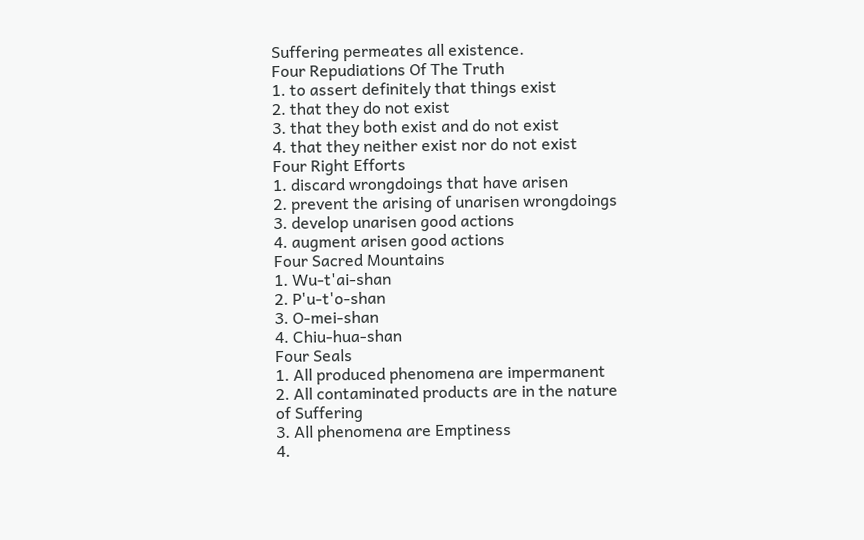Suffering permeates all existence.
Four Repudiations Of The Truth
1. to assert definitely that things exist
2. that they do not exist
3. that they both exist and do not exist
4. that they neither exist nor do not exist
Four Right Efforts
1. discard wrongdoings that have arisen
2. prevent the arising of unarisen wrongdoings
3. develop unarisen good actions
4. augment arisen good actions
Four Sacred Mountains
1. Wu-t'ai-shan
2. P'u-t'o-shan
3. O-mei-shan
4. Chiu-hua-shan
Four Seals
1. All produced phenomena are impermanent
2. All contaminated products are in the nature of Suffering
3. All phenomena are Emptiness
4.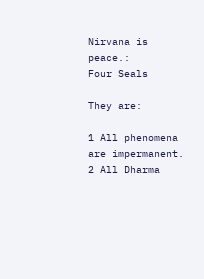Nirvana is peace.:
Four Seals

They are:

1 All phenomena are impermanent.
2 All Dharma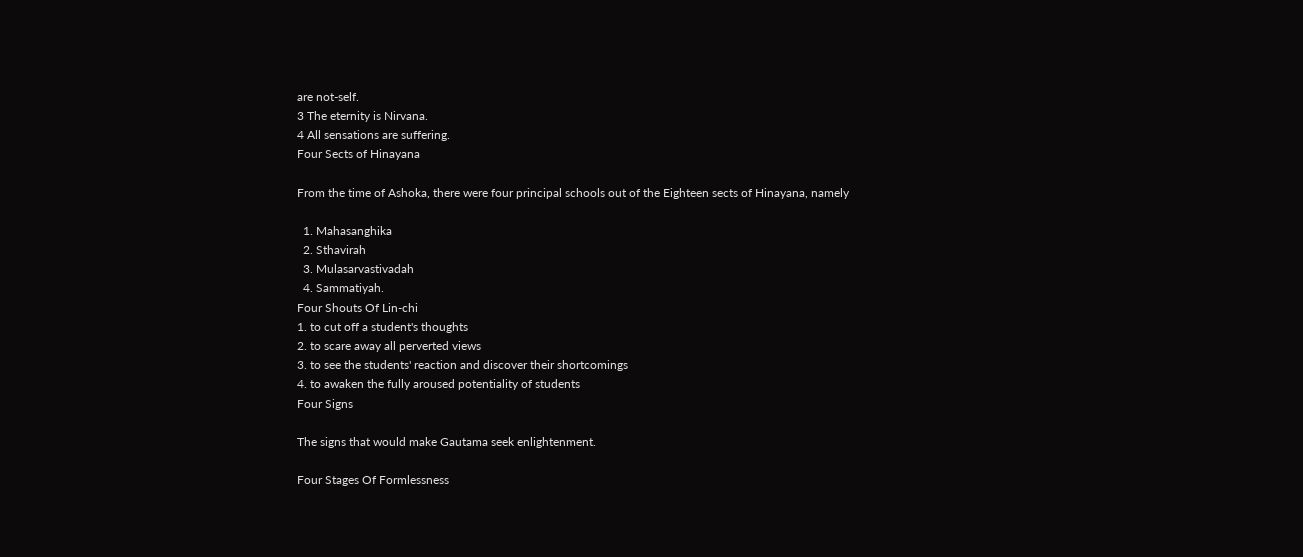are not-self.
3 The eternity is Nirvana.
4 All sensations are suffering.
Four Sects of Hinayana

From the time of Ashoka, there were four principal schools out of the Eighteen sects of Hinayana, namely

  1. Mahasanghika
  2. Sthavirah
  3. Mulasarvastivadah
  4. Sammatiyah.
Four Shouts Of Lin-chi
1. to cut off a student's thoughts
2. to scare away all perverted views
3. to see the students' reaction and discover their shortcomings
4. to awaken the fully aroused potentiality of students
Four Signs

The signs that would make Gautama seek enlightenment.

Four Stages Of Formlessness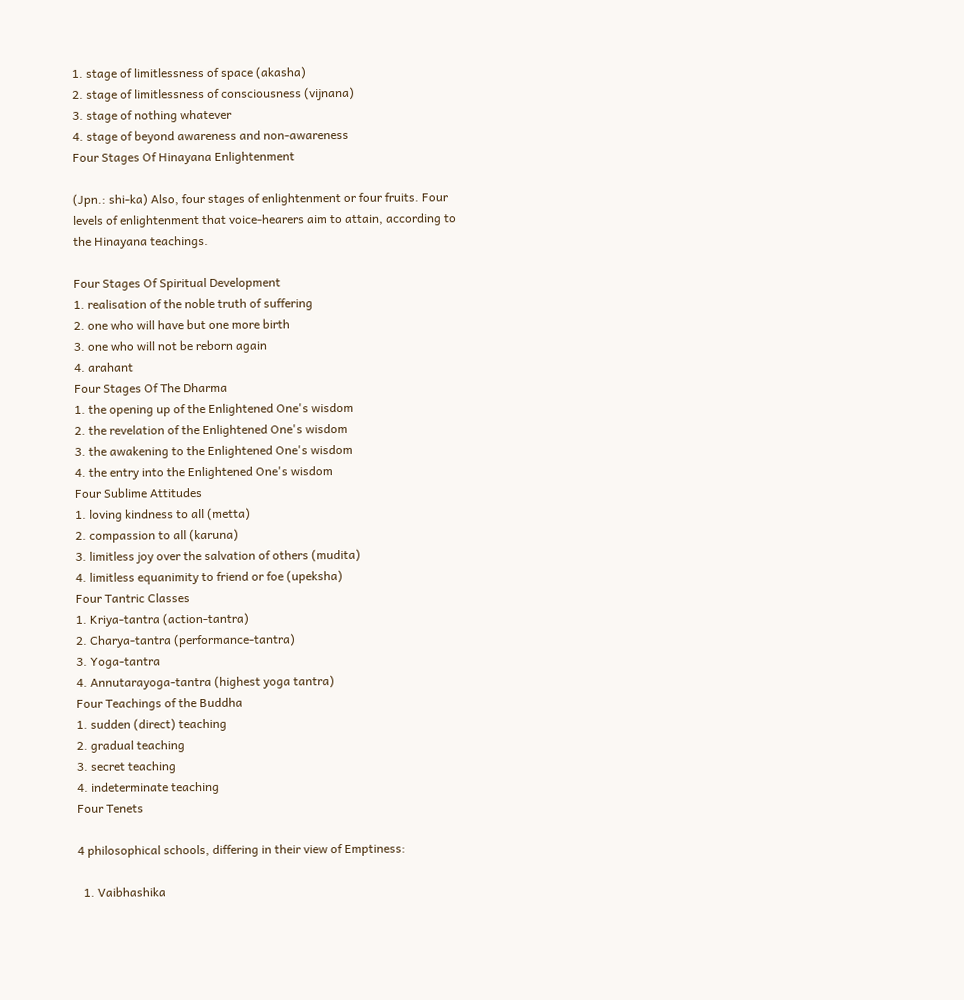1. stage of limitlessness of space (akasha)
2. stage of limitlessness of consciousness (vijnana)
3. stage of nothing whatever
4. stage of beyond awareness and non-awareness
Four Stages Of Hinayana Enlightenment

(Jpn.: shi-ka) Also, four stages of enlightenment or four fruits. Four levels of enlightenment that voice-hearers aim to attain, according to the Hinayana teachings.

Four Stages Of Spiritual Development
1. realisation of the noble truth of suffering
2. one who will have but one more birth
3. one who will not be reborn again
4. arahant
Four Stages Of The Dharma
1. the opening up of the Enlightened One's wisdom
2. the revelation of the Enlightened One's wisdom
3. the awakening to the Enlightened One's wisdom
4. the entry into the Enlightened One's wisdom
Four Sublime Attitudes
1. loving kindness to all (metta)
2. compassion to all (karuna)
3. limitless joy over the salvation of others (mudita)
4. limitless equanimity to friend or foe (upeksha)
Four Tantric Classes
1. Kriya-tantra (action-tantra)
2. Charya-tantra (performance-tantra)
3. Yoga-tantra
4. Annutarayoga-tantra (highest yoga tantra)
Four Teachings of the Buddha
1. sudden (direct) teaching
2. gradual teaching
3. secret teaching
4. indeterminate teaching
Four Tenets

4 philosophical schools, differing in their view of Emptiness:

  1. Vaibhashika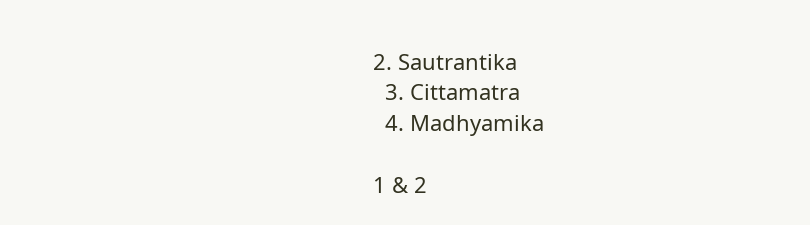2. Sautrantika
  3. Cittamatra
  4. Madhyamika

1 & 2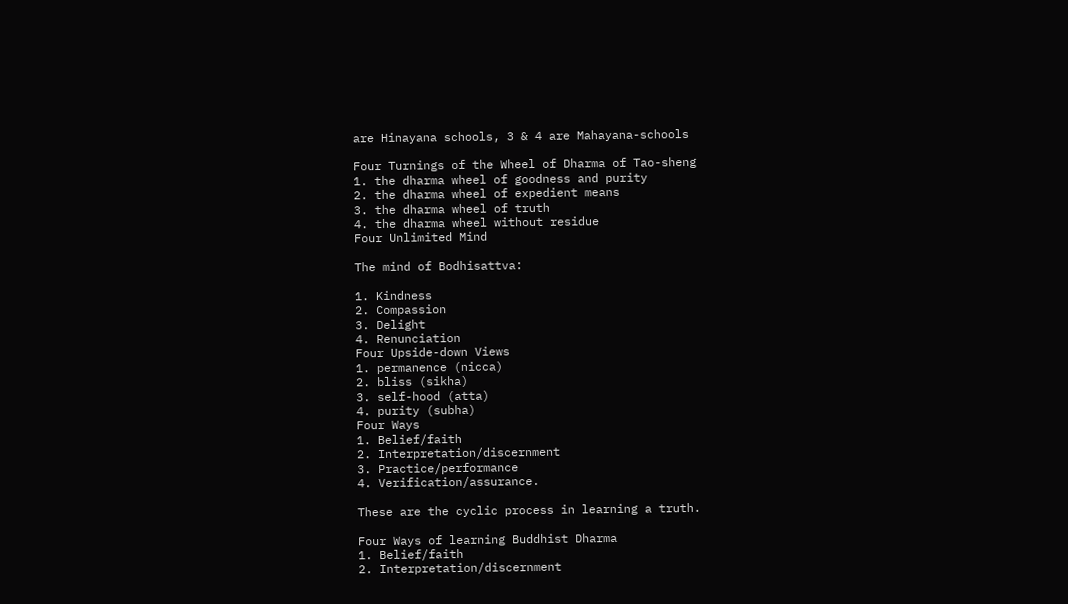are Hinayana schools, 3 & 4 are Mahayana-schools

Four Turnings of the Wheel of Dharma of Tao-sheng
1. the dharma wheel of goodness and purity
2. the dharma wheel of expedient means
3. the dharma wheel of truth
4. the dharma wheel without residue
Four Unlimited Mind

The mind of Bodhisattva:

1. Kindness
2. Compassion
3. Delight
4. Renunciation
Four Upside-down Views
1. permanence (nicca)
2. bliss (sikha)
3. self-hood (atta)
4. purity (subha)
Four Ways
1. Belief/faith
2. Interpretation/discernment
3. Practice/performance
4. Verification/assurance.

These are the cyclic process in learning a truth.

Four Ways of learning Buddhist Dharma
1. Belief/faith
2. Interpretation/discernment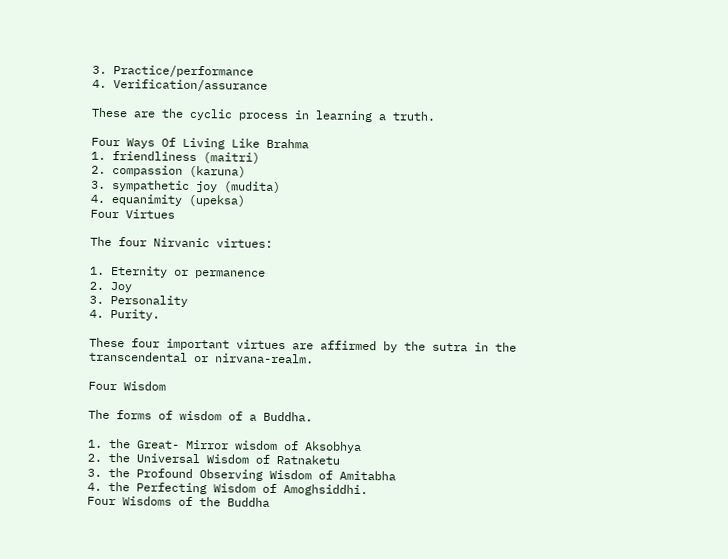3. Practice/performance
4. Verification/assurance

These are the cyclic process in learning a truth.

Four Ways Of Living Like Brahma
1. friendliness (maitri)
2. compassion (karuna)
3. sympathetic joy (mudita)
4. equanimity (upeksa)
Four Virtues

The four Nirvanic virtues:

1. Eternity or permanence
2. Joy
3. Personality
4. Purity.

These four important virtues are affirmed by the sutra in the transcendental or nirvana-realm.

Four Wisdom

The forms of wisdom of a Buddha.

1. the Great- Mirror wisdom of Aksobhya
2. the Universal Wisdom of Ratnaketu
3. the Profound Observing Wisdom of Amitabha
4. the Perfecting Wisdom of Amoghsiddhi.
Four Wisdoms of the Buddha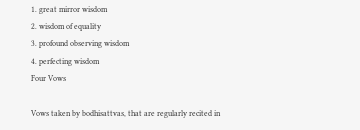1. great mirror wisdom
2. wisdom of equality
3. profound observing wisdom
4. perfecting wisdom
Four Vows

Vows taken by bodhisattvas, that are regularly recited in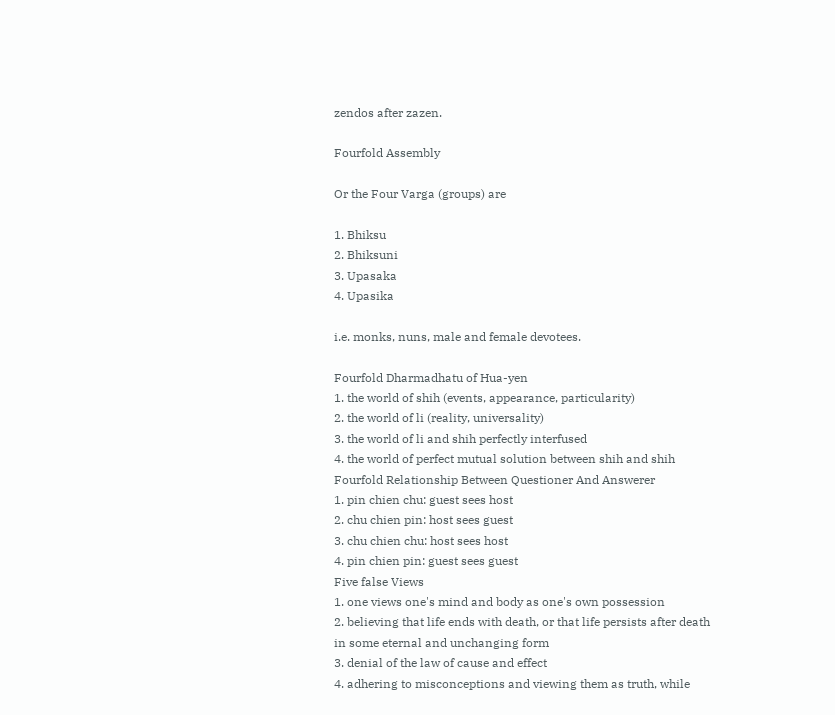zendos after zazen.

Fourfold Assembly

Or the Four Varga (groups) are

1. Bhiksu
2. Bhiksuni
3. Upasaka
4. Upasika

i.e. monks, nuns, male and female devotees.

Fourfold Dharmadhatu of Hua-yen
1. the world of shih (events, appearance, particularity)
2. the world of li (reality, universality)
3. the world of li and shih perfectly interfused
4. the world of perfect mutual solution between shih and shih
Fourfold Relationship Between Questioner And Answerer
1. pin chien chu: guest sees host
2. chu chien pin: host sees guest
3. chu chien chu: host sees host
4. pin chien pin: guest sees guest
Five false Views
1. one views one's mind and body as one's own possession
2. believing that life ends with death, or that life persists after death in some eternal and unchanging form
3. denial of the law of cause and effect
4. adhering to misconceptions and viewing them as truth, while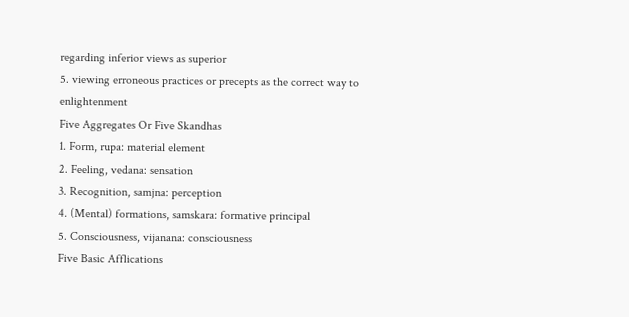regarding inferior views as superior
5. viewing erroneous practices or precepts as the correct way to enlightenment
Five Aggregates Or Five Skandhas
1. Form, rupa: material element
2. Feeling, vedana: sensation
3. Recognition, samjna: perception
4. (Mental) formations, samskara: formative principal
5. Consciousness, vijanana: consciousness
Five Basic Afflications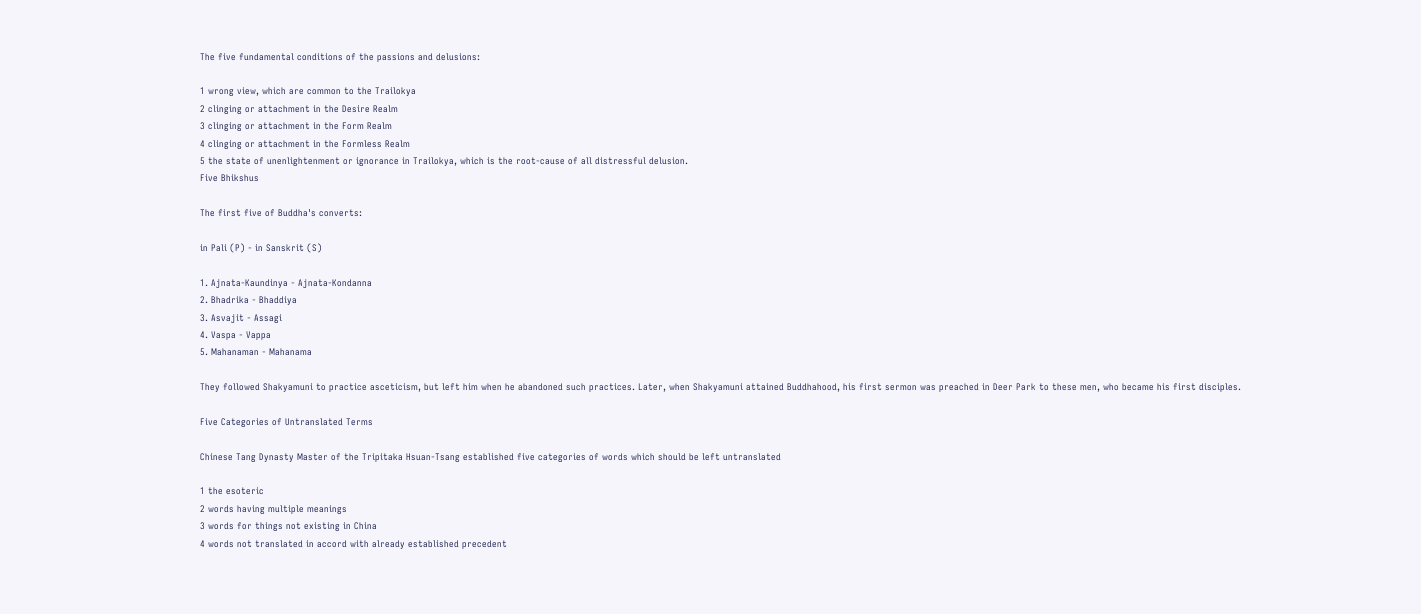The five fundamental conditions of the passions and delusions:

1 wrong view, which are common to the Trailokya
2 clinging or attachment in the Desire Realm
3 clinging or attachment in the Form Realm
4 clinging or attachment in the Formless Realm
5 the state of unenlightenment or ignorance in Trailokya, which is the root-cause of all distressful delusion.
Five Bhikshus

The first five of Buddha's converts:

in Pali (P) - in Sanskrit (S)

1. Ajnata-Kaundinya - Ajnata-Kondanna
2. Bhadrika - Bhaddiya
3. Asvajit - Assagi
4. Vaspa - Vappa
5. Mahanaman - Mahanama

They followed Shakyamuni to practice asceticism, but left him when he abandoned such practices. Later, when Shakyamuni attained Buddhahood, his first sermon was preached in Deer Park to these men, who became his first disciples.

Five Categories of Untranslated Terms

Chinese Tang Dynasty Master of the Tripitaka Hsuan-Tsang established five categories of words which should be left untranslated

1 the esoteric
2 words having multiple meanings
3 words for things not existing in China
4 words not translated in accord with already established precedent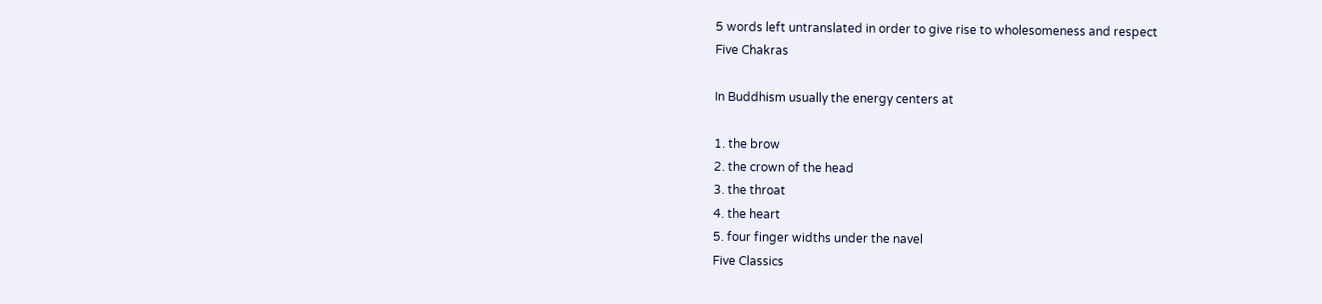5 words left untranslated in order to give rise to wholesomeness and respect
Five Chakras

In Buddhism usually the energy centers at

1. the brow
2. the crown of the head
3. the throat
4. the heart
5. four finger widths under the navel
Five Classics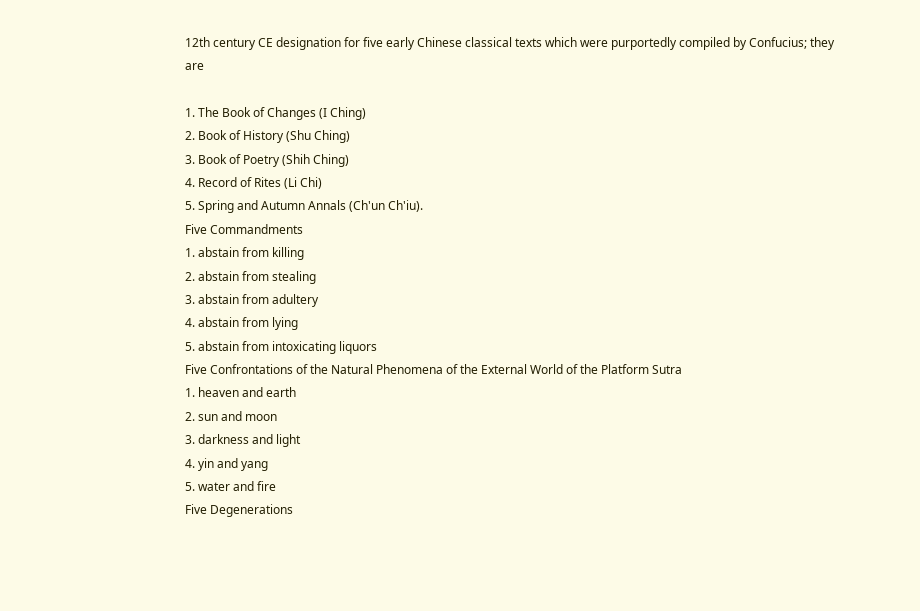12th century CE designation for five early Chinese classical texts which were purportedly compiled by Confucius; they are

1. The Book of Changes (I Ching)
2. Book of History (Shu Ching)
3. Book of Poetry (Shih Ching)
4. Record of Rites (Li Chi)
5. Spring and Autumn Annals (Ch'un Ch'iu).
Five Commandments
1. abstain from killing
2. abstain from stealing
3. abstain from adultery
4. abstain from lying
5. abstain from intoxicating liquors
Five Confrontations of the Natural Phenomena of the External World of the Platform Sutra
1. heaven and earth
2. sun and moon
3. darkness and light
4. yin and yang
5. water and fire
Five Degenerations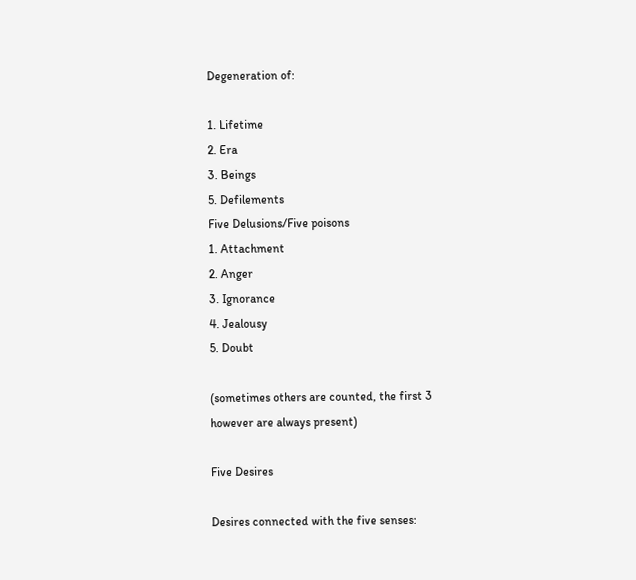Degeneration of:

1. Lifetime
2. Era
3. Beings
5. Defilements
Five Delusions/Five poisons
1. Attachment
2. Anger
3. Ignorance
4. Jealousy
5. Doubt

(sometimes others are counted, the first 3 however are always present)

Five Desires

Desires connected with the five senses: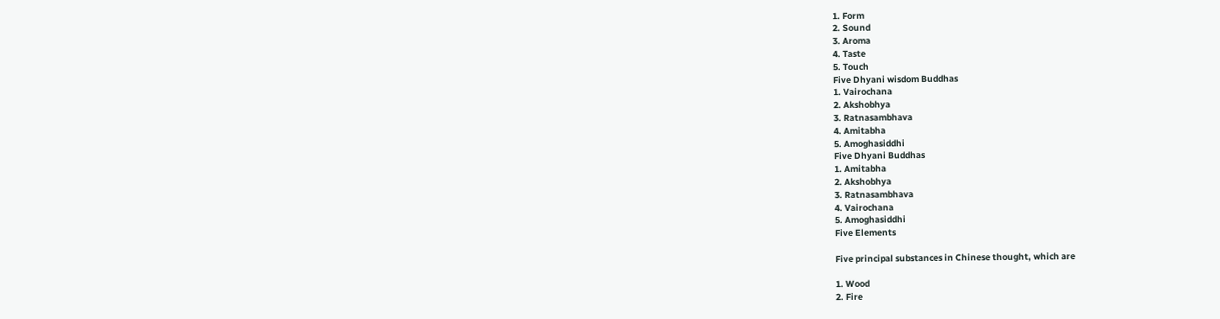1. Form
2. Sound
3. Aroma
4. Taste
5. Touch
Five Dhyani wisdom Buddhas
1. Vairochana
2. Akshobhya
3. Ratnasambhava
4. Amitabha
5. Amoghasiddhi
Five Dhyani Buddhas
1. Amitabha
2. Akshobhya
3. Ratnasambhava
4. Vairochana
5. Amoghasiddhi
Five Elements

Five principal substances in Chinese thought, which are

1. Wood
2. Fire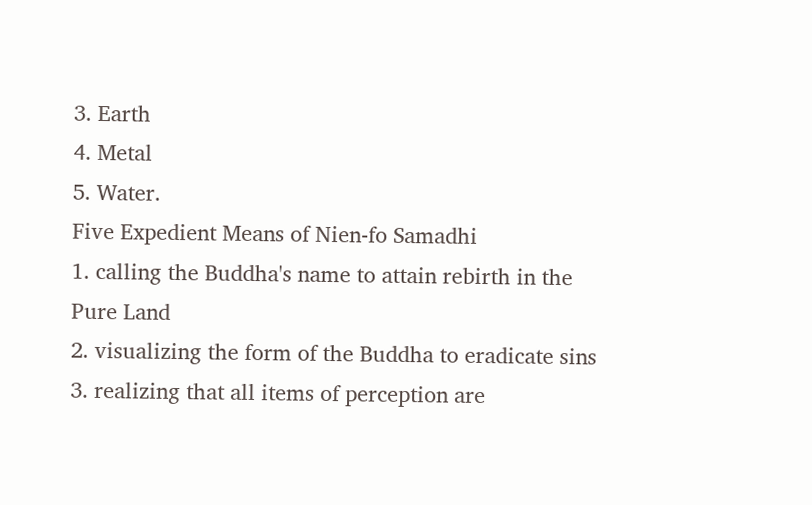3. Earth
4. Metal
5. Water.
Five Expedient Means of Nien-fo Samadhi
1. calling the Buddha's name to attain rebirth in the Pure Land
2. visualizing the form of the Buddha to eradicate sins
3. realizing that all items of perception are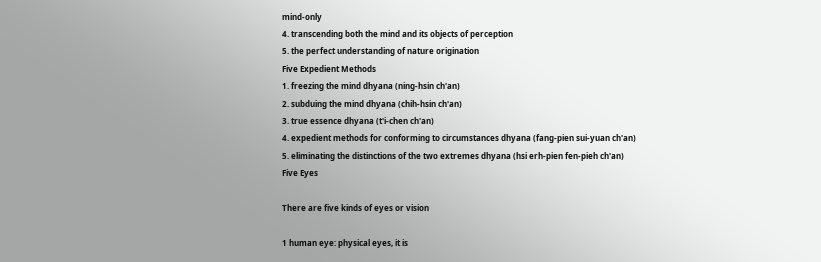mind-only
4. transcending both the mind and its objects of perception
5. the perfect understanding of nature origination
Five Expedient Methods
1. freezing the mind dhyana (ning-hsin ch'an)
2. subduing the mind dhyana (chih-hsin ch'an)
3. true essence dhyana (t'i-chen ch'an)
4. expedient methods for conforming to circumstances dhyana (fang-pien sui-yuan ch'an)
5. eliminating the distinctions of the two extremes dhyana (hsi erh-pien fen-pieh ch'an)
Five Eyes

There are five kinds of eyes or vision

1 human eye: physical eyes, it is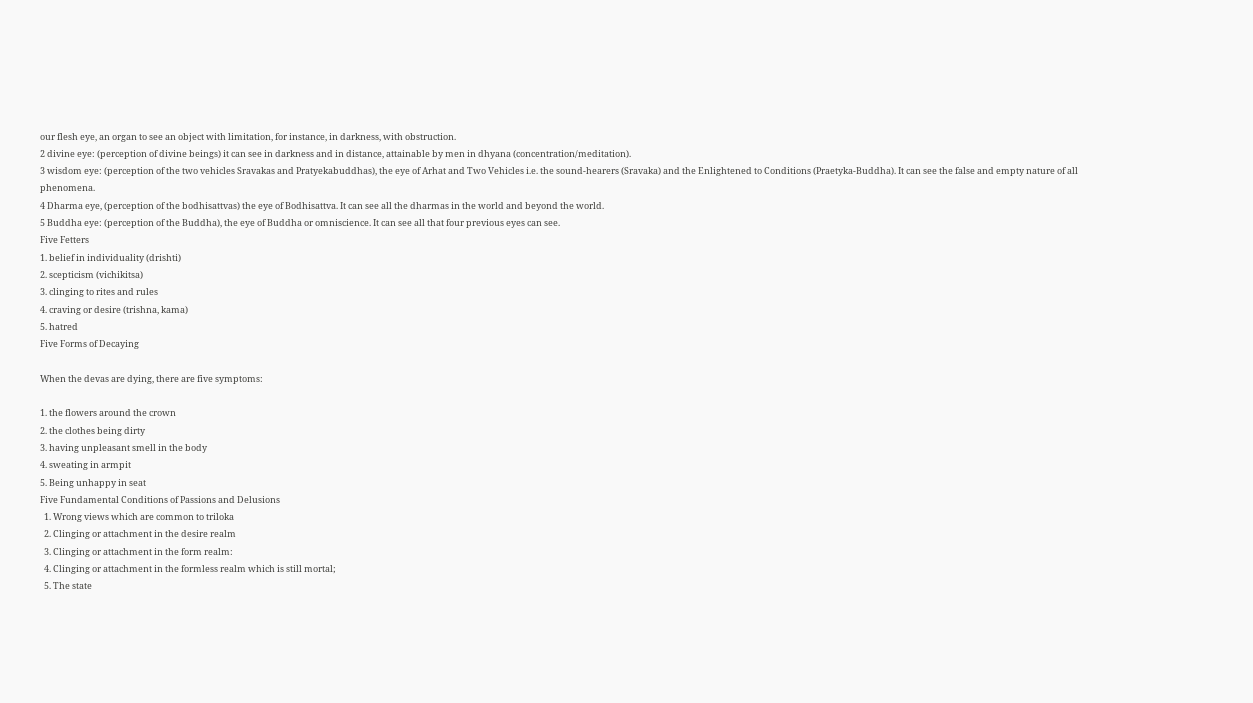our flesh eye, an organ to see an object with limitation, for instance, in darkness, with obstruction.
2 divine eye: (perception of divine beings) it can see in darkness and in distance, attainable by men in dhyana (concentration/meditation).
3 wisdom eye: (perception of the two vehicles Sravakas and Pratyekabuddhas), the eye of Arhat and Two Vehicles i.e. the sound-hearers (Sravaka) and the Enlightened to Conditions (Praetyka-Buddha). It can see the false and empty nature of all phenomena.
4 Dharma eye, (perception of the bodhisattvas) the eye of Bodhisattva. It can see all the dharmas in the world and beyond the world.
5 Buddha eye: (perception of the Buddha), the eye of Buddha or omniscience. It can see all that four previous eyes can see.
Five Fetters
1. belief in individuality (drishti)
2. scepticism (vichikitsa)
3. clinging to rites and rules
4. craving or desire (trishna, kama)
5. hatred
Five Forms of Decaying

When the devas are dying, there are five symptoms:

1. the flowers around the crown
2. the clothes being dirty
3. having unpleasant smell in the body
4. sweating in armpit
5. Being unhappy in seat
Five Fundamental Conditions of Passions and Delusions
  1. Wrong views which are common to triloka
  2. Clinging or attachment in the desire realm
  3. Clinging or attachment in the form realm:
  4. Clinging or attachment in the formless realm which is still mortal;
  5. The state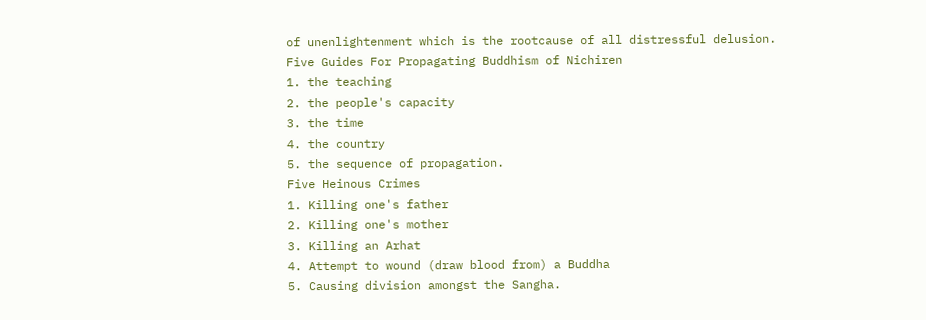of unenlightenment which is the rootcause of all distressful delusion.
Five Guides For Propagating Buddhism of Nichiren
1. the teaching
2. the people's capacity
3. the time
4. the country
5. the sequence of propagation.
Five Heinous Crimes
1. Killing one's father
2. Killing one's mother
3. Killing an Arhat
4. Attempt to wound (draw blood from) a Buddha
5. Causing division amongst the Sangha.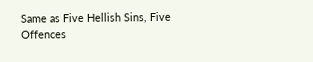Same as Five Hellish Sins, Five Offences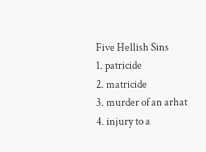Five Hellish Sins
1. patricide
2. matricide
3. murder of an arhat
4. injury to a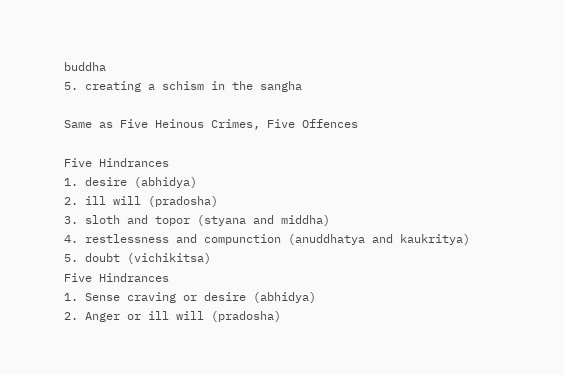buddha
5. creating a schism in the sangha

Same as Five Heinous Crimes, Five Offences

Five Hindrances
1. desire (abhidya)
2. ill will (pradosha)
3. sloth and topor (styana and middha)
4. restlessness and compunction (anuddhatya and kaukritya)
5. doubt (vichikitsa)
Five Hindrances
1. Sense craving or desire (abhidya)
2. Anger or ill will (pradosha)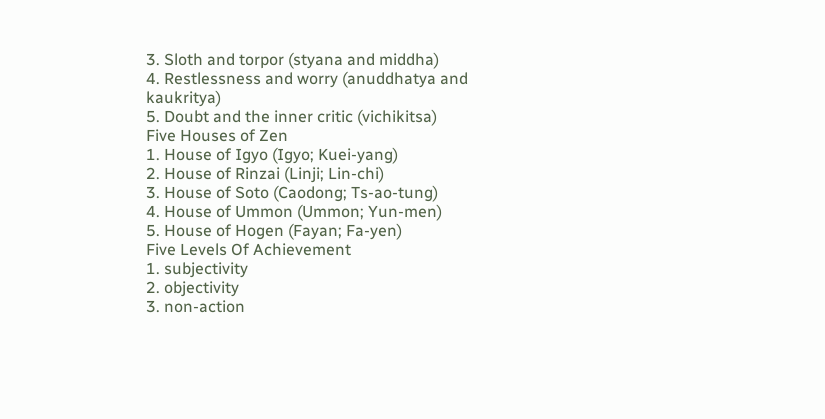3. Sloth and torpor (styana and middha)
4. Restlessness and worry (anuddhatya and kaukritya)
5. Doubt and the inner critic (vichikitsa)
Five Houses of Zen
1. House of Igyo (Igyo; Kuei-yang)
2. House of Rinzai (Linji; Lin-chi)
3. House of Soto (Caodong; Ts-ao-tung)
4. House of Ummon (Ummon; Yun-men)
5. House of Hogen (Fayan; Fa-yen)
Five Levels Of Achievement
1. subjectivity
2. objectivity
3. non-action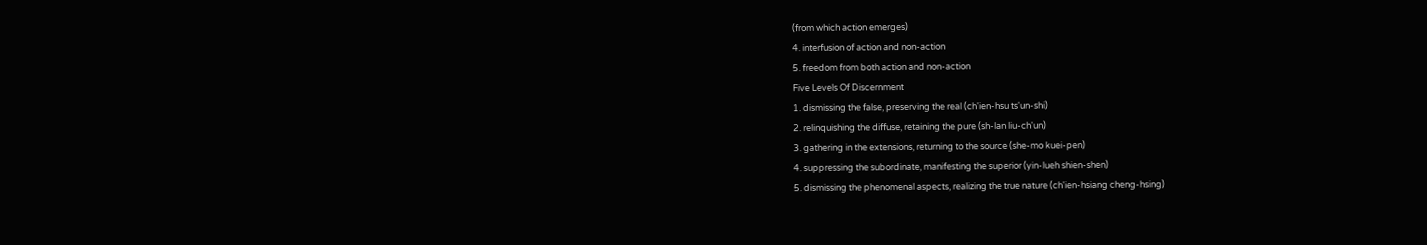(from which action emerges)
4. interfusion of action and non-action
5. freedom from both action and non-action
Five Levels Of Discernment
1. dismissing the false, preserving the real (ch'ien-hsu ts'un-shi)
2. relinquishing the diffuse, retaining the pure (sh-lan liu-ch'un)
3. gathering in the extensions, returning to the source (she-mo kuei-pen)
4. suppressing the subordinate, manifesting the superior (yin-lueh shien-shen)
5. dismissing the phenomenal aspects, realizing the true nature (ch'ien-hsiang cheng-hsing)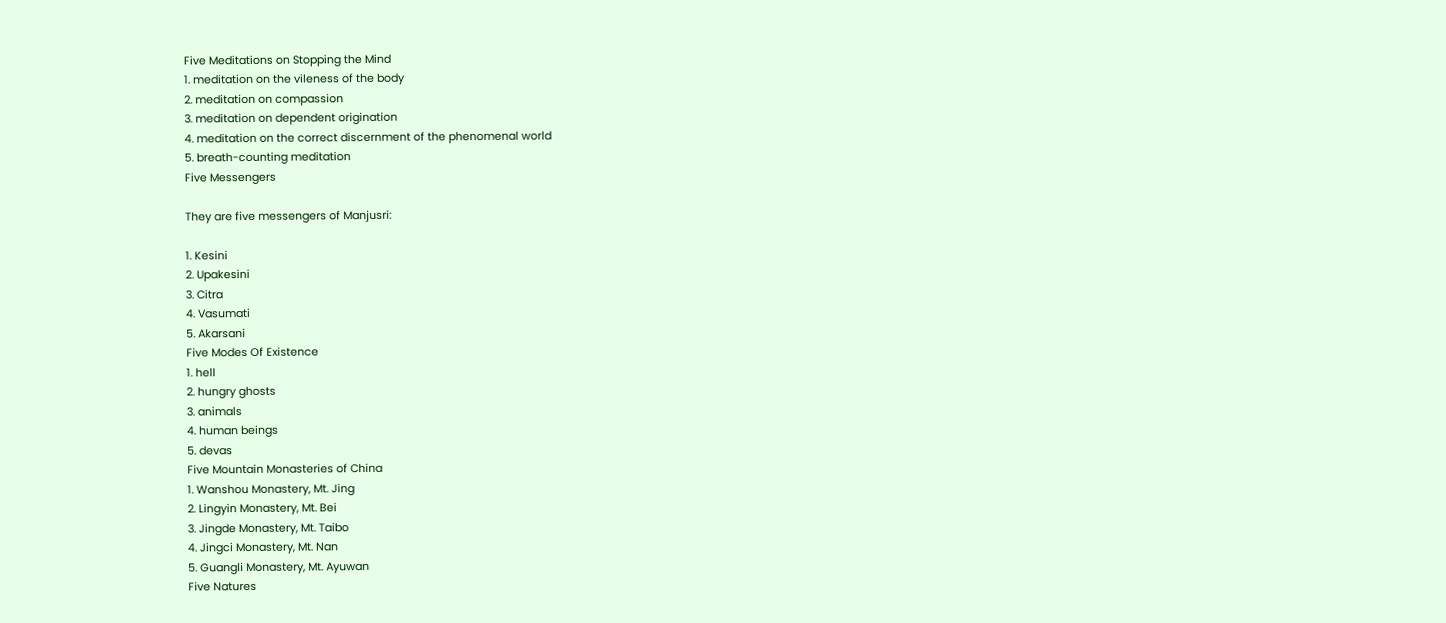Five Meditations on Stopping the Mind
1. meditation on the vileness of the body
2. meditation on compassion
3. meditation on dependent origination
4. meditation on the correct discernment of the phenomenal world
5. breath-counting meditation
Five Messengers

They are five messengers of Manjusri:

1. Kesini
2. Upakesini
3. Citra
4. Vasumati
5. Akarsani
Five Modes Of Existence
1. hell
2. hungry ghosts
3. animals
4. human beings
5. devas
Five Mountain Monasteries of China
1. Wanshou Monastery, Mt. Jing
2. Lingyin Monastery, Mt. Bei
3. Jingde Monastery, Mt. Taibo
4. Jingci Monastery, Mt. Nan
5. Guangli Monastery, Mt. Ayuwan
Five Natures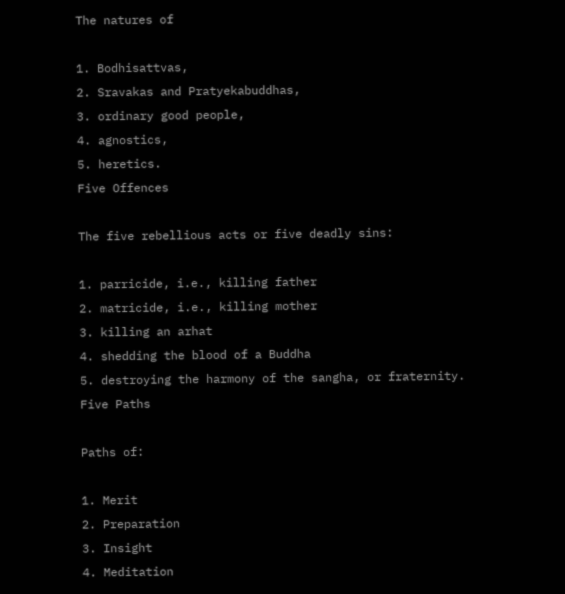The natures of

1. Bodhisattvas,
2. Sravakas and Pratyekabuddhas,
3. ordinary good people,
4. agnostics,
5. heretics.
Five Offences

The five rebellious acts or five deadly sins:

1. parricide, i.e., killing father
2. matricide, i.e., killing mother
3. killing an arhat
4. shedding the blood of a Buddha
5. destroying the harmony of the sangha, or fraternity.
Five Paths

Paths of:

1. Merit
2. Preparation
3. Insight
4. Meditation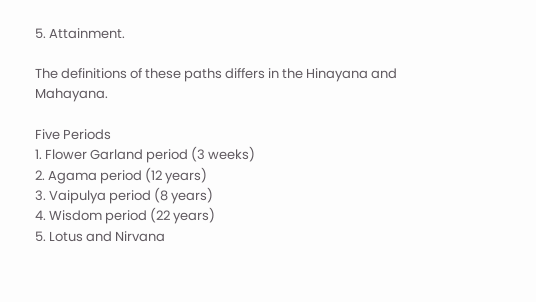5. Attainment.

The definitions of these paths differs in the Hinayana and Mahayana.

Five Periods
1. Flower Garland period (3 weeks)
2. Agama period (12 years)
3. Vaipulya period (8 years)
4. Wisdom period (22 years)
5. Lotus and Nirvana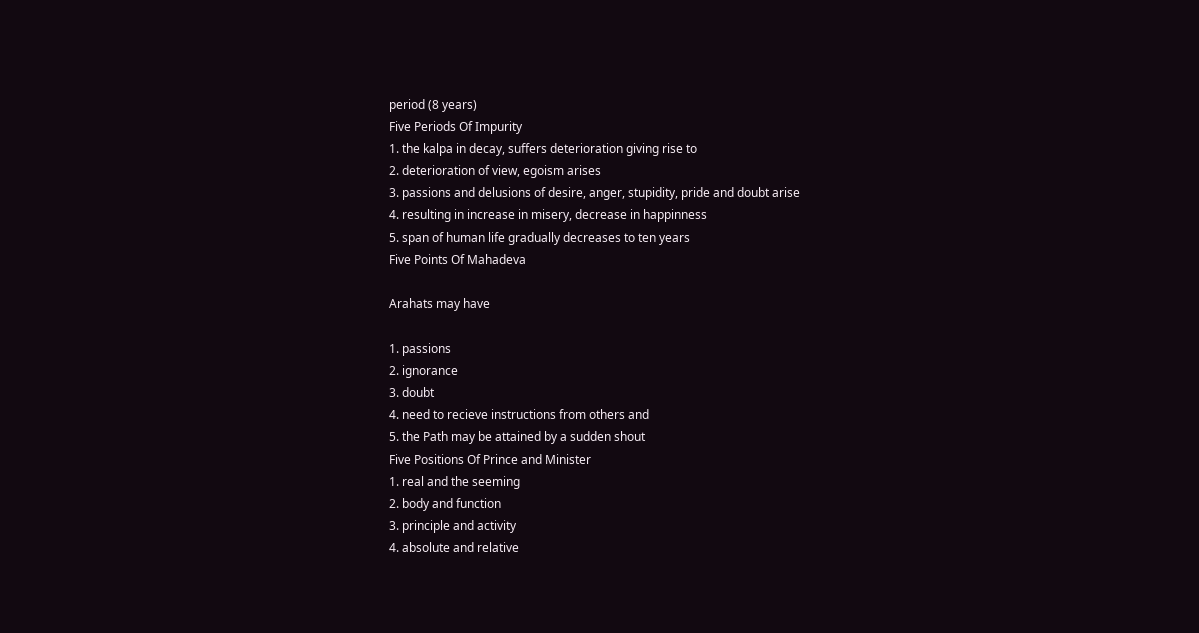period (8 years)
Five Periods Of Impurity
1. the kalpa in decay, suffers deterioration giving rise to
2. deterioration of view, egoism arises
3. passions and delusions of desire, anger, stupidity, pride and doubt arise
4. resulting in increase in misery, decrease in happinness
5. span of human life gradually decreases to ten years
Five Points Of Mahadeva

Arahats may have

1. passions
2. ignorance
3. doubt
4. need to recieve instructions from others and
5. the Path may be attained by a sudden shout
Five Positions Of Prince and Minister
1. real and the seeming
2. body and function
3. principle and activity
4. absolute and relative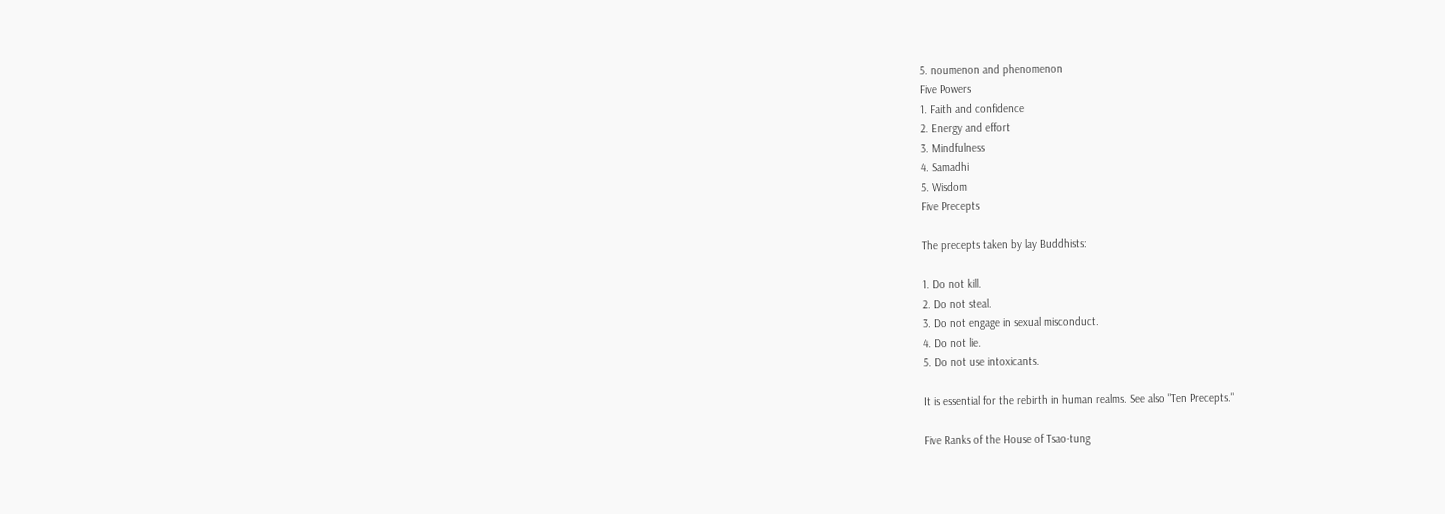5. noumenon and phenomenon
Five Powers
1. Faith and confidence
2. Energy and effort
3. Mindfulness
4. Samadhi
5. Wisdom
Five Precepts

The precepts taken by lay Buddhists:

1. Do not kill.
2. Do not steal.
3. Do not engage in sexual misconduct.
4. Do not lie.
5. Do not use intoxicants.

It is essential for the rebirth in human realms. See also "Ten Precepts."

Five Ranks of the House of Tsao-tung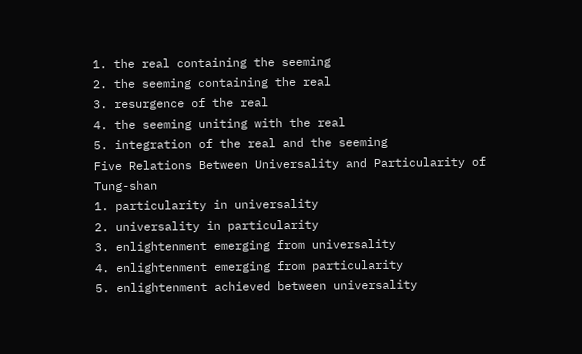1. the real containing the seeming
2. the seeming containing the real
3. resurgence of the real
4. the seeming uniting with the real
5. integration of the real and the seeming
Five Relations Between Universality and Particularity of Tung-shan
1. particularity in universality
2. universality in particularity
3. enlightenment emerging from universality
4. enlightenment emerging from particularity
5. enlightenment achieved between universality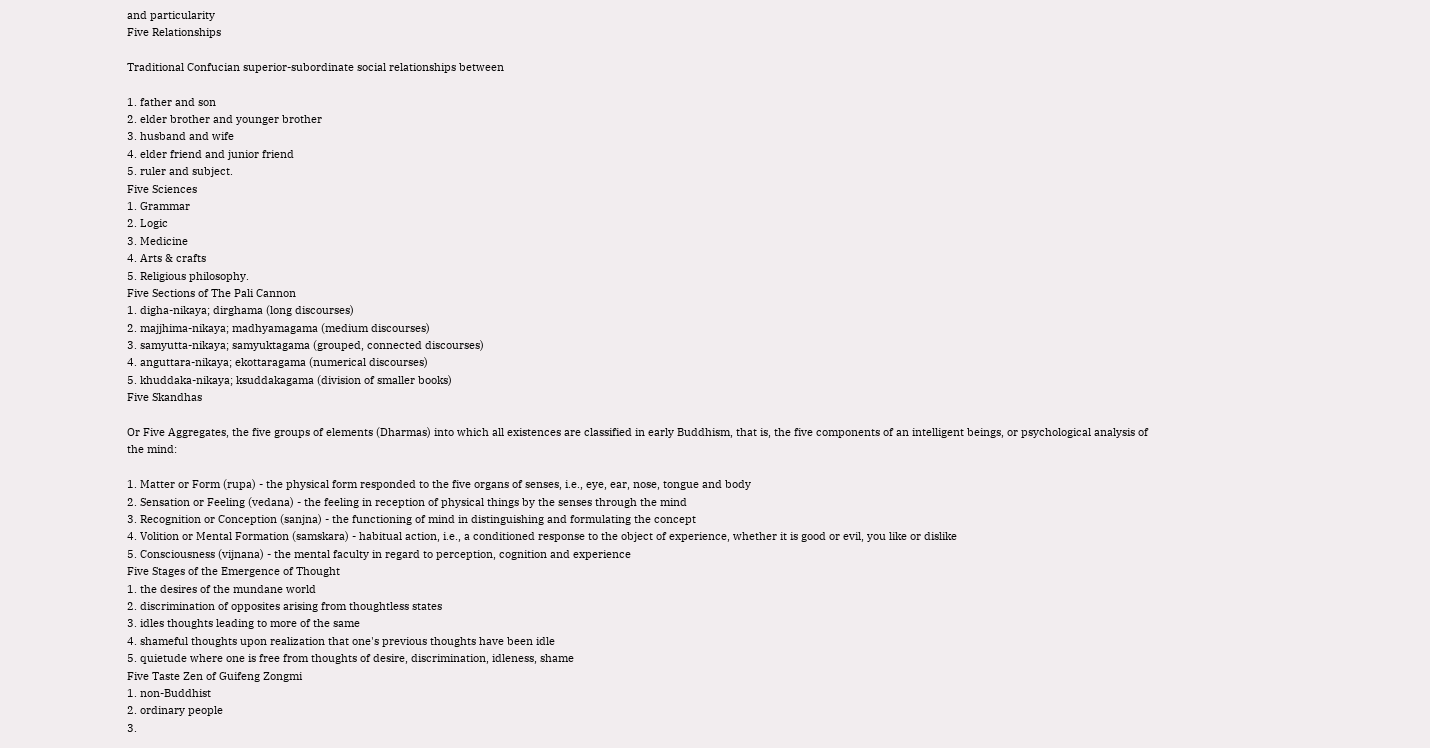and particularity
Five Relationships

Traditional Confucian superior-subordinate social relationships between

1. father and son
2. elder brother and younger brother
3. husband and wife
4. elder friend and junior friend
5. ruler and subject.
Five Sciences
1. Grammar
2. Logic
3. Medicine
4. Arts & crafts
5. Religious philosophy.
Five Sections of The Pali Cannon
1. digha-nikaya; dirghama (long discourses)
2. majjhima-nikaya; madhyamagama (medium discourses)
3. samyutta-nikaya; samyuktagama (grouped, connected discourses)
4. anguttara-nikaya; ekottaragama (numerical discourses)
5. khuddaka-nikaya; ksuddakagama (division of smaller books)
Five Skandhas

Or Five Aggregates, the five groups of elements (Dharmas) into which all existences are classified in early Buddhism, that is, the five components of an intelligent beings, or psychological analysis of the mind:

1. Matter or Form (rupa) - the physical form responded to the five organs of senses, i.e., eye, ear, nose, tongue and body
2. Sensation or Feeling (vedana) - the feeling in reception of physical things by the senses through the mind
3. Recognition or Conception (sanjna) - the functioning of mind in distinguishing and formulating the concept
4. Volition or Mental Formation (samskara) - habitual action, i.e., a conditioned response to the object of experience, whether it is good or evil, you like or dislike
5. Consciousness (vijnana) - the mental faculty in regard to perception, cognition and experience
Five Stages of the Emergence of Thought
1. the desires of the mundane world
2. discrimination of opposites arising from thoughtless states
3. idles thoughts leading to more of the same
4. shameful thoughts upon realization that one's previous thoughts have been idle
5. quietude where one is free from thoughts of desire, discrimination, idleness, shame
Five Taste Zen of Guifeng Zongmi
1. non-Buddhist
2. ordinary people
3.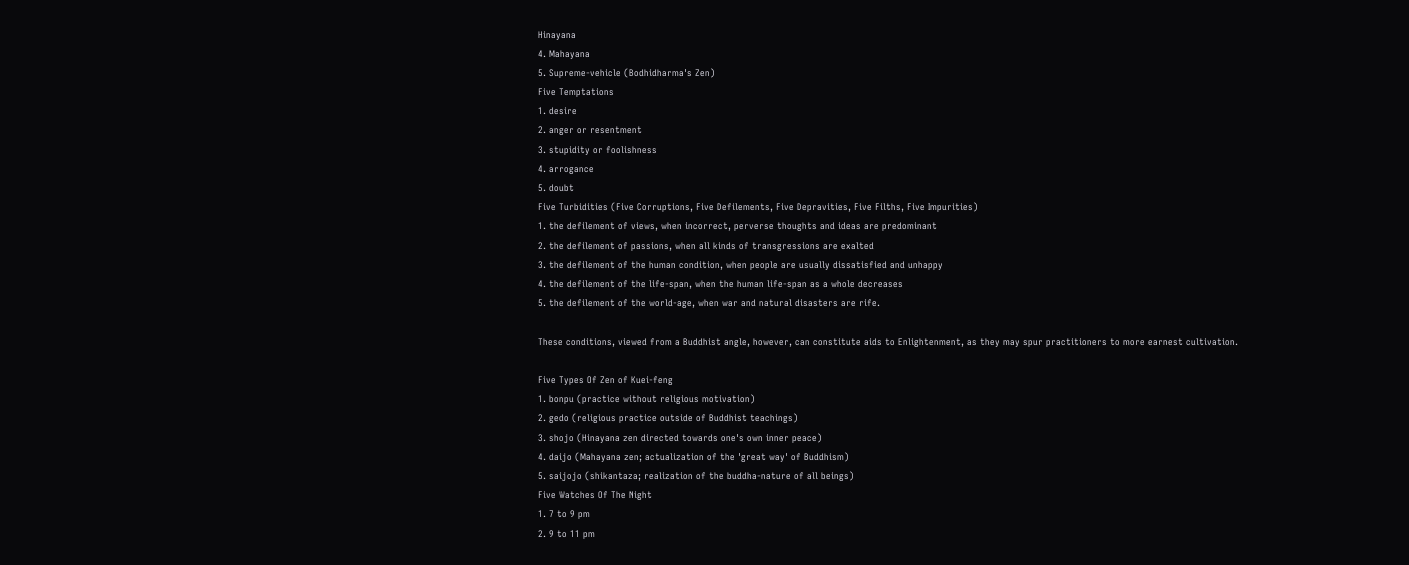Hinayana
4. Mahayana
5. Supreme-vehicle (Bodhidharma's Zen)
Five Temptations
1. desire
2. anger or resentment
3. stupidity or foolishness
4. arrogance
5. doubt
Five Turbidities (Five Corruptions, Five Defilements, Five Depravities, Five Filths, Five Impurities)
1. the defilement of views, when incorrect, perverse thoughts and ideas are predominant
2. the defilement of passions, when all kinds of transgressions are exalted
3. the defilement of the human condition, when people are usually dissatisfied and unhappy
4. the defilement of the life-span, when the human life-span as a whole decreases
5. the defilement of the world-age, when war and natural disasters are rife.

These conditions, viewed from a Buddhist angle, however, can constitute aids to Enlightenment, as they may spur practitioners to more earnest cultivation.

Five Types Of Zen of Kuei-feng
1. bonpu (practice without religious motivation)
2. gedo (religious practice outside of Buddhist teachings)
3. shojo (Hinayana zen directed towards one's own inner peace)
4. daijo (Mahayana zen; actualization of the 'great way' of Buddhism)
5. saijojo (shikantaza; realization of the buddha-nature of all beings)
Five Watches Of The Night
1. 7 to 9 pm
2. 9 to 11 pm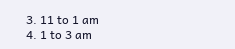3. 11 to 1 am
4. 1 to 3 am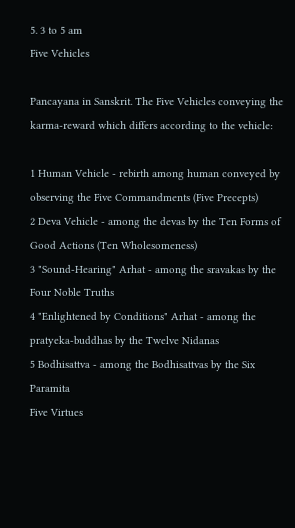5. 3 to 5 am
Five Vehicles

Pancayana in Sanskrit. The Five Vehicles conveying the karma-reward which differs according to the vehicle:

1 Human Vehicle - rebirth among human conveyed by observing the Five Commandments (Five Precepts)
2 Deva Vehicle - among the devas by the Ten Forms of Good Actions (Ten Wholesomeness)
3 "Sound-Hearing" Arhat - among the sravakas by the Four Noble Truths
4 "Enlightened by Conditions" Arhat - among the pratyeka-buddhas by the Twelve Nidanas
5 Bodhisattva - among the Bodhisattvas by the Six Paramita
Five Virtues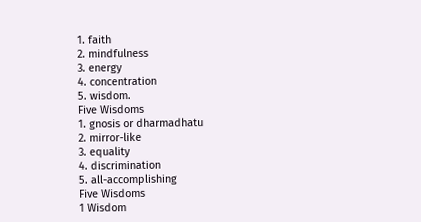1. faith
2. mindfulness
3. energy
4. concentration
5. wisdom.
Five Wisdoms
1. gnosis or dharmadhatu
2. mirror-like
3. equality
4. discrimination
5. all-accomplishing
Five Wisdoms
1 Wisdom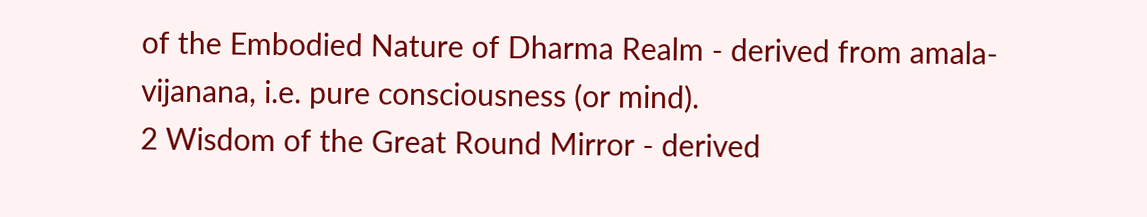of the Embodied Nature of Dharma Realm - derived from amala-vijanana, i.e. pure consciousness (or mind).
2 Wisdom of the Great Round Mirror - derived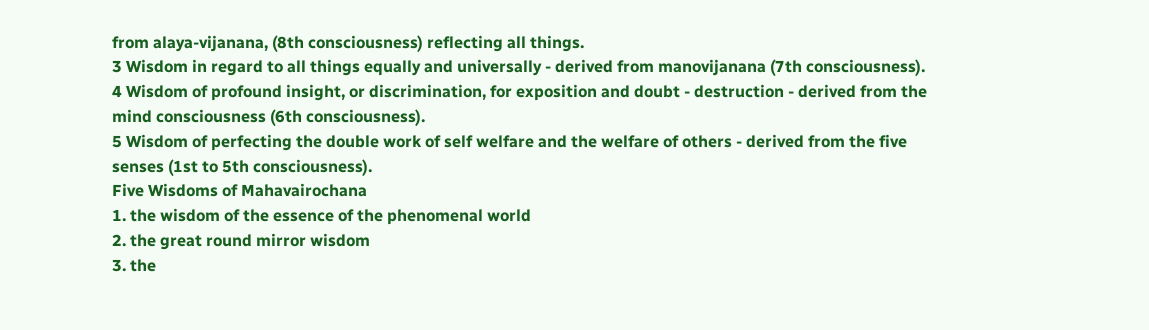from alaya-vijanana, (8th consciousness) reflecting all things.
3 Wisdom in regard to all things equally and universally - derived from manovijanana (7th consciousness).
4 Wisdom of profound insight, or discrimination, for exposition and doubt - destruction - derived from the mind consciousness (6th consciousness).
5 Wisdom of perfecting the double work of self welfare and the welfare of others - derived from the five senses (1st to 5th consciousness).
Five Wisdoms of Mahavairochana
1. the wisdom of the essence of the phenomenal world
2. the great round mirror wisdom
3. the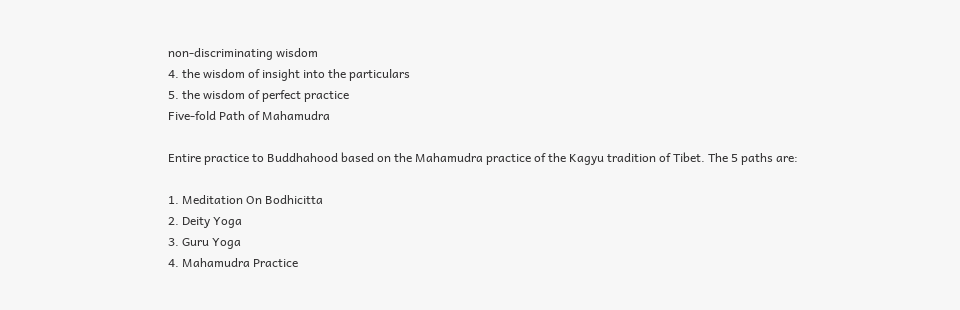non-discriminating wisdom
4. the wisdom of insight into the particulars
5. the wisdom of perfect practice
Five-fold Path of Mahamudra

Entire practice to Buddhahood based on the Mahamudra practice of the Kagyu tradition of Tibet. The 5 paths are:

1. Meditation On Bodhicitta
2. Deity Yoga
3. Guru Yoga
4. Mahamudra Practice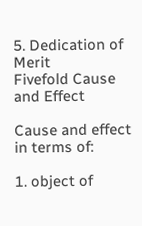5. Dedication of Merit
Fivefold Cause and Effect

Cause and effect in terms of:

1. object of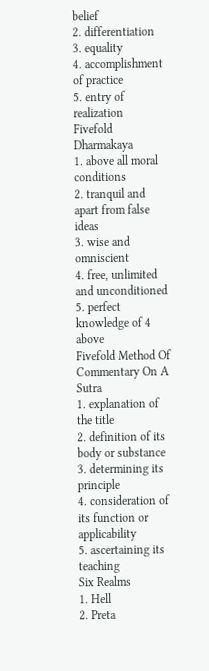belief
2. differentiation
3. equality
4. accomplishment of practice
5. entry of realization
Fivefold Dharmakaya
1. above all moral conditions
2. tranquil and apart from false ideas
3. wise and omniscient
4. free, unlimited and unconditioned
5. perfect knowledge of 4 above
Fivefold Method Of Commentary On A Sutra
1. explanation of the title
2. definition of its body or substance
3. determining its principle
4. consideration of its function or applicability
5. ascertaining its teaching
Six Realms
1. Hell
2. Preta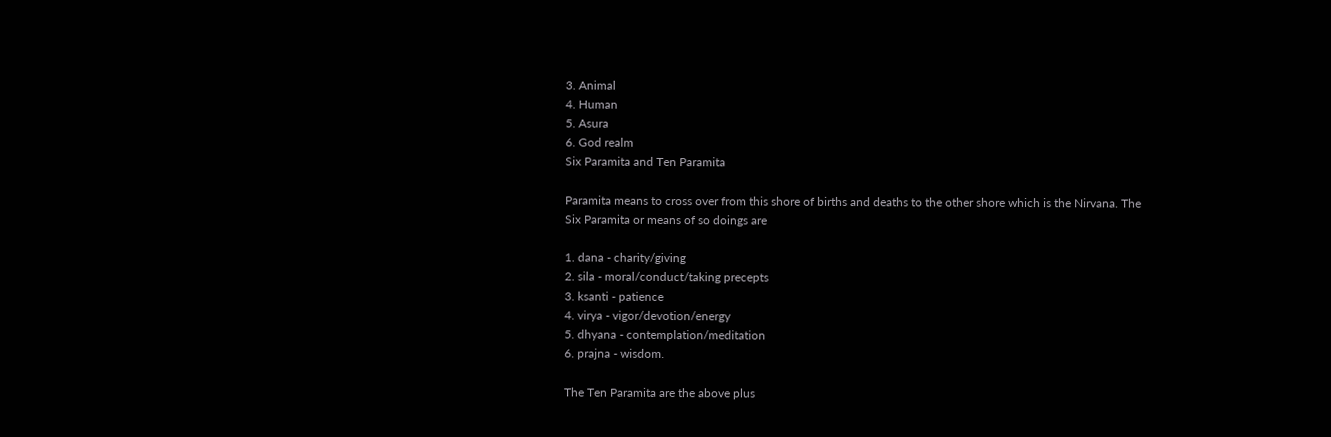3. Animal
4. Human
5. Asura
6. God realm
Six Paramita and Ten Paramita

Paramita means to cross over from this shore of births and deaths to the other shore which is the Nirvana. The Six Paramita or means of so doings are

1. dana - charity/giving
2. sila - moral/conduct/taking precepts
3. ksanti - patience
4. virya - vigor/devotion/energy
5. dhyana - contemplation/meditation
6. prajna - wisdom.

The Ten Paramita are the above plus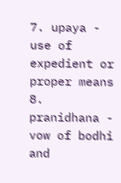7. upaya - use of expedient or proper means
8. pranidhana - vow of bodhi and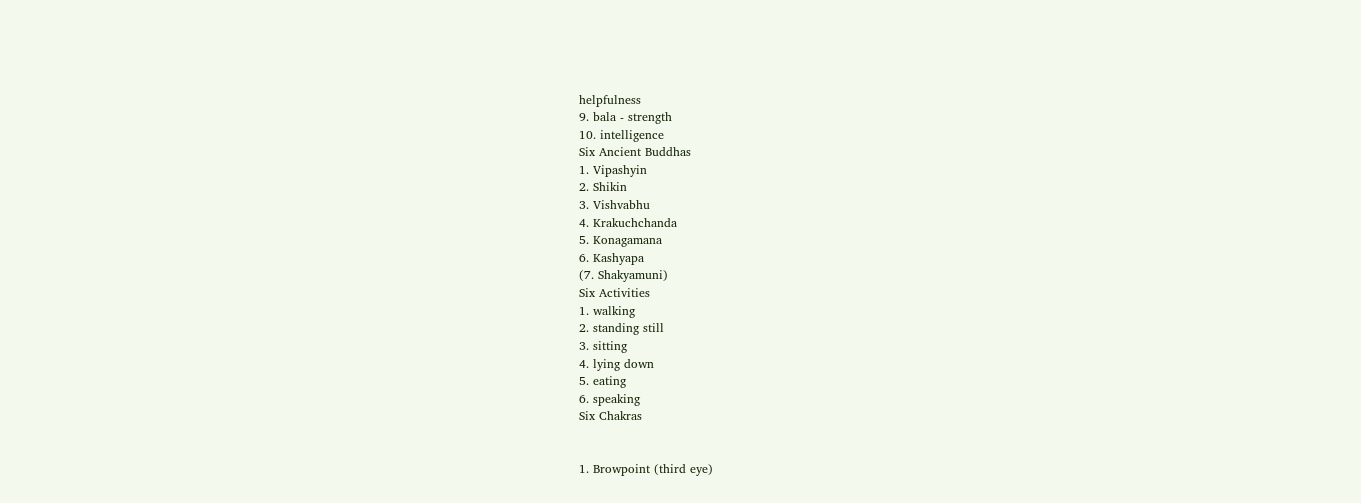helpfulness
9. bala - strength
10. intelligence
Six Ancient Buddhas
1. Vipashyin
2. Shikin
3. Vishvabhu
4. Krakuchchanda
5. Konagamana
6. Kashyapa
(7. Shakyamuni)
Six Activities
1. walking
2. standing still
3. sitting
4. lying down
5. eating
6. speaking
Six Chakras


1. Browpoint (third eye)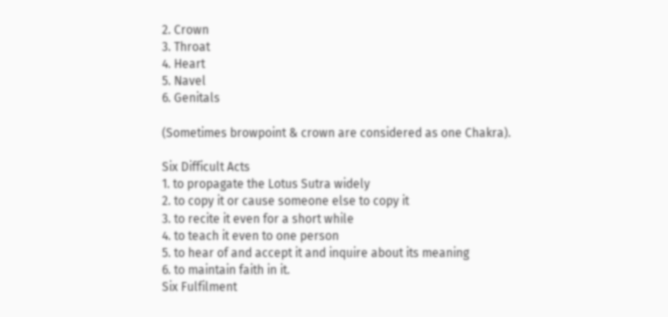2. Crown
3. Throat
4. Heart
5. Navel
6. Genitals

(Sometimes browpoint & crown are considered as one Chakra).

Six Difficult Acts
1. to propagate the Lotus Sutra widely
2. to copy it or cause someone else to copy it
3. to recite it even for a short while
4. to teach it even to one person
5. to hear of and accept it and inquire about its meaning
6. to maintain faith in it.
Six Fulfilment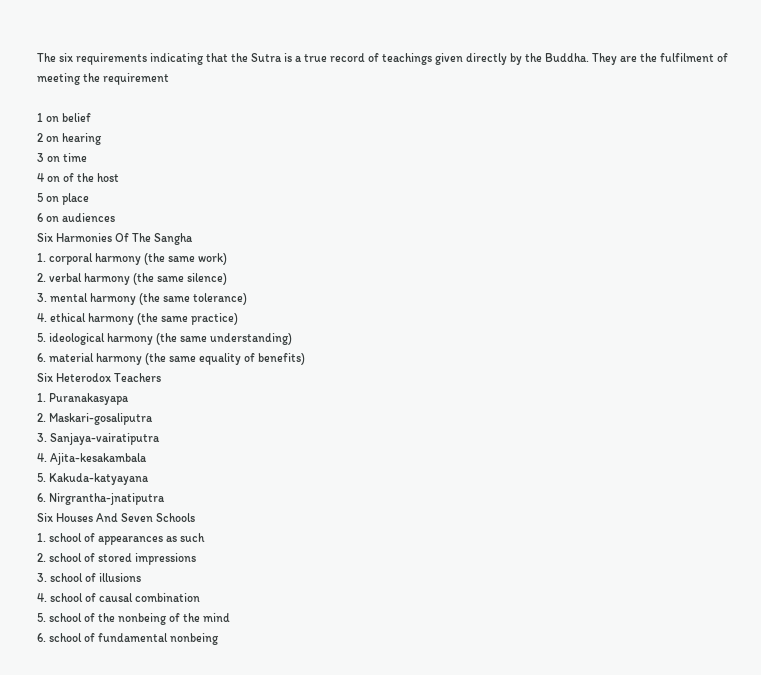The six requirements indicating that the Sutra is a true record of teachings given directly by the Buddha. They are the fulfilment of meeting the requirement

1 on belief
2 on hearing
3 on time
4 on of the host
5 on place
6 on audiences
Six Harmonies Of The Sangha
1. corporal harmony (the same work)
2. verbal harmony (the same silence)
3. mental harmony (the same tolerance)
4. ethical harmony (the same practice)
5. ideological harmony (the same understanding)
6. material harmony (the same equality of benefits)
Six Heterodox Teachers
1. Puranakasyapa
2. Maskari-gosaliputra
3. Sanjaya-vairatiputra
4. Ajita-kesakambala
5. Kakuda-katyayana
6. Nirgrantha-jnatiputra
Six Houses And Seven Schools
1. school of appearances as such
2. school of stored impressions
3. school of illusions
4. school of causal combination
5. school of the nonbeing of the mind
6. school of fundamental nonbeing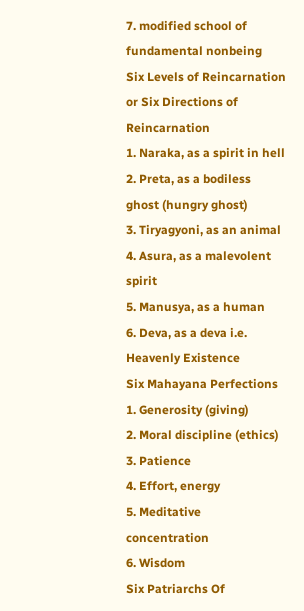7. modified school of fundamental nonbeing
Six Levels of Reincarnation or Six Directions of Reincarnation
1. Naraka, as a spirit in hell
2. Preta, as a bodiless ghost (hungry ghost)
3. Tiryagyoni, as an animal
4. Asura, as a malevolent spirit
5. Manusya, as a human
6. Deva, as a deva i.e. Heavenly Existence
Six Mahayana Perfections
1. Generosity (giving)
2. Moral discipline (ethics)
3. Patience
4. Effort, energy
5. Meditative concentration
6. Wisdom
Six Patriarchs Of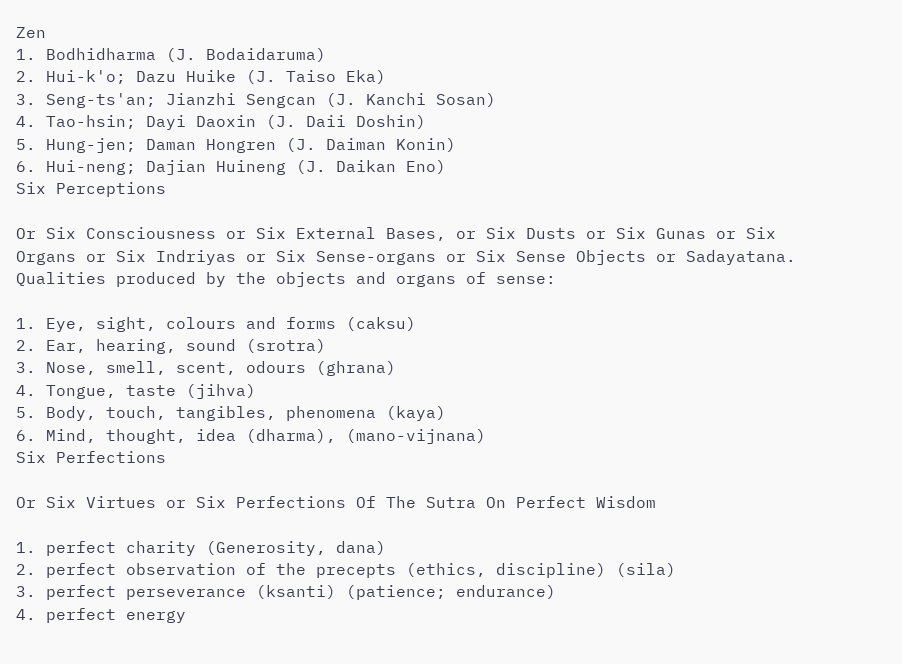Zen
1. Bodhidharma (J. Bodaidaruma)
2. Hui-k'o; Dazu Huike (J. Taiso Eka)
3. Seng-ts'an; Jianzhi Sengcan (J. Kanchi Sosan)
4. Tao-hsin; Dayi Daoxin (J. Daii Doshin)
5. Hung-jen; Daman Hongren (J. Daiman Konin)
6. Hui-neng; Dajian Huineng (J. Daikan Eno)
Six Perceptions

Or Six Consciousness or Six External Bases, or Six Dusts or Six Gunas or Six Organs or Six Indriyas or Six Sense-organs or Six Sense Objects or Sadayatana. Qualities produced by the objects and organs of sense:

1. Eye, sight, colours and forms (caksu)
2. Ear, hearing, sound (srotra)
3. Nose, smell, scent, odours (ghrana)
4. Tongue, taste (jihva)
5. Body, touch, tangibles, phenomena (kaya)
6. Mind, thought, idea (dharma), (mano-vijnana)
Six Perfections

Or Six Virtues or Six Perfections Of The Sutra On Perfect Wisdom

1. perfect charity (Generosity, dana)
2. perfect observation of the precepts (ethics, discipline) (sila)
3. perfect perseverance (ksanti) (patience; endurance)
4. perfect energy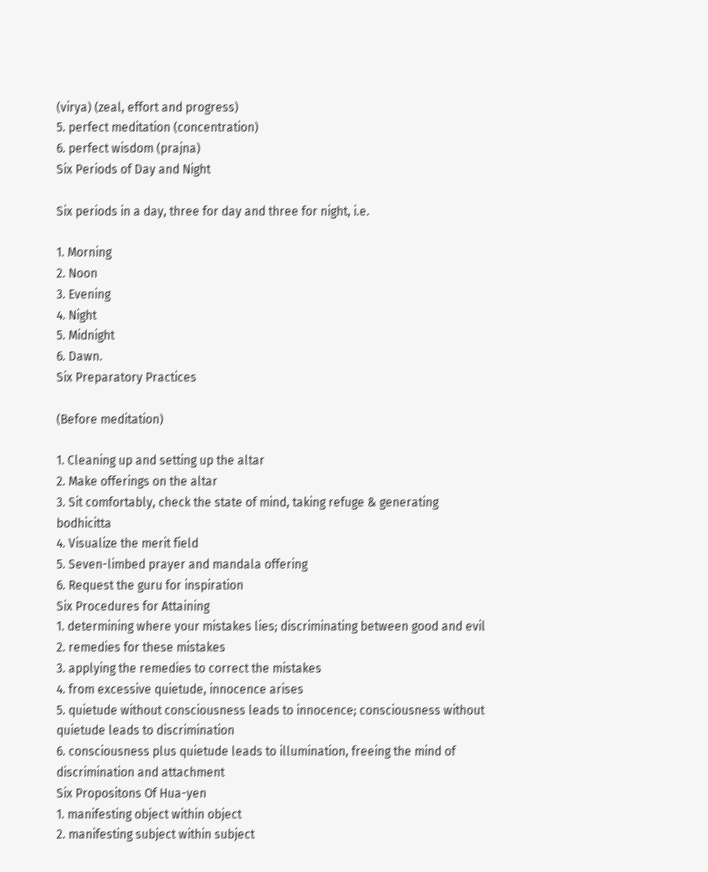(virya) (zeal, effort and progress)
5. perfect meditation (concentration)
6. perfect wisdom (prajna)
Six Periods of Day and Night

Six periods in a day, three for day and three for night, i.e.

1. Morning
2. Noon
3. Evening
4. Night
5. Midnight
6. Dawn.
Six Preparatory Practices

(Before meditation)

1. Cleaning up and setting up the altar
2. Make offerings on the altar
3. Sit comfortably, check the state of mind, taking refuge & generating bodhicitta
4. Visualize the merit field
5. Seven-limbed prayer and mandala offering
6. Request the guru for inspiration
Six Procedures for Attaining
1. determining where your mistakes lies; discriminating between good and evil
2. remedies for these mistakes
3. applying the remedies to correct the mistakes
4. from excessive quietude, innocence arises
5. quietude without consciousness leads to innocence; consciousness without quietude leads to discrimination
6. consciousness plus quietude leads to illumination, freeing the mind of discrimination and attachment
Six Propositons Of Hua-yen
1. manifesting object within object
2. manifesting subject within subject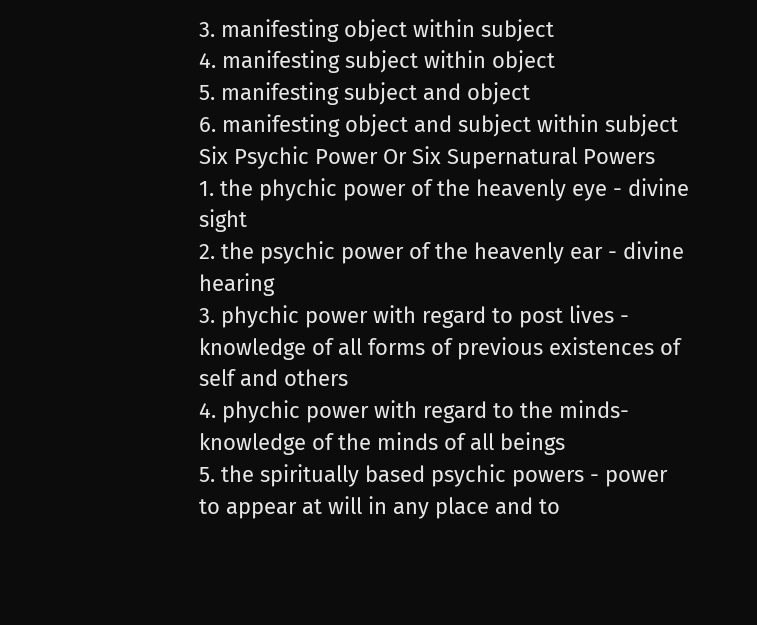3. manifesting object within subject
4. manifesting subject within object
5. manifesting subject and object
6. manifesting object and subject within subject
Six Psychic Power Or Six Supernatural Powers
1. the phychic power of the heavenly eye - divine sight
2. the psychic power of the heavenly ear - divine hearing
3. phychic power with regard to post lives - knowledge of all forms of previous existences of self and others
4. phychic power with regard to the minds- knowledge of the minds of all beings
5. the spiritually based psychic powers - power to appear at will in any place and to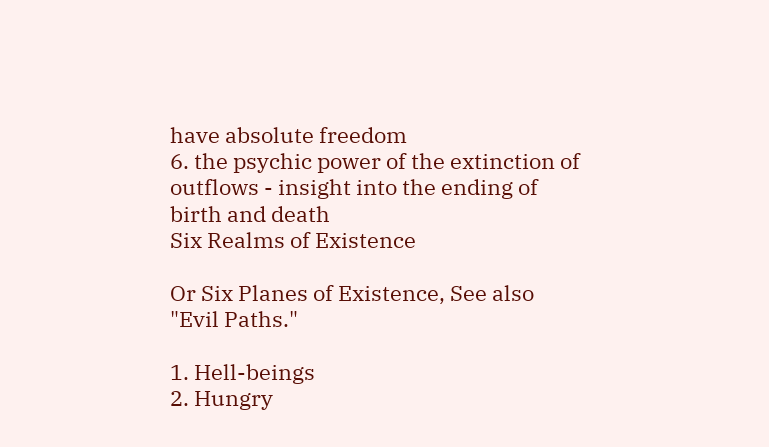have absolute freedom
6. the psychic power of the extinction of outflows - insight into the ending of birth and death
Six Realms of Existence

Or Six Planes of Existence, See also "Evil Paths."

1. Hell-beings
2. Hungry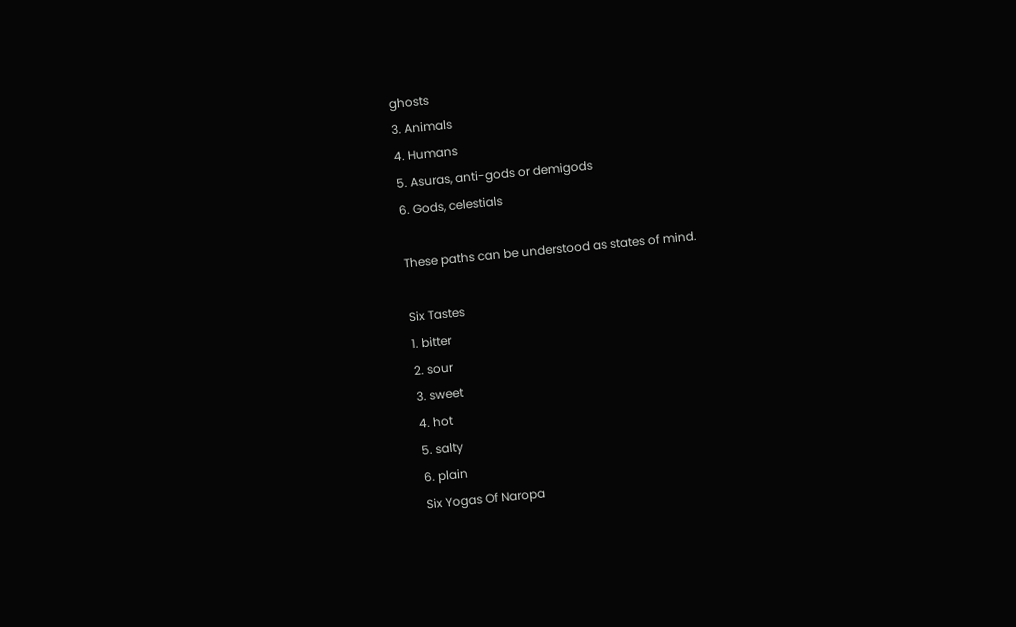ghosts
3. Animals
4. Humans
5. Asuras, anti-gods or demigods
6. Gods, celestials

These paths can be understood as states of mind.

Six Tastes
1. bitter
2. sour
3. sweet
4. hot
5. salty
6. plain
Six Yogas Of Naropa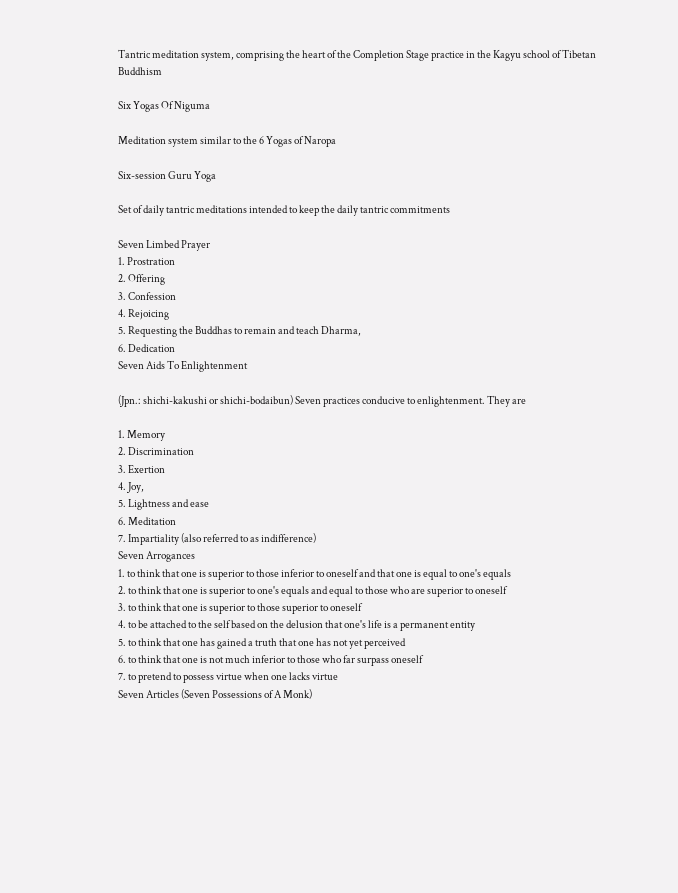Tantric meditation system, comprising the heart of the Completion Stage practice in the Kagyu school of Tibetan Buddhism

Six Yogas Of Niguma

Meditation system similar to the 6 Yogas of Naropa

Six-session Guru Yoga

Set of daily tantric meditations intended to keep the daily tantric commitments

Seven Limbed Prayer
1. Prostration
2. Offering
3. Confession
4. Rejoicing
5. Requesting the Buddhas to remain and teach Dharma,
6. Dedication
Seven Aids To Enlightenment

(Jpn.: shichi-kakushi or shichi-bodaibun) Seven practices conducive to enlightenment. They are

1. Memory
2. Discrimination
3. Exertion
4. Joy,
5. Lightness and ease
6. Meditation
7. Impartiality (also referred to as indifference)
Seven Arrogances
1. to think that one is superior to those inferior to oneself and that one is equal to one's equals
2. to think that one is superior to one's equals and equal to those who are superior to oneself
3. to think that one is superior to those superior to oneself
4. to be attached to the self based on the delusion that one's life is a permanent entity
5. to think that one has gained a truth that one has not yet perceived
6. to think that one is not much inferior to those who far surpass oneself
7. to pretend to possess virtue when one lacks virtue
Seven Articles (Seven Possessions of A Monk)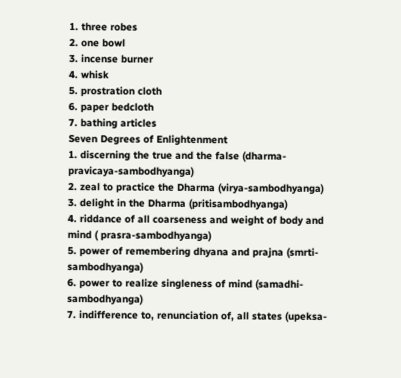1. three robes
2. one bowl
3. incense burner
4. whisk
5. prostration cloth
6. paper bedcloth
7. bathing articles
Seven Degrees of Enlightenment
1. discerning the true and the false (dharma-pravicaya-sambodhyanga)
2. zeal to practice the Dharma (virya-sambodhyanga)
3. delight in the Dharma (pritisambodhyanga)
4. riddance of all coarseness and weight of body and mind ( prasra-sambodhyanga)
5. power of remembering dhyana and prajna (smrti-sambodhyanga)
6. power to realize singleness of mind (samadhi-sambodhyanga)
7. indifference to, renunciation of, all states (upeksa-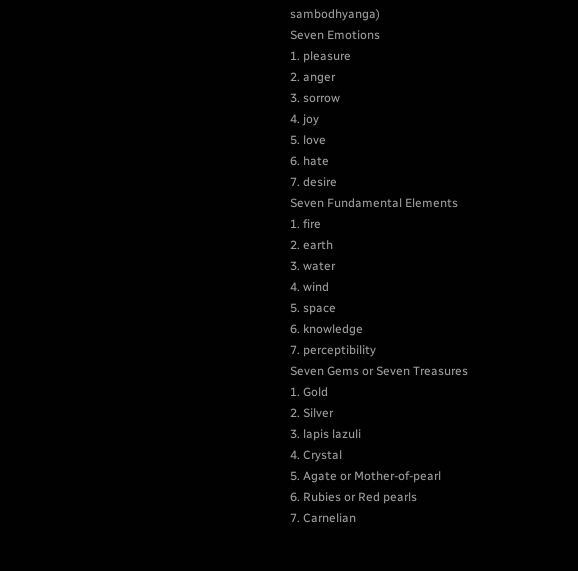sambodhyanga)
Seven Emotions
1. pleasure
2. anger
3. sorrow
4. joy
5. love
6. hate
7. desire
Seven Fundamental Elements
1. fire
2. earth
3. water
4. wind
5. space
6. knowledge
7. perceptibility
Seven Gems or Seven Treasures
1. Gold
2. Silver
3. lapis lazuli
4. Crystal
5. Agate or Mother-of-pearl
6. Rubies or Red pearls
7. Carnelian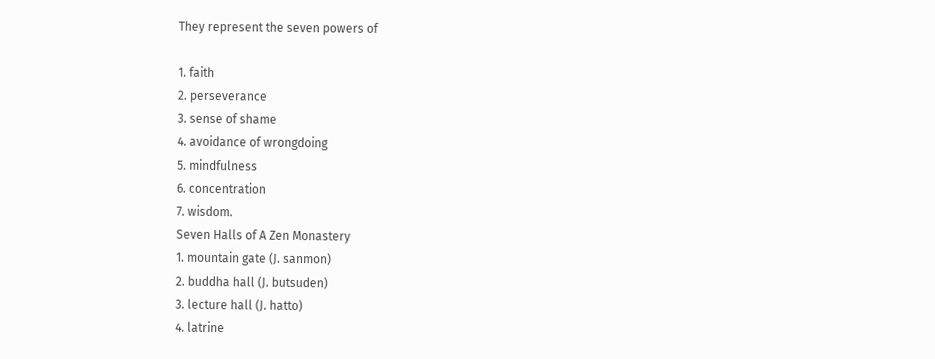They represent the seven powers of

1. faith
2. perseverance
3. sense of shame
4. avoidance of wrongdoing
5. mindfulness
6. concentration
7. wisdom.
Seven Halls of A Zen Monastery
1. mountain gate (J. sanmon)
2. buddha hall (J. butsuden)
3. lecture hall (J. hatto)
4. latrine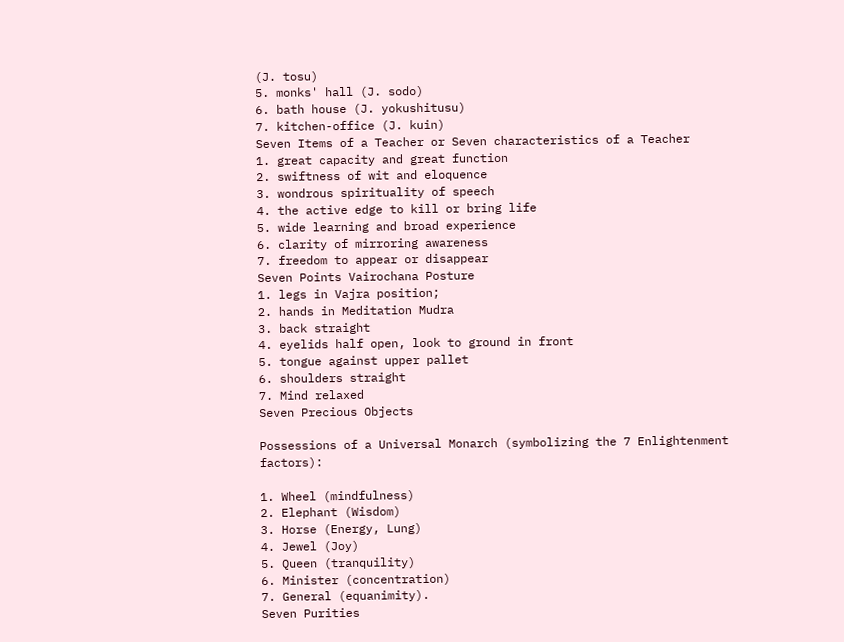(J. tosu)
5. monks' hall (J. sodo)
6. bath house (J. yokushitusu)
7. kitchen-office (J. kuin)
Seven Items of a Teacher or Seven characteristics of a Teacher
1. great capacity and great function
2. swiftness of wit and eloquence
3. wondrous spirituality of speech
4. the active edge to kill or bring life
5. wide learning and broad experience
6. clarity of mirroring awareness
7. freedom to appear or disappear
Seven Points Vairochana Posture
1. legs in Vajra position;
2. hands in Meditation Mudra
3. back straight
4. eyelids half open, look to ground in front
5. tongue against upper pallet
6. shoulders straight
7. Mind relaxed
Seven Precious Objects

Possessions of a Universal Monarch (symbolizing the 7 Enlightenment factors):

1. Wheel (mindfulness)
2. Elephant (Wisdom)
3. Horse (Energy, Lung)
4. Jewel (Joy)
5. Queen (tranquility)
6. Minister (concentration)
7. General (equanimity).
Seven Purities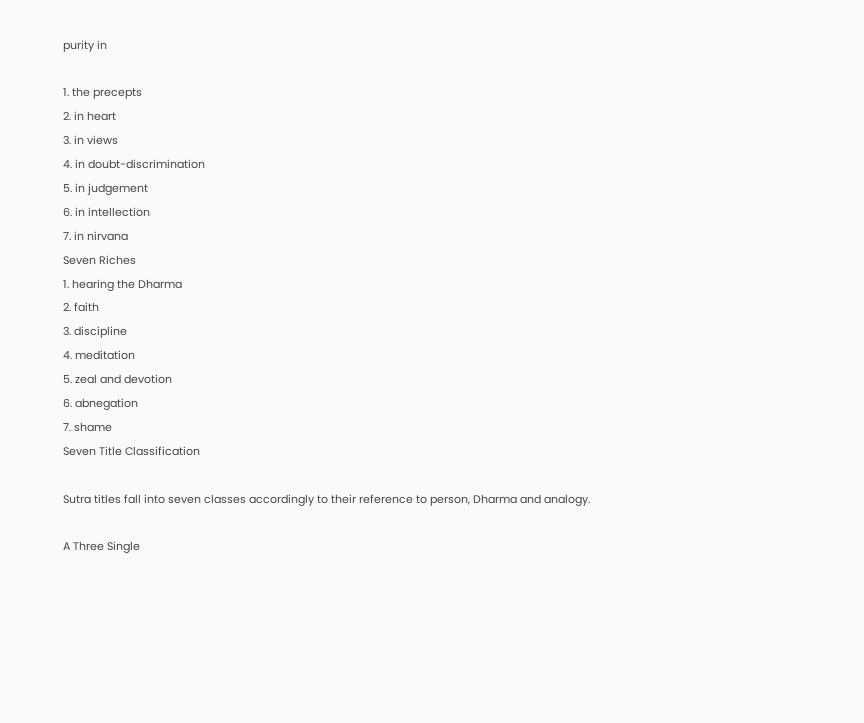purity in

1. the precepts
2. in heart
3. in views
4. in doubt-discrimination
5. in judgement
6. in intellection
7. in nirvana
Seven Riches
1. hearing the Dharma
2. faith
3. discipline
4. meditation
5. zeal and devotion
6. abnegation
7. shame
Seven Title Classification

Sutra titles fall into seven classes accordingly to their reference to person, Dharma and analogy.

A Three Single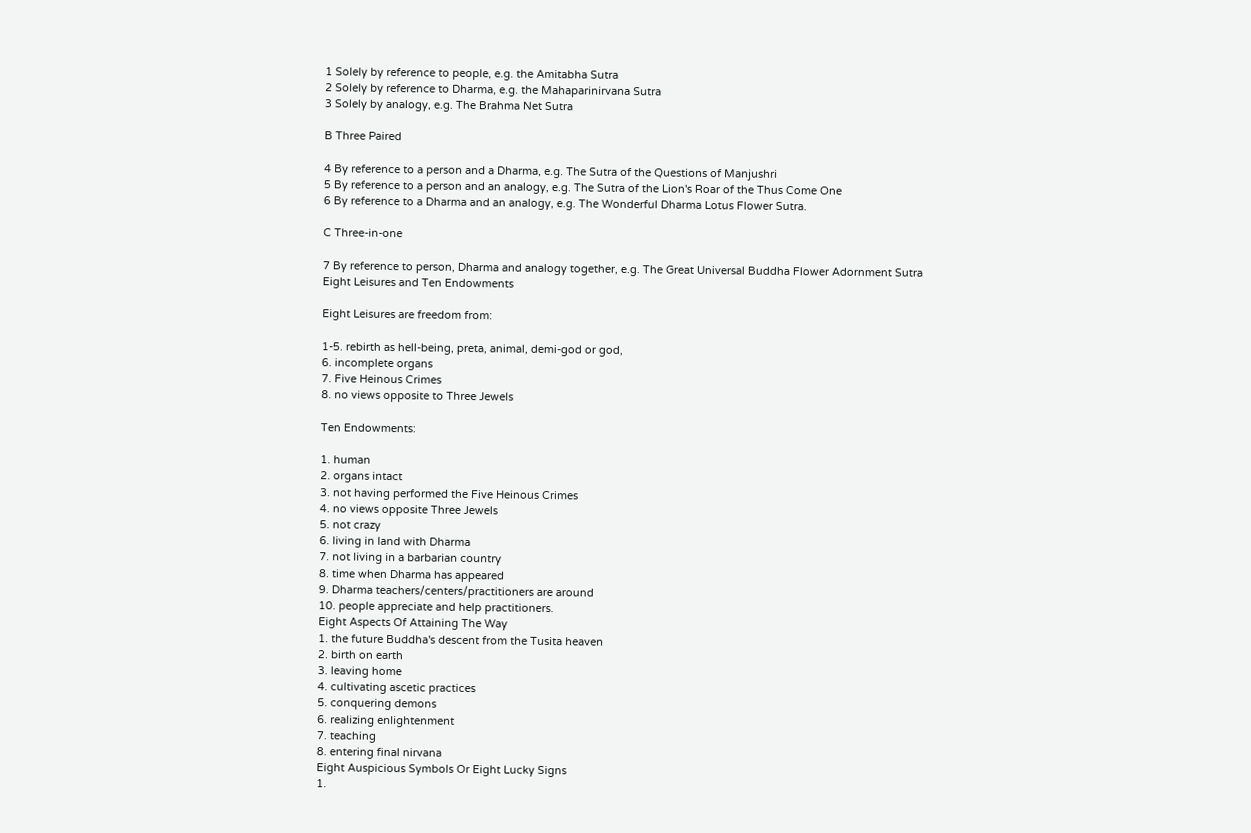1 Solely by reference to people, e.g. the Amitabha Sutra
2 Solely by reference to Dharma, e.g. the Mahaparinirvana Sutra
3 Solely by analogy, e.g. The Brahma Net Sutra

B Three Paired

4 By reference to a person and a Dharma, e.g. The Sutra of the Questions of Manjushri
5 By reference to a person and an analogy, e.g. The Sutra of the Lion's Roar of the Thus Come One
6 By reference to a Dharma and an analogy, e.g. The Wonderful Dharma Lotus Flower Sutra.

C Three-in-one

7 By reference to person, Dharma and analogy together, e.g. The Great Universal Buddha Flower Adornment Sutra
Eight Leisures and Ten Endowments

Eight Leisures are freedom from:

1-5. rebirth as hell-being, preta, animal, demi-god or god,
6. incomplete organs
7. Five Heinous Crimes
8. no views opposite to Three Jewels

Ten Endowments:

1. human
2. organs intact
3. not having performed the Five Heinous Crimes
4. no views opposite Three Jewels
5. not crazy
6. living in land with Dharma
7. not living in a barbarian country
8. time when Dharma has appeared
9. Dharma teachers/centers/practitioners are around
10. people appreciate and help practitioners.
Eight Aspects Of Attaining The Way
1. the future Buddha's descent from the Tusita heaven
2. birth on earth
3. leaving home
4. cultivating ascetic practices
5. conquering demons
6. realizing enlightenment
7. teaching
8. entering final nirvana
Eight Auspicious Symbols Or Eight Lucky Signs
1.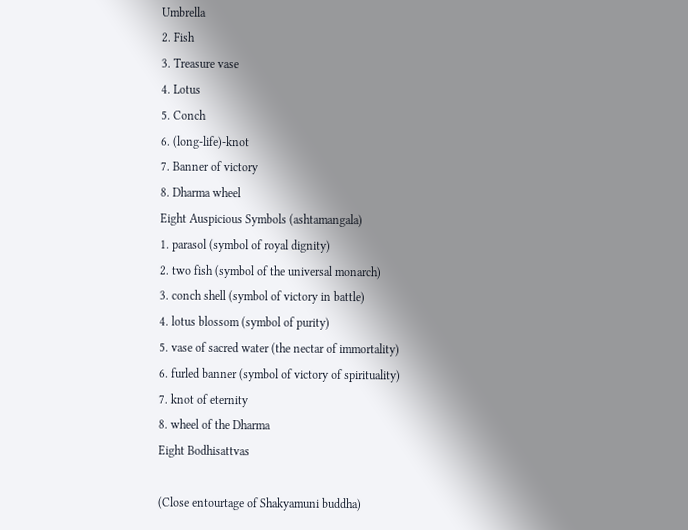Umbrella
2. Fish
3. Treasure vase
4. Lotus
5. Conch
6. (long-life)-knot
7. Banner of victory
8. Dharma wheel
Eight Auspicious Symbols (ashtamangala)
1. parasol (symbol of royal dignity)
2. two fish (symbol of the universal monarch)
3. conch shell (symbol of victory in battle)
4. lotus blossom (symbol of purity)
5. vase of sacred water (the nectar of immortality)
6. furled banner (symbol of victory of spirituality)
7. knot of eternity
8. wheel of the Dharma
Eight Bodhisattvas

(Close entourtage of Shakyamuni buddha)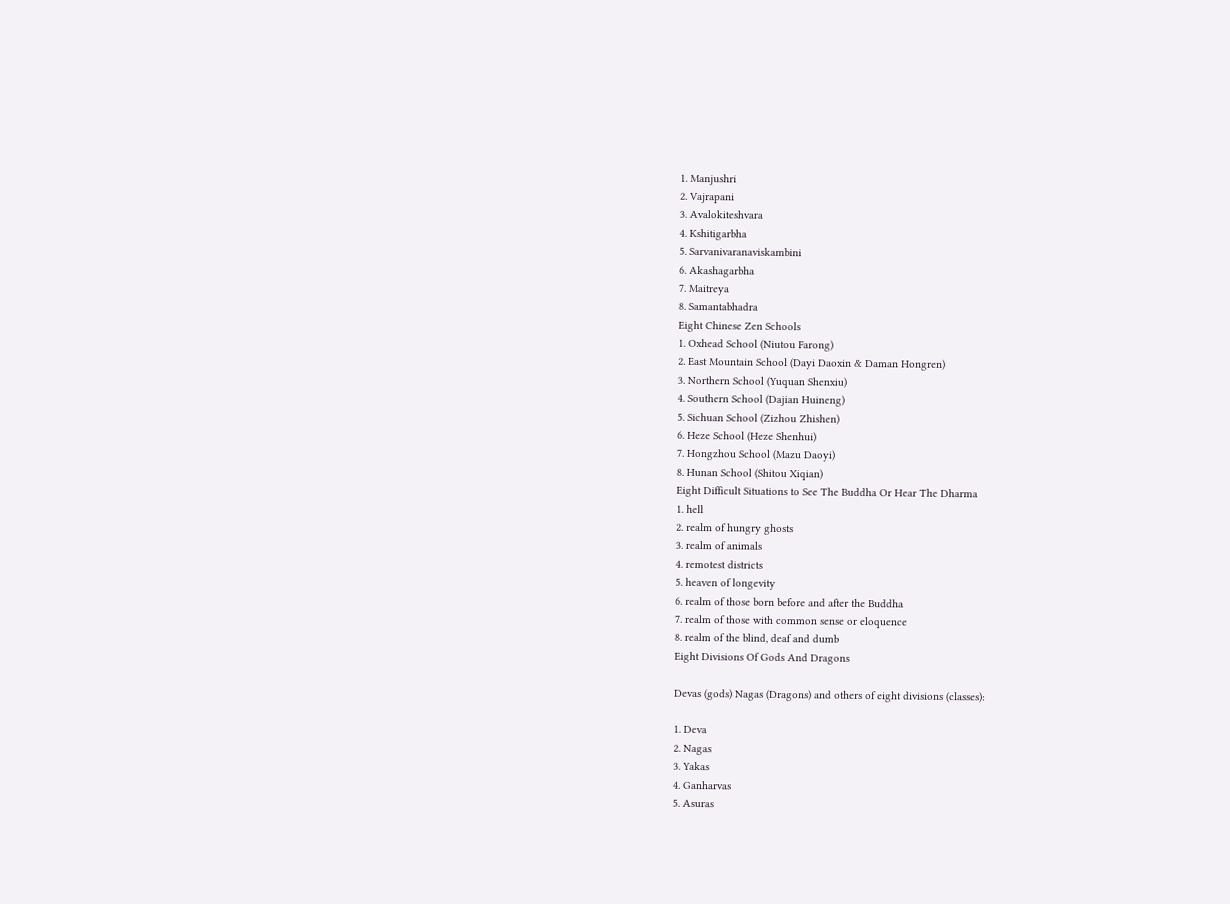1. Manjushri
2. Vajrapani
3. Avalokiteshvara
4. Kshitigarbha
5. Sarvanivaranaviskambini
6. Akashagarbha
7. Maitreya
8. Samantabhadra
Eight Chinese Zen Schools
1. Oxhead School (Niutou Farong)
2. East Mountain School (Dayi Daoxin & Daman Hongren)
3. Northern School (Yuquan Shenxiu)
4. Southern School (Dajian Huineng)
5. Sichuan School (Zizhou Zhishen)
6. Heze School (Heze Shenhui)
7. Hongzhou School (Mazu Daoyi)
8. Hunan School (Shitou Xiqian)
Eight Difficult Situations to See The Buddha Or Hear The Dharma
1. hell
2. realm of hungry ghosts
3. realm of animals
4. remotest districts
5. heaven of longevity
6. realm of those born before and after the Buddha
7. realm of those with common sense or eloquence
8. realm of the blind, deaf and dumb
Eight Divisions Of Gods And Dragons

Devas (gods) Nagas (Dragons) and others of eight divisions (classes):

1. Deva
2. Nagas
3. Yakas
4. Ganharvas
5. Asuras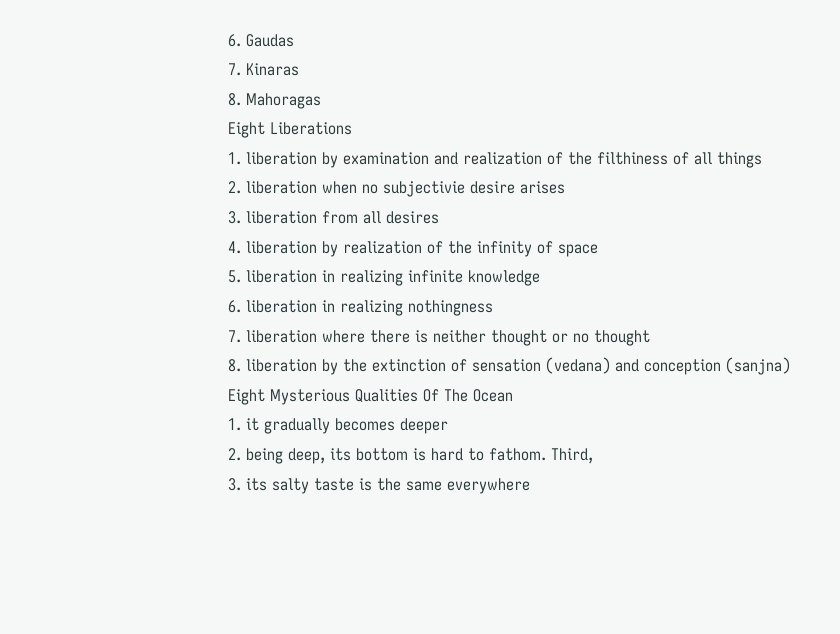6. Gaudas
7. Kinaras
8. Mahoragas
Eight Liberations
1. liberation by examination and realization of the filthiness of all things
2. liberation when no subjectivie desire arises
3. liberation from all desires
4. liberation by realization of the infinity of space
5. liberation in realizing infinite knowledge
6. liberation in realizing nothingness
7. liberation where there is neither thought or no thought
8. liberation by the extinction of sensation (vedana) and conception (sanjna)
Eight Mysterious Qualities Of The Ocean
1. it gradually becomes deeper
2. being deep, its bottom is hard to fathom. Third,
3. its salty taste is the same everywhere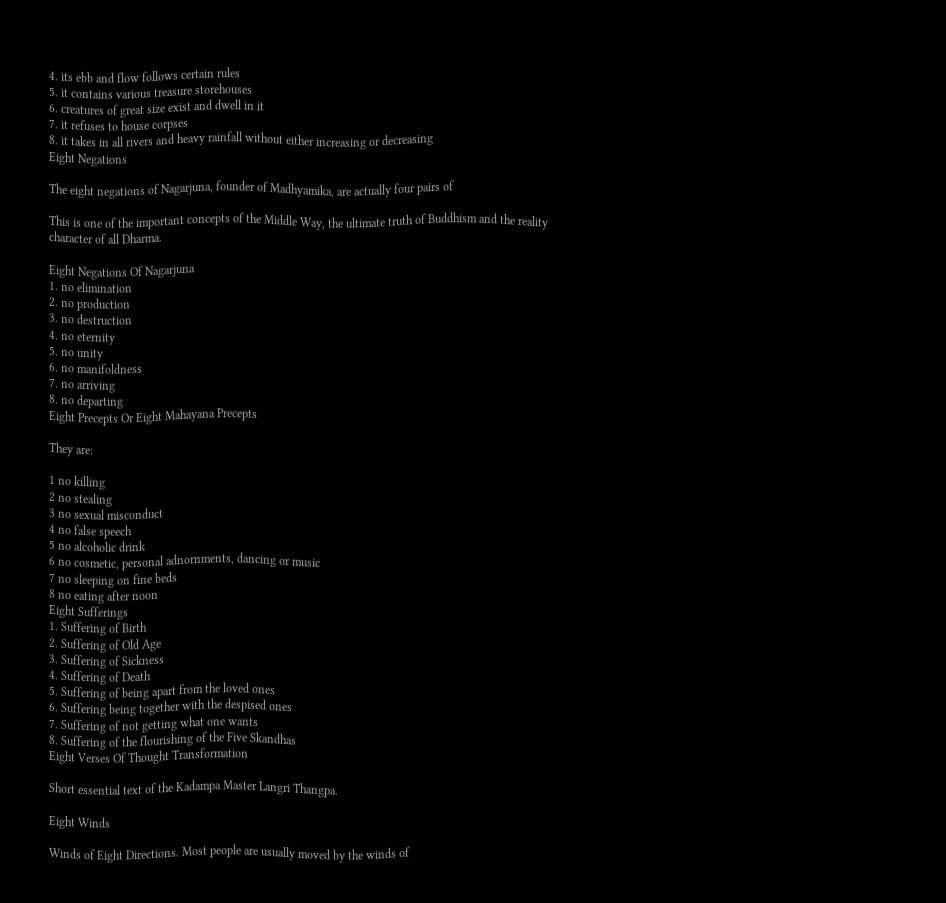4. its ebb and flow follows certain rules
5. it contains various treasure storehouses
6. creatures of great size exist and dwell in it
7. it refuses to house corpses
8. it takes in all rivers and heavy rainfall without either increasing or decreasing
Eight Negations

The eight negations of Nagarjuna, founder of Madhyamika, are actually four pairs of

This is one of the important concepts of the Middle Way, the ultimate truth of Buddhism and the reality character of all Dharma.

Eight Negations Of Nagarjuna
1. no elimination
2. no production
3. no destruction
4. no eternity
5. no unity
6. no manifoldness
7. no arriving
8. no departing
Eight Precepts Or Eight Mahayana Precepts

They are:

1 no killing
2 no stealing
3 no sexual misconduct
4 no false speech
5 no alcoholic drink
6 no cosmetic, personal adnornments, dancing or music
7 no sleeping on fine beds
8 no eating after noon
Eight Sufferings
1. Suffering of Birth
2. Suffering of Old Age
3. Suffering of Sickness
4. Suffering of Death
5. Suffering of being apart from the loved ones
6. Suffering being together with the despised ones
7. Suffering of not getting what one wants
8. Suffering of the flourishing of the Five Skandhas
Eight Verses Of Thought Transformation

Short essential text of the Kadampa Master Langri Thangpa.

Eight Winds

Winds of Eight Directions. Most people are usually moved by the winds of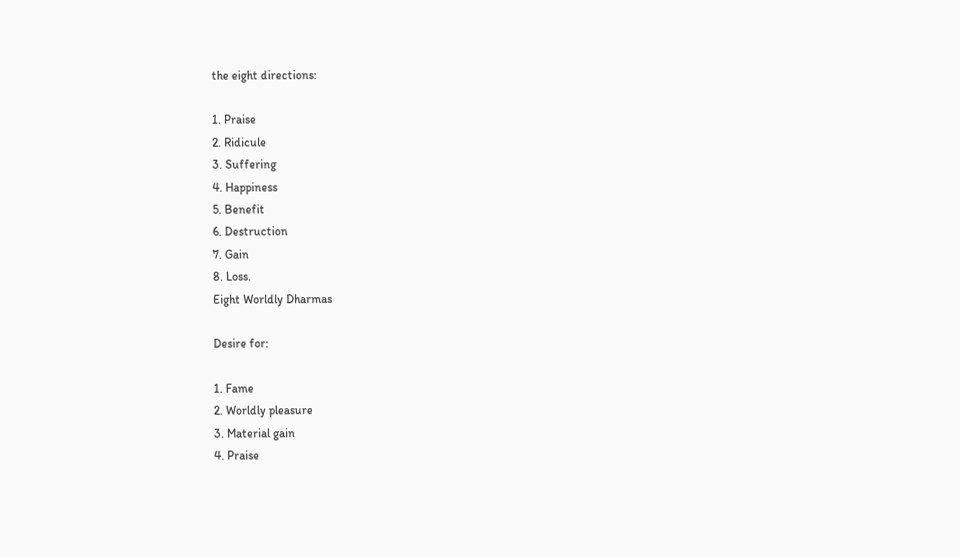the eight directions:

1. Praise
2. Ridicule
3. Suffering
4. Happiness
5. Benefit
6. Destruction
7. Gain
8. Loss.
Eight Worldly Dharmas

Desire for:

1. Fame
2. Worldly pleasure
3. Material gain
4. Praise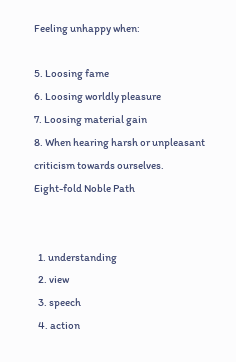Feeling unhappy when:

5. Loosing fame
6. Loosing worldly pleasure
7. Loosing material gain
8. When hearing harsh or unpleasant criticism towards ourselves.
Eight-fold Noble Path


  1. understanding
  2. view
  3. speech
  4. action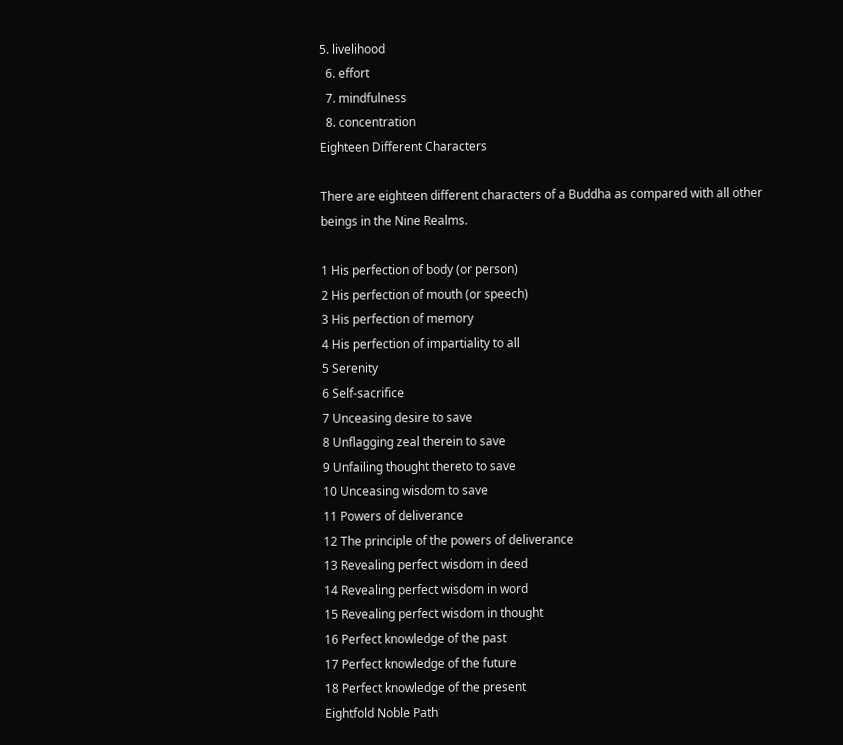5. livelihood
  6. effort
  7. mindfulness
  8. concentration
Eighteen Different Characters

There are eighteen different characters of a Buddha as compared with all other beings in the Nine Realms.

1 His perfection of body (or person)
2 His perfection of mouth (or speech)
3 His perfection of memory
4 His perfection of impartiality to all
5 Serenity
6 Self-sacrifice
7 Unceasing desire to save
8 Unflagging zeal therein to save
9 Unfailing thought thereto to save
10 Unceasing wisdom to save
11 Powers of deliverance
12 The principle of the powers of deliverance
13 Revealing perfect wisdom in deed
14 Revealing perfect wisdom in word
15 Revealing perfect wisdom in thought
16 Perfect knowledge of the past
17 Perfect knowledge of the future
18 Perfect knowledge of the present
Eightfold Noble Path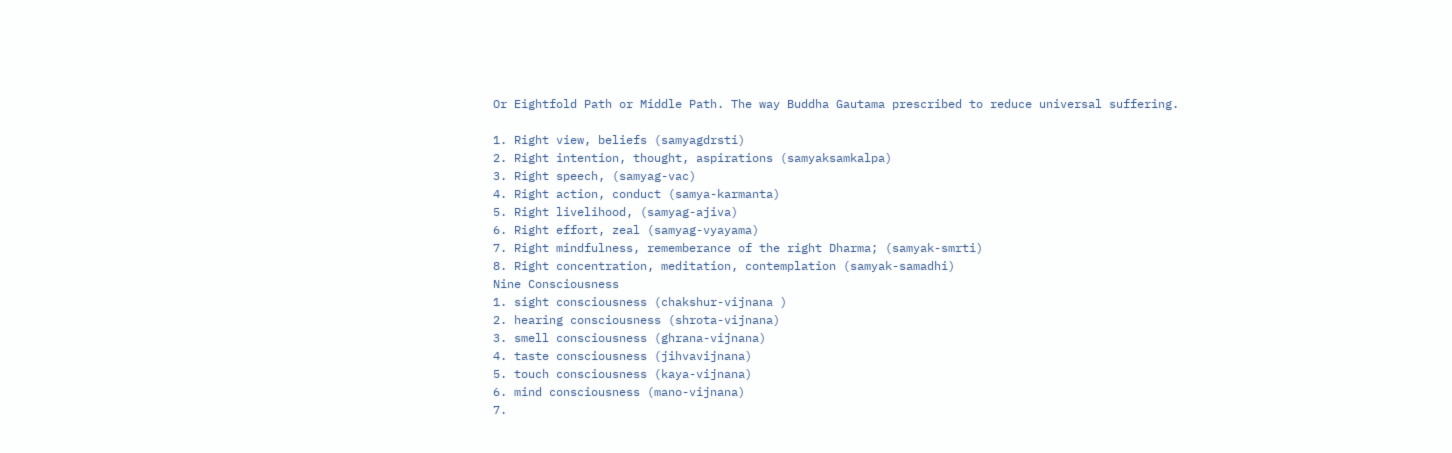Or Eightfold Path or Middle Path. The way Buddha Gautama prescribed to reduce universal suffering.

1. Right view, beliefs (samyagdrsti)
2. Right intention, thought, aspirations (samyaksamkalpa)
3. Right speech, (samyag-vac)
4. Right action, conduct (samya-karmanta)
5. Right livelihood, (samyag-ajiva)
6. Right effort, zeal (samyag-vyayama)
7. Right mindfulness, rememberance of the right Dharma; (samyak-smrti)
8. Right concentration, meditation, contemplation (samyak-samadhi)
Nine Consciousness
1. sight consciousness (chakshur-vijnana )
2. hearing consciousness (shrota-vijnana)
3. smell consciousness (ghrana-vijnana)
4. taste consciousness (jihvavijnana)
5. touch consciousness (kaya-vijnana)
6. mind consciousness (mano-vijnana)
7.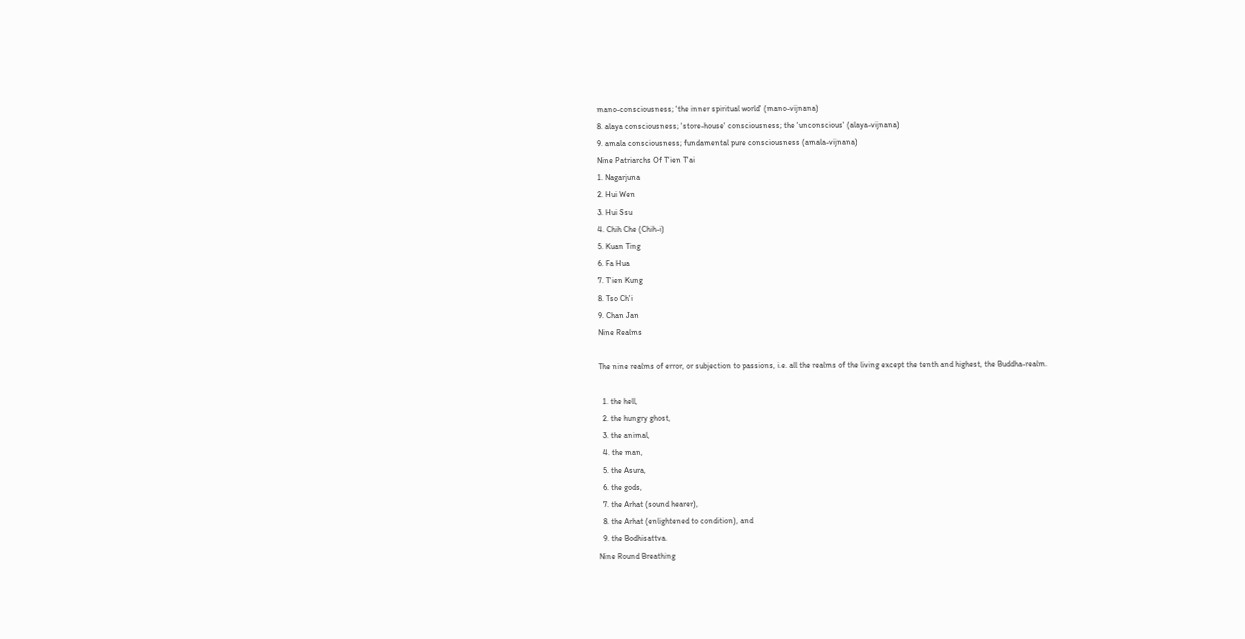mano-consciousness; 'the inner spiritual world' (mano-vijnana)
8. alaya consciousness; 'store-house' consciousness; the 'unconscious' (alaya-vijnana)
9. amala consciousness; fundamental pure consciousness (amala-vijnana)
Nine Patriarchs Of T'ien T'ai
1. Nagarjuna
2. Hui Wen
3. Hui Ssu
4. Chih Che (Chih-i)
5. Kuan Ting
6. Fa Hua
7. T'ien Kung
8. Tso Ch'i
9. Chan Jan
Nine Realms

The nine realms of error, or subjection to passions, i.e. all the realms of the living except the tenth and highest, the Buddha-realm.

  1. the hell,
  2. the hungry ghost,
  3. the animal,
  4. the man,
  5. the Asura,
  6. the gods,
  7. the Arhat (sound hearer),
  8. the Arhat (enlightened to condition), and
  9. the Bodhisattva.
Nine Round Breathing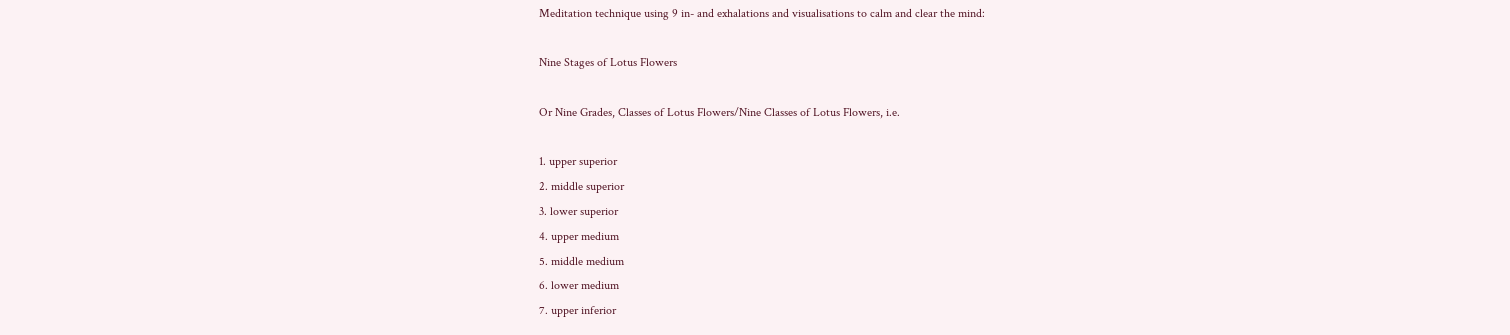Meditation technique using 9 in- and exhalations and visualisations to calm and clear the mind:

Nine Stages of Lotus Flowers

Or Nine Grades, Classes of Lotus Flowers/Nine Classes of Lotus Flowers, i.e.

1. upper superior
2. middle superior
3. lower superior
4. upper medium
5. middle medium
6. lower medium
7. upper inferior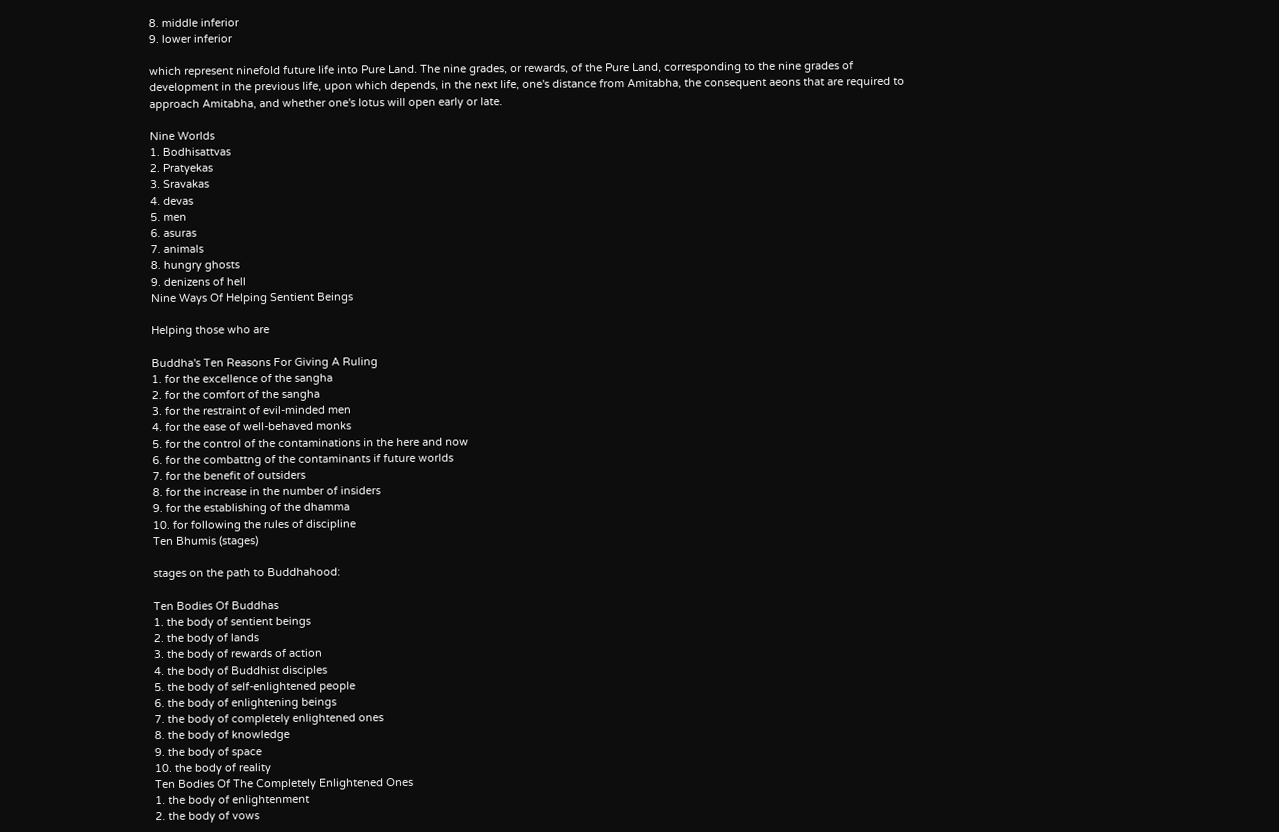8. middle inferior
9. lower inferior

which represent ninefold future life into Pure Land. The nine grades, or rewards, of the Pure Land, corresponding to the nine grades of development in the previous life, upon which depends, in the next life, one's distance from Amitabha, the consequent aeons that are required to approach Amitabha, and whether one's lotus will open early or late.

Nine Worlds
1. Bodhisattvas
2. Pratyekas
3. Sravakas
4. devas
5. men
6. asuras
7. animals
8. hungry ghosts
9. denizens of hell
Nine Ways Of Helping Sentient Beings

Helping those who are

Buddha's Ten Reasons For Giving A Ruling
1. for the excellence of the sangha
2. for the comfort of the sangha
3. for the restraint of evil-minded men
4. for the ease of well-behaved monks
5. for the control of the contaminations in the here and now
6. for the combattng of the contaminants if future worlds
7. for the benefit of outsiders
8. for the increase in the number of insiders
9. for the establishing of the dhamma
10. for following the rules of discipline
Ten Bhumis (stages)

stages on the path to Buddhahood:

Ten Bodies Of Buddhas
1. the body of sentient beings
2. the body of lands
3. the body of rewards of action
4. the body of Buddhist disciples
5. the body of self-enlightened people
6. the body of enlightening beings
7. the body of completely enlightened ones
8. the body of knowledge
9. the body of space
10. the body of reality
Ten Bodies Of The Completely Enlightened Ones
1. the body of enlightenment
2. the body of vows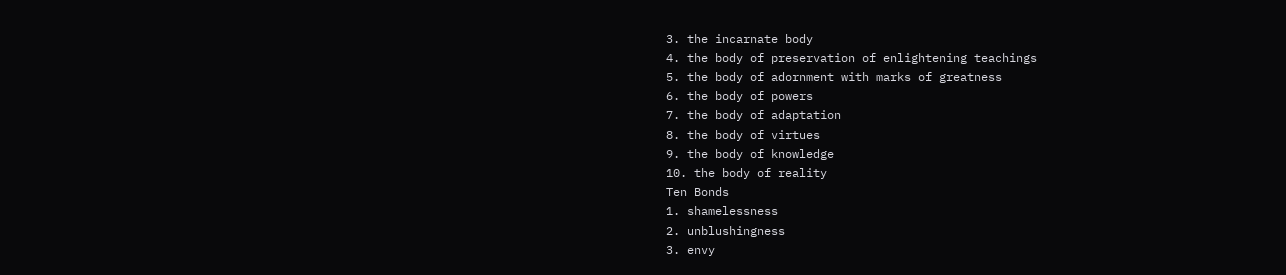3. the incarnate body
4. the body of preservation of enlightening teachings
5. the body of adornment with marks of greatness
6. the body of powers
7. the body of adaptation
8. the body of virtues
9. the body of knowledge
10. the body of reality
Ten Bonds
1. shamelessness
2. unblushingness
3. envy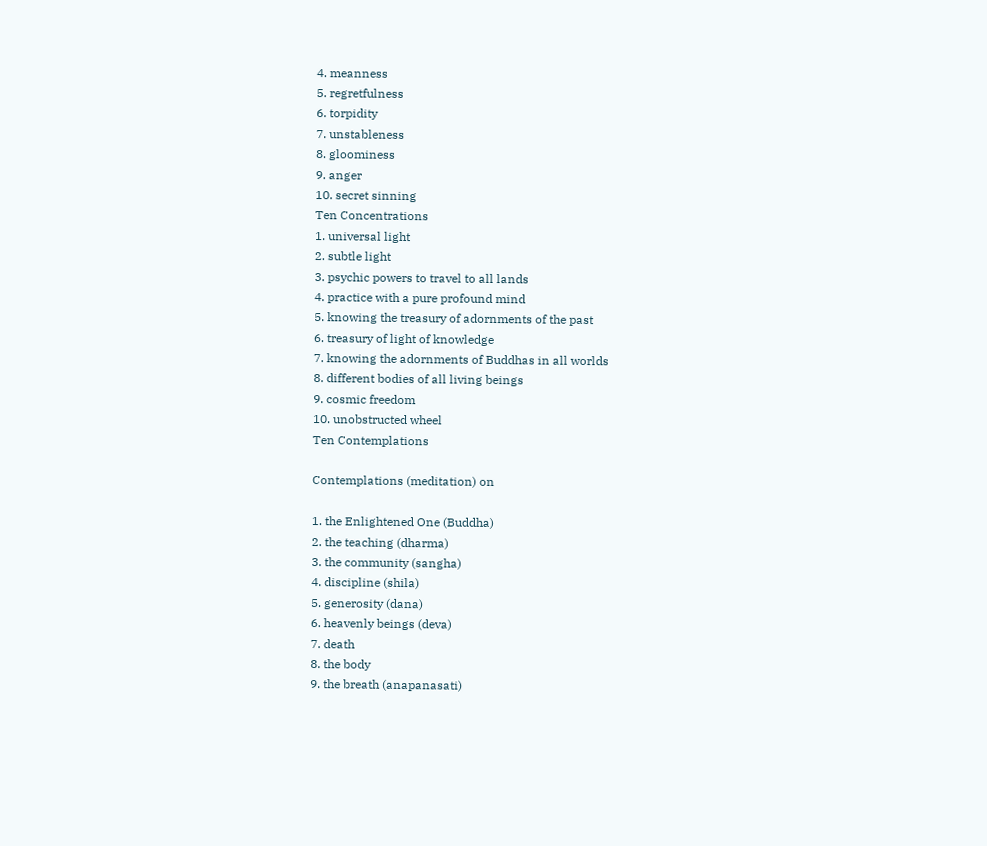4. meanness
5. regretfulness
6. torpidity
7. unstableness
8. gloominess
9. anger
10. secret sinning
Ten Concentrations
1. universal light
2. subtle light
3. psychic powers to travel to all lands
4. practice with a pure profound mind
5. knowing the treasury of adornments of the past
6. treasury of light of knowledge
7. knowing the adornments of Buddhas in all worlds
8. different bodies of all living beings
9. cosmic freedom
10. unobstructed wheel
Ten Contemplations

Contemplations (meditation) on

1. the Enlightened One (Buddha)
2. the teaching (dharma)
3. the community (sangha)
4. discipline (shila)
5. generosity (dana)
6. heavenly beings (deva)
7. death
8. the body
9. the breath (anapanasati)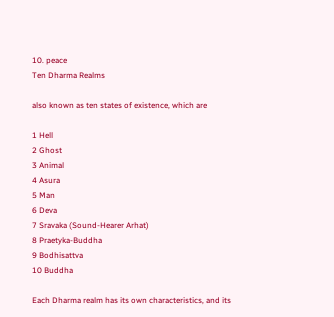10. peace
Ten Dharma Realms

also known as ten states of existence, which are

1 Hell
2 Ghost
3 Animal
4 Asura
5 Man
6 Deva
7 Sravaka (Sound-Hearer Arhat)
8 Praetyka-Buddha
9 Bodhisattva
10 Buddha

Each Dharma realm has its own characteristics, and its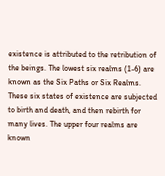existence is attributed to the retribution of the beings. The lowest six realms (1-6) are known as the Six Paths or Six Realms. These six states of existence are subjected to birth and death, and then rebirth for many lives. The upper four realms are known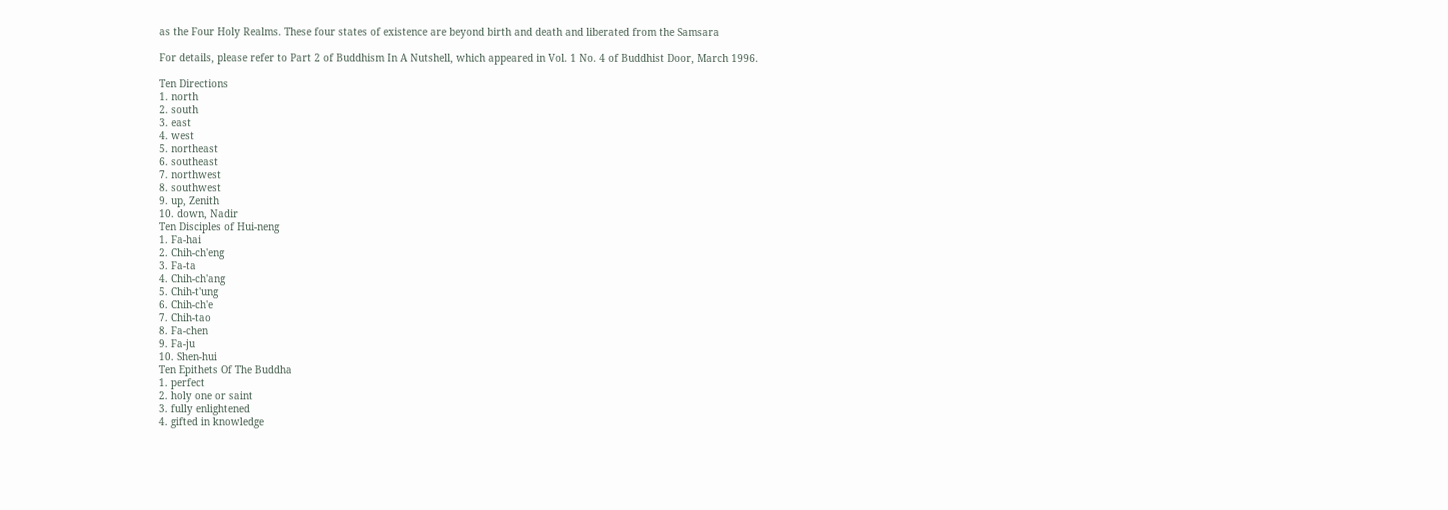as the Four Holy Realms. These four states of existence are beyond birth and death and liberated from the Samsara

For details, please refer to Part 2 of Buddhism In A Nutshell, which appeared in Vol. 1 No. 4 of Buddhist Door, March 1996.

Ten Directions
1. north
2. south
3. east
4. west
5. northeast
6. southeast
7. northwest
8. southwest
9. up, Zenith
10. down, Nadir
Ten Disciples of Hui-neng
1. Fa-hai
2. Chih-ch'eng
3. Fa-ta
4. Chih-ch'ang
5. Chih-t'ung
6. Chih-ch'e
7. Chih-tao
8. Fa-chen
9. Fa-ju
10. Shen-hui
Ten Epithets Of The Buddha
1. perfect
2. holy one or saint
3. fully enlightened
4. gifted in knowledge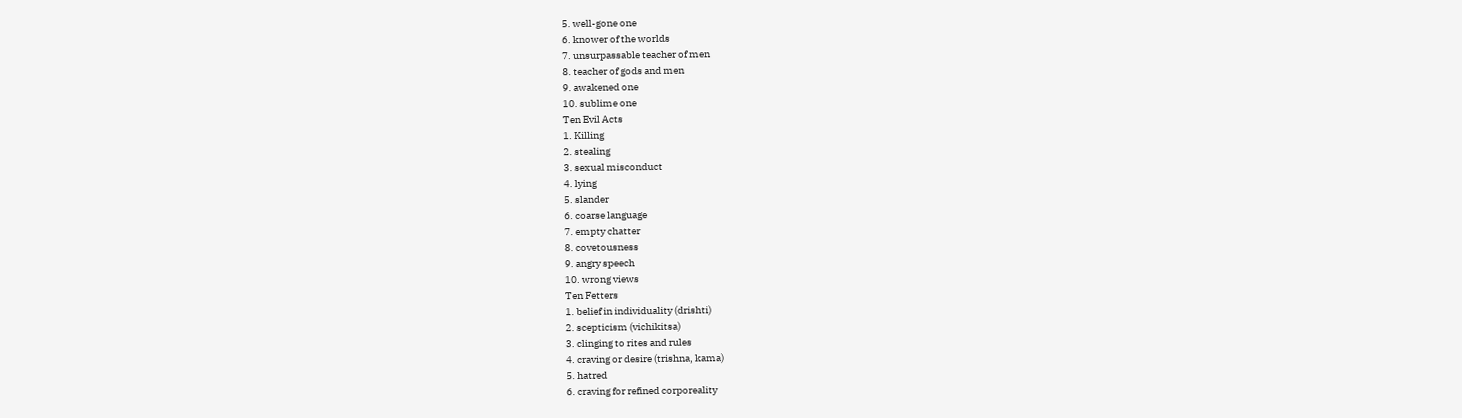5. well-gone one
6. knower of the worlds
7. unsurpassable teacher of men
8. teacher of gods and men
9. awakened one
10. sublime one
Ten Evil Acts
1. Killing
2. stealing
3. sexual misconduct
4. lying
5. slander
6. coarse language
7. empty chatter
8. covetousness
9. angry speech
10. wrong views
Ten Fetters
1. belief in individuality (drishti)
2. scepticism (vichikitsa)
3. clinging to rites and rules
4. craving or desire (trishna, kama)
5. hatred
6. craving for refined corporeality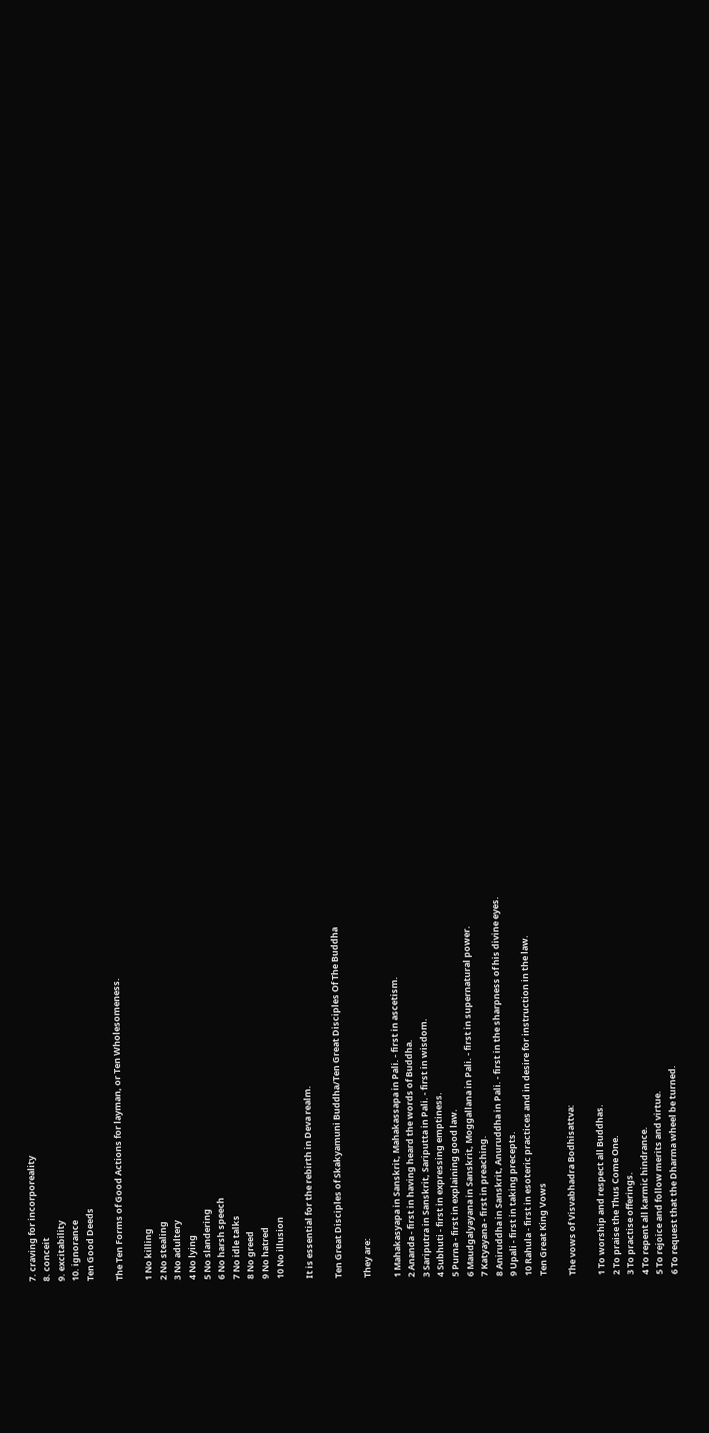7. craving for incorporeality
8. conceit
9. excitability
10. ignorance
Ten Good Deeds

The Ten Forms of Good Actions for layman, or Ten Wholesomeness.

1 No killing
2 No stealing
3 No adultery
4 No lying
5 No slandering
6 No harsh speech
7 No idle talks
8 No greed
9 No hatred
10 No illusion

It is essential for the rebirth in Deva realm.

Ten Great Disciples of Skakyamuni Buddha/Ten Great Disciples Of The Buddha

They are:

1 Mahakasyapa in Sanskrit, Mahakassapa in Pali. - first in ascetism.
2 Ananda - first in having heard the words of Buddha.
3 Sariputra in Sanskrit, Sariputta in Pali. - first in wisdom.
4 Subhuti - first in expressing emptiness.
5 Purna - first in explaining good law.
6 Maudgalyayana in Sanskrit, Moggallana in Pali. - first in supernatural power.
7 Katyayana - first in preaching.
8 Aniruddha in Sanskrit, Anuruddha in Pali. - first in the sharpness of his divine eyes.
9 Upali - first in taking precepts.
10 Rahula - first in esoteric practices and in desire for instruction in the law.
Ten Great King Vows

The vows of Visvabhadra Bodhisattva:

1 To worship and respect all Buddhas.
2 To praise the Thus Come One.
3 To practise offerings.
4 To repent all karmic hindrance.
5 To rejoice and follow merits and virtue.
6 To request that the Dharma wheel be turned.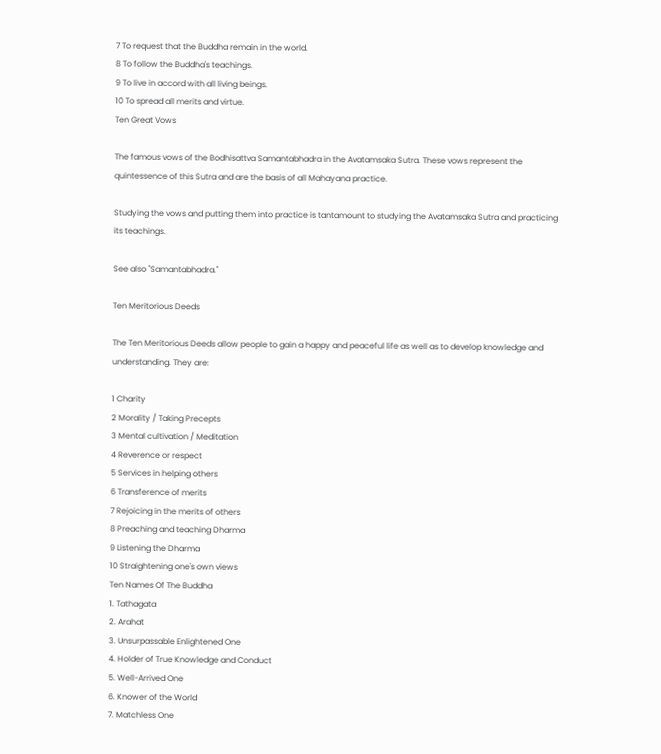7 To request that the Buddha remain in the world.
8 To follow the Buddha's teachings.
9 To live in accord with all living beings.
10 To spread all merits and virtue.
Ten Great Vows

The famous vows of the Bodhisattva Samantabhadra in the Avatamsaka Sutra. These vows represent the quintessence of this Sutra and are the basis of all Mahayana practice.

Studying the vows and putting them into practice is tantamount to studying the Avatamsaka Sutra and practicing its teachings.

See also "Samantabhadra."

Ten Meritorious Deeds

The Ten Meritorious Deeds allow people to gain a happy and peaceful life as well as to develop knowledge and understanding. They are:

1 Charity
2 Morality / Taking Precepts
3 Mental cultivation / Meditation
4 Reverence or respect
5 Services in helping others
6 Transference of merits
7 Rejoicing in the merits of others
8 Preaching and teaching Dharma
9 Listening the Dharma
10 Straightening one's own views
Ten Names Of The Buddha
1. Tathagata
2. Arahat
3. Unsurpassable Enlightened One
4. Holder of True Knowledge and Conduct
5. Well-Arrived One
6. Knower of the World
7. Matchless One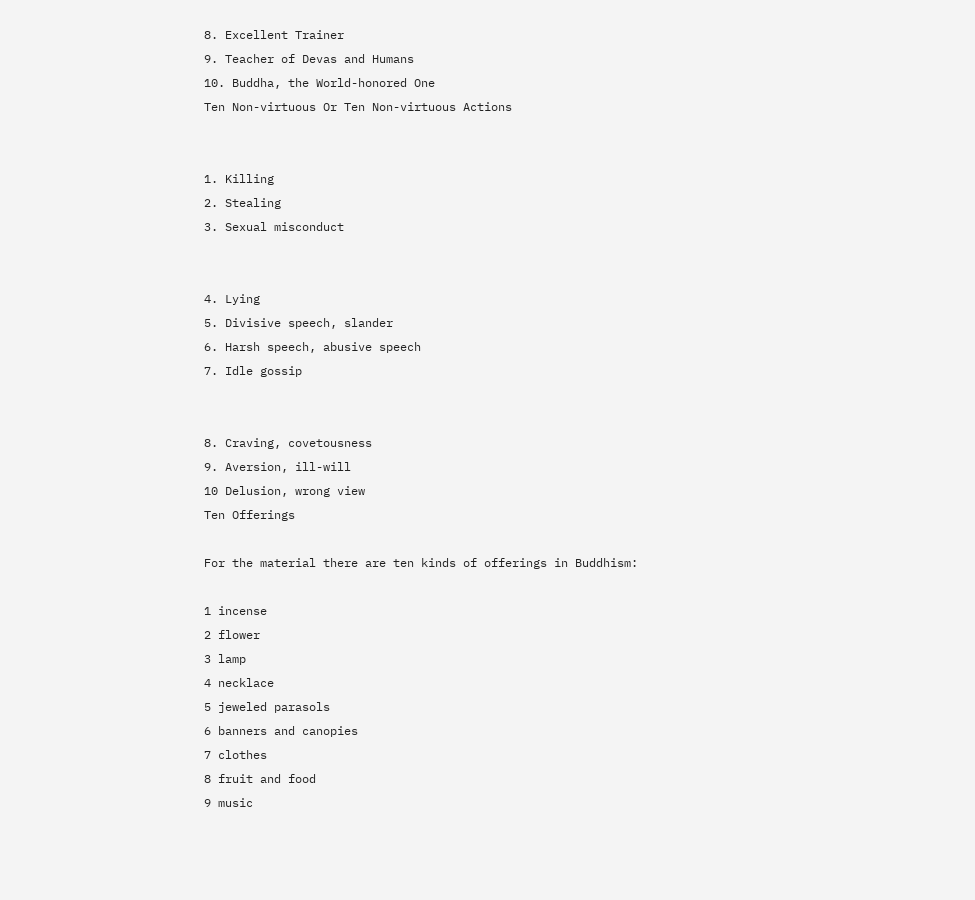8. Excellent Trainer
9. Teacher of Devas and Humans
10. Buddha, the World-honored One
Ten Non-virtuous Or Ten Non-virtuous Actions


1. Killing
2. Stealing
3. Sexual misconduct


4. Lying
5. Divisive speech, slander
6. Harsh speech, abusive speech
7. Idle gossip


8. Craving, covetousness
9. Aversion, ill-will
10 Delusion, wrong view
Ten Offerings

For the material there are ten kinds of offerings in Buddhism:

1 incense
2 flower
3 lamp
4 necklace
5 jeweled parasols
6 banners and canopies
7 clothes
8 fruit and food
9 music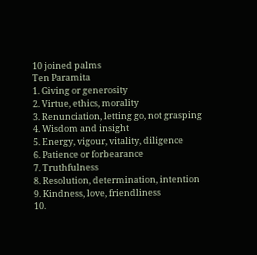10 joined palms
Ten Paramita
1. Giving or generosity
2. Virtue, ethics, morality
3. Renunciation, letting go, not grasping
4. Wisdom and insight
5. Energy, vigour, vitality, diligence
6. Patience or forbearance
7. Truthfulness
8. Resolution, determination, intention
9. Kindness, love, friendliness
10.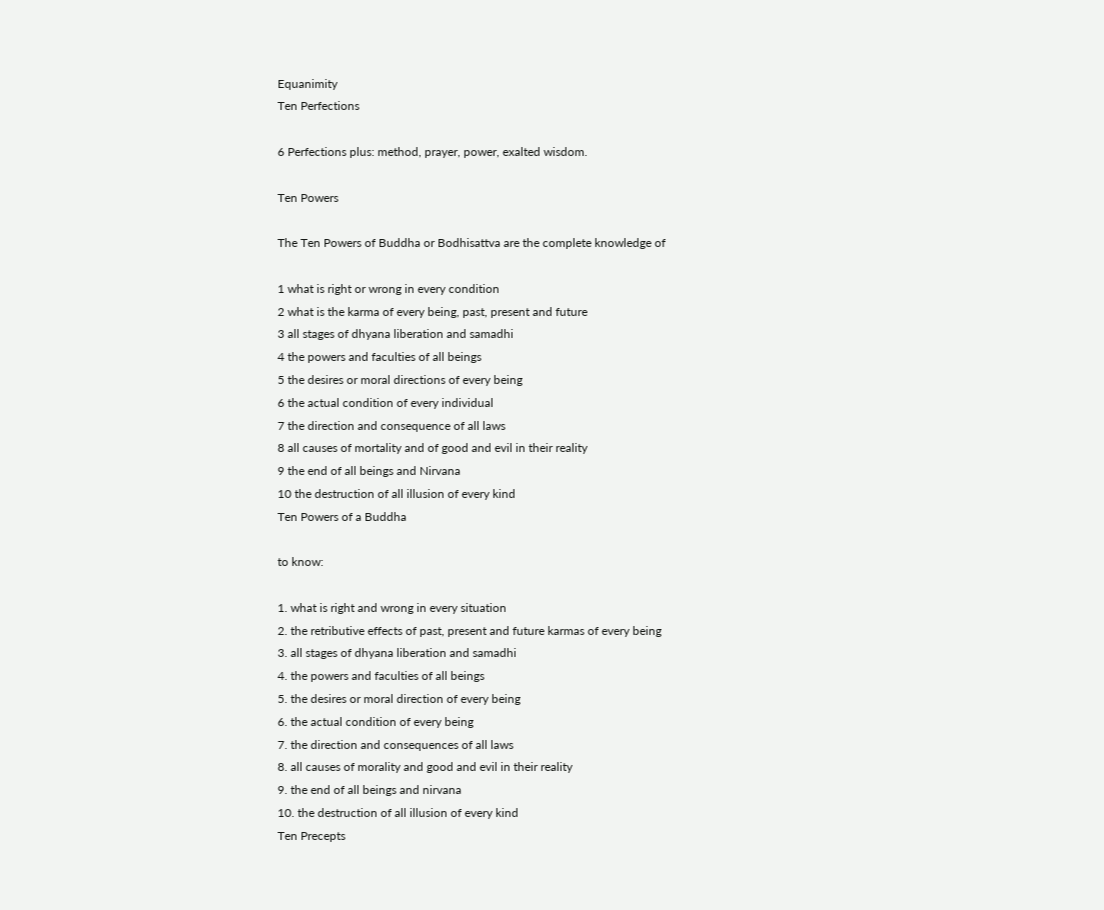Equanimity
Ten Perfections

6 Perfections plus: method, prayer, power, exalted wisdom.

Ten Powers

The Ten Powers of Buddha or Bodhisattva are the complete knowledge of

1 what is right or wrong in every condition
2 what is the karma of every being, past, present and future
3 all stages of dhyana liberation and samadhi
4 the powers and faculties of all beings
5 the desires or moral directions of every being
6 the actual condition of every individual
7 the direction and consequence of all laws
8 all causes of mortality and of good and evil in their reality
9 the end of all beings and Nirvana
10 the destruction of all illusion of every kind
Ten Powers of a Buddha

to know:

1. what is right and wrong in every situation
2. the retributive effects of past, present and future karmas of every being
3. all stages of dhyana liberation and samadhi
4. the powers and faculties of all beings
5. the desires or moral direction of every being
6. the actual condition of every being
7. the direction and consequences of all laws
8. all causes of morality and good and evil in their reality
9. the end of all beings and nirvana
10. the destruction of all illusion of every kind
Ten Precepts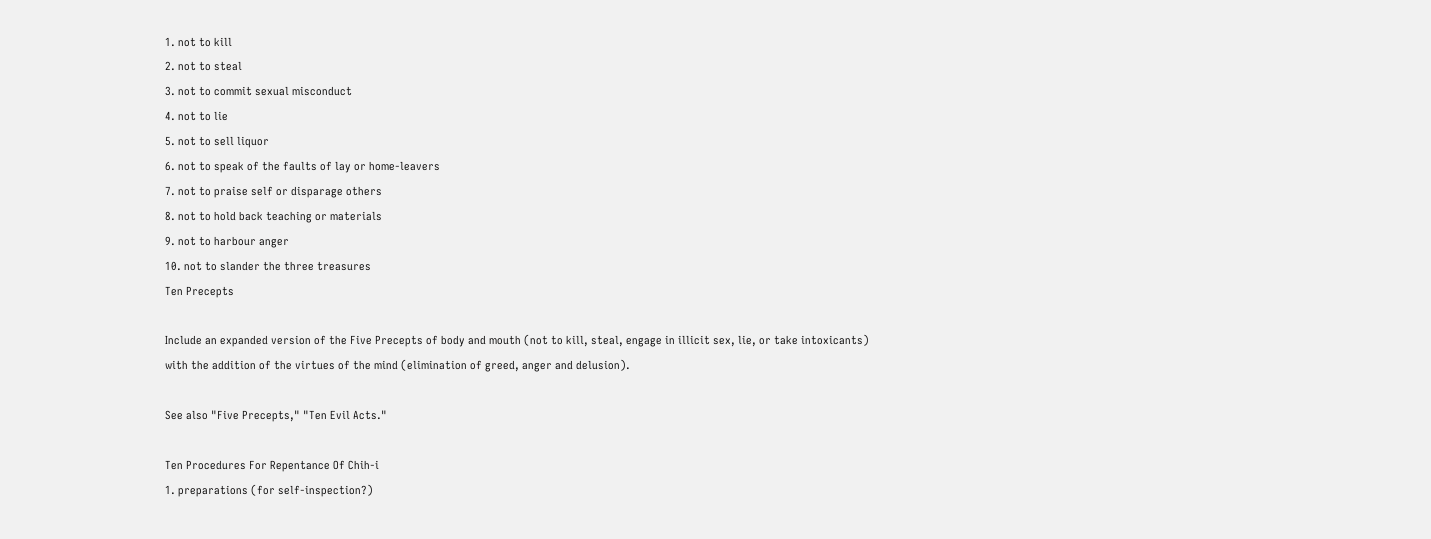1. not to kill
2. not to steal
3. not to commit sexual misconduct
4. not to lie
5. not to sell liquor
6. not to speak of the faults of lay or home-leavers
7. not to praise self or disparage others
8. not to hold back teaching or materials
9. not to harbour anger
10. not to slander the three treasures
Ten Precepts

Include an expanded version of the Five Precepts of body and mouth (not to kill, steal, engage in illicit sex, lie, or take intoxicants) with the addition of the virtues of the mind (elimination of greed, anger and delusion).

See also "Five Precepts," "Ten Evil Acts."

Ten Procedures For Repentance Of Chih-i
1. preparations (for self-inspection?)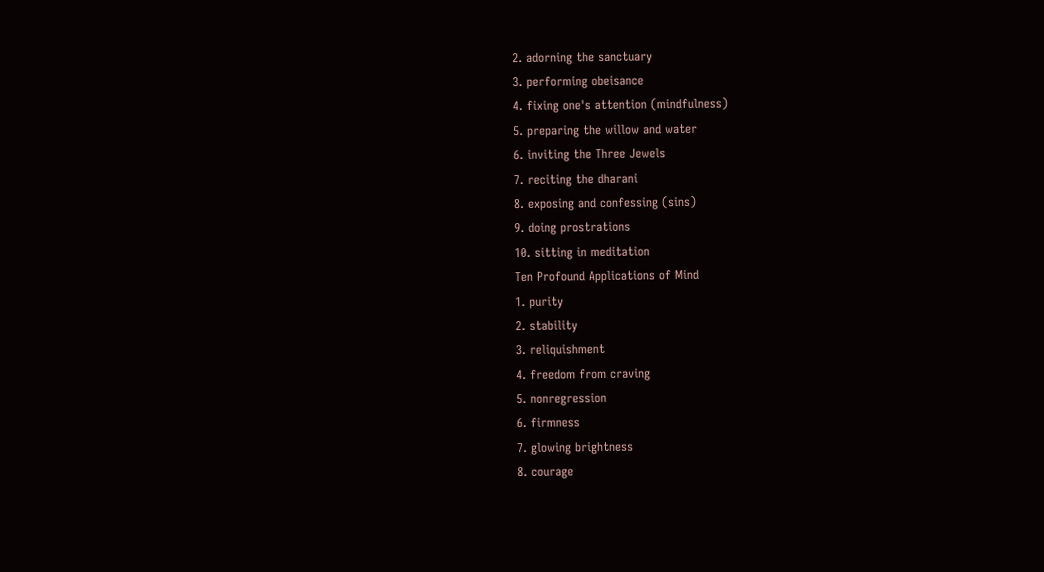2. adorning the sanctuary
3. performing obeisance
4. fixing one's attention (mindfulness)
5. preparing the willow and water
6. inviting the Three Jewels
7. reciting the dharani
8. exposing and confessing (sins)
9. doing prostrations
10. sitting in meditation
Ten Profound Applications of Mind
1. purity
2. stability
3. reliquishment
4. freedom from craving
5. nonregression
6. firmness
7. glowing brightness
8. courage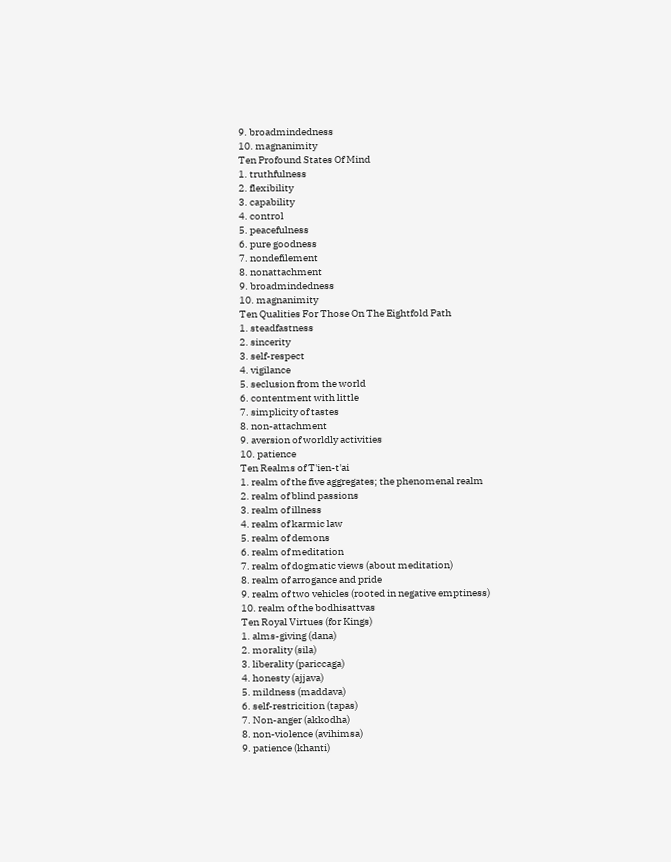9. broadmindedness
10. magnanimity
Ten Profound States Of Mind
1. truthfulness
2. flexibility
3. capability
4. control
5. peacefulness
6. pure goodness
7. nondefilement
8. nonattachment
9. broadmindedness
10. magnanimity
Ten Qualities For Those On The Eightfold Path
1. steadfastness
2. sincerity
3. self-respect
4. vigilance
5. seclusion from the world
6. contentment with little
7. simplicity of tastes
8. non-attachment
9. aversion of worldly activities
10. patience
Ten Realms of T'ien-t'ai
1. realm of the five aggregates; the phenomenal realm
2. realm of blind passions
3. realm of illness
4. realm of karmic law
5. realm of demons
6. realm of meditation
7. realm of dogmatic views (about meditation)
8. realm of arrogance and pride
9. realm of two vehicles (rooted in negative emptiness)
10. realm of the bodhisattvas
Ten Royal Virtues (for Kings)
1. alms-giving (dana)
2. morality (sila)
3. liberality (pariccaga)
4. honesty (ajjava)
5. mildness (maddava)
6. self-restricition (tapas)
7. Non-anger (akkodha)
8. non-violence (avihimsa)
9. patience (khanti)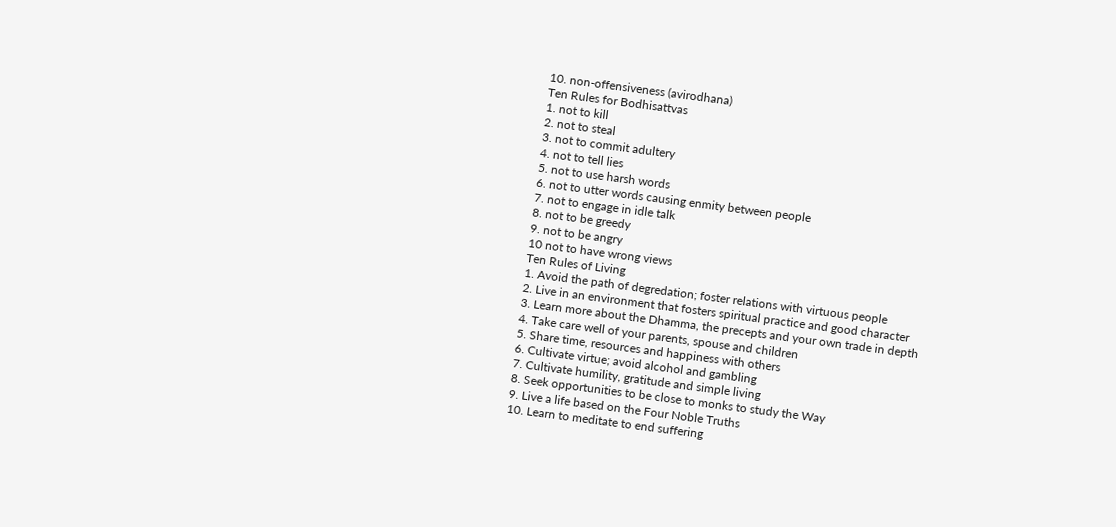10. non-offensiveness (avirodhana)
Ten Rules for Bodhisattvas
1. not to kill
2. not to steal
3. not to commit adultery
4. not to tell lies
5. not to use harsh words
6. not to utter words causing enmity between people
7. not to engage in idle talk
8. not to be greedy
9. not to be angry
10 not to have wrong views
Ten Rules of Living
1. Avoid the path of degredation; foster relations with virtuous people
2. Live in an environment that fosters spiritual practice and good character
3. Learn more about the Dhamma, the precepts and your own trade in depth
4. Take care well of your parents, spouse and children
5. Share time, resources and happiness with others
6. Cultivate virtue; avoid alcohol and gambling
7. Cultivate humility, gratitude and simple living
8. Seek opportunities to be close to monks to study the Way
9. Live a life based on the Four Noble Truths
10. Learn to meditate to end suffering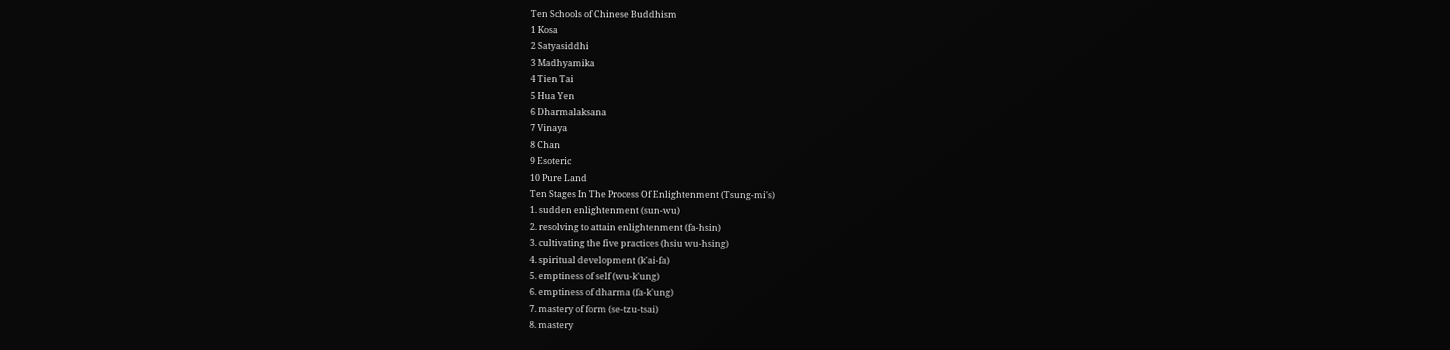Ten Schools of Chinese Buddhism
1 Kosa
2 Satyasiddhi
3 Madhyamika
4 Tien Tai
5 Hua Yen
6 Dharmalaksana
7 Vinaya
8 Chan
9 Esoteric
10 Pure Land
Ten Stages In The Process Of Enlightenment (Tsung-mi's)
1. sudden enlightenment (sun-wu)
2. resolving to attain enlightenment (fa-hsin)
3. cultivating the five practices (hsiu wu-hsing)
4. spiritual development (k'ai-fa)
5. emptiness of self (wu-k'ung)
6. emptiness of dharma (fa-k'ung)
7. mastery of form (se-tzu-tsai)
8. mastery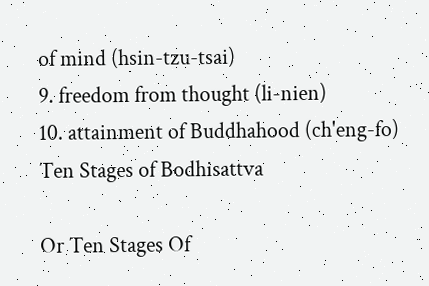of mind (hsin-tzu-tsai)
9. freedom from thought (li-nien)
10. attainment of Buddhahood (ch'eng-fo)
Ten Stages of Bodhisattva

Or Ten Stages Of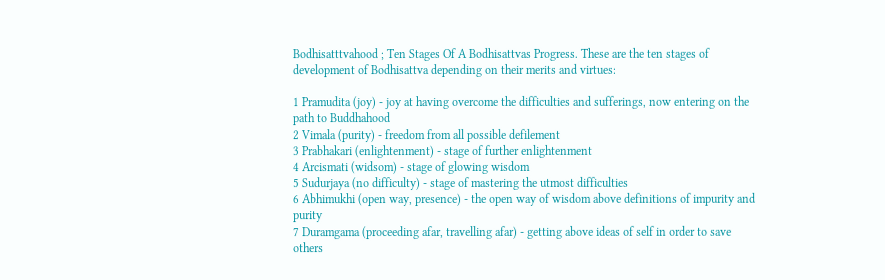Bodhisatttvahood ; Ten Stages Of A Bodhisattvas Progress. These are the ten stages of development of Bodhisattva depending on their merits and virtues:

1 Pramudita (joy) - joy at having overcome the difficulties and sufferings, now entering on the path to Buddhahood
2 Vimala (purity) - freedom from all possible defilement
3 Prabhakari (enlightenment) - stage of further enlightenment
4 Arcismati (widsom) - stage of glowing wisdom
5 Sudurjaya (no difficulty) - stage of mastering the utmost difficulties
6 Abhimukhi (open way, presence) - the open way of wisdom above definitions of impurity and purity
7 Duramgama (proceeding afar, travelling afar) - getting above ideas of self in order to save others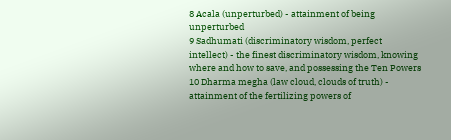8 Acala (unperturbed) - attainment of being unperturbed
9 Sadhumati (discriminatory wisdom, perfect intellect) - the finest discriminatory wisdom, knowing where and how to save, and possessing the Ten Powers
10 Dharma megha (law cloud, clouds of truth) - attainment of the fertilizing powers of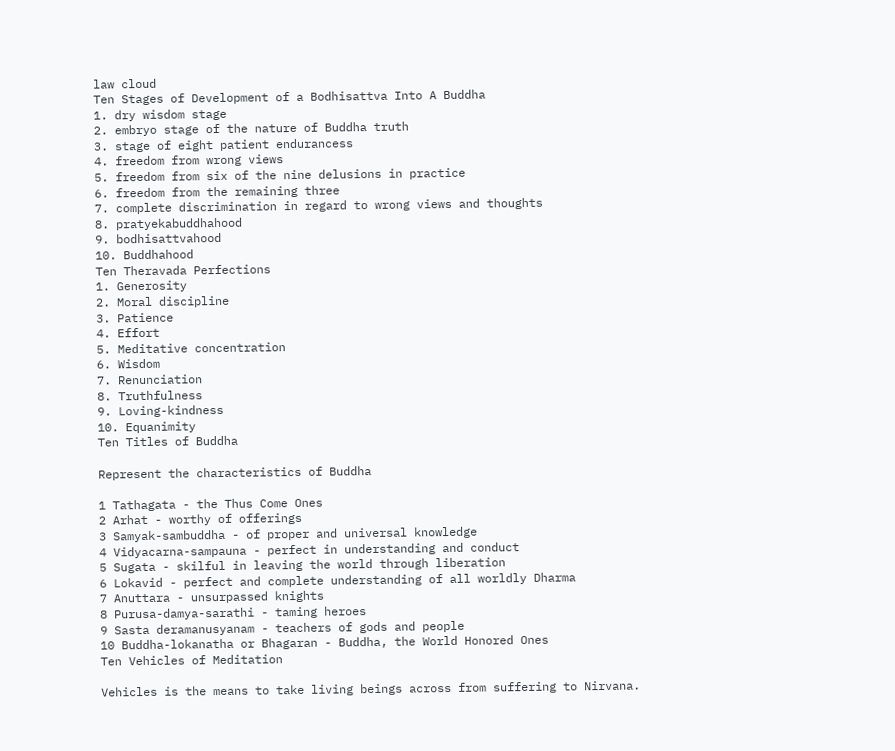law cloud
Ten Stages of Development of a Bodhisattva Into A Buddha
1. dry wisdom stage
2. embryo stage of the nature of Buddha truth
3. stage of eight patient endurancess
4. freedom from wrong views
5. freedom from six of the nine delusions in practice
6. freedom from the remaining three
7. complete discrimination in regard to wrong views and thoughts
8. pratyekabuddhahood
9. bodhisattvahood
10. Buddhahood
Ten Theravada Perfections
1. Generosity
2. Moral discipline
3. Patience
4. Effort
5. Meditative concentration
6. Wisdom
7. Renunciation
8. Truthfulness
9. Loving-kindness
10. Equanimity
Ten Titles of Buddha

Represent the characteristics of Buddha

1 Tathagata - the Thus Come Ones
2 Arhat - worthy of offerings
3 Samyak-sambuddha - of proper and universal knowledge
4 Vidyacarna-sampauna - perfect in understanding and conduct
5 Sugata - skilful in leaving the world through liberation
6 Lokavid - perfect and complete understanding of all worldly Dharma
7 Anuttara - unsurpassed knights
8 Purusa-damya-sarathi - taming heroes
9 Sasta deramanusyanam - teachers of gods and people
10 Buddha-lokanatha or Bhagaran - Buddha, the World Honored Ones
Ten Vehicles of Meditation

Vehicles is the means to take living beings across from suffering to Nirvana.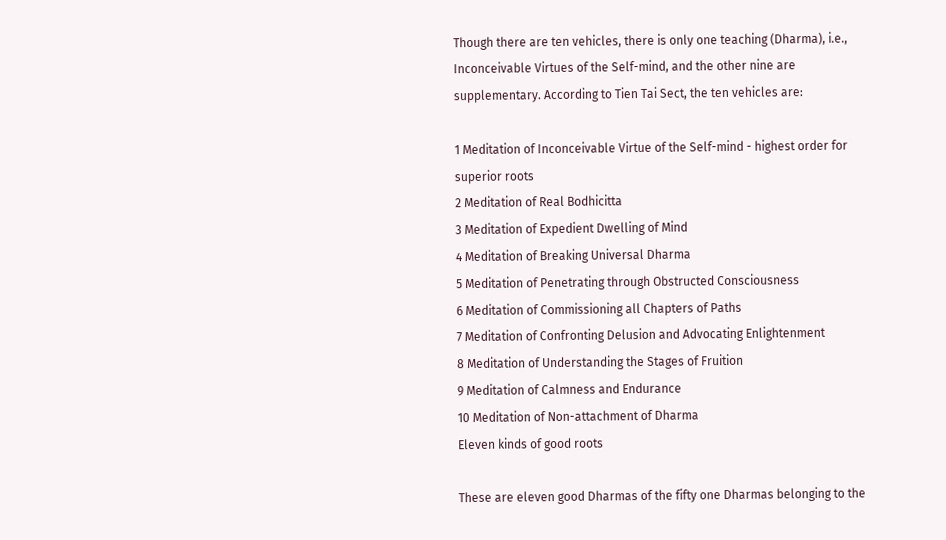Though there are ten vehicles, there is only one teaching (Dharma), i.e., Inconceivable Virtues of the Self-mind, and the other nine are supplementary. According to Tien Tai Sect, the ten vehicles are:

1 Meditation of Inconceivable Virtue of the Self-mind - highest order for superior roots
2 Meditation of Real Bodhicitta
3 Meditation of Expedient Dwelling of Mind
4 Meditation of Breaking Universal Dharma
5 Meditation of Penetrating through Obstructed Consciousness
6 Meditation of Commissioning all Chapters of Paths
7 Meditation of Confronting Delusion and Advocating Enlightenment
8 Meditation of Understanding the Stages of Fruition
9 Meditation of Calmness and Endurance
10 Meditation of Non-attachment of Dharma
Eleven kinds of good roots

These are eleven good Dharmas of the fifty one Dharmas belonging to the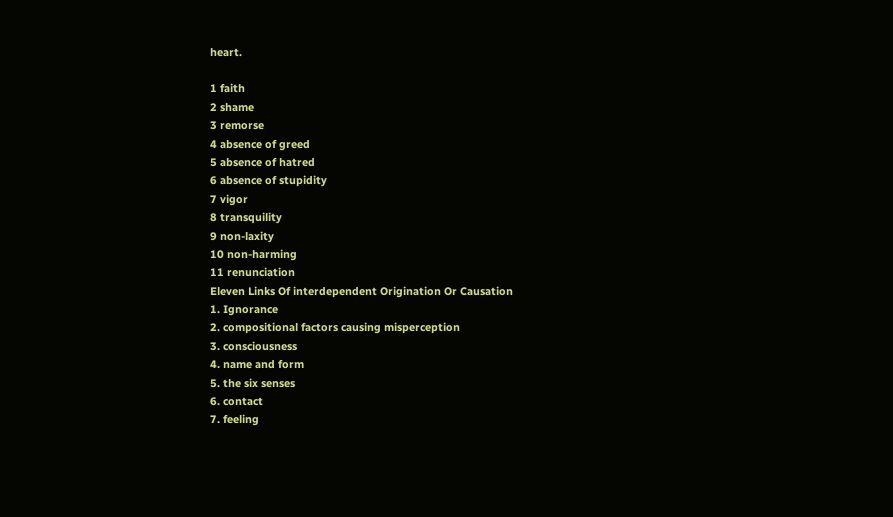heart.

1 faith
2 shame
3 remorse
4 absence of greed
5 absence of hatred
6 absence of stupidity
7 vigor
8 transquility
9 non-laxity
10 non-harming
11 renunciation
Eleven Links Of interdependent Origination Or Causation
1. Ignorance
2. compositional factors causing misperception
3. consciousness
4. name and form
5. the six senses
6. contact
7. feeling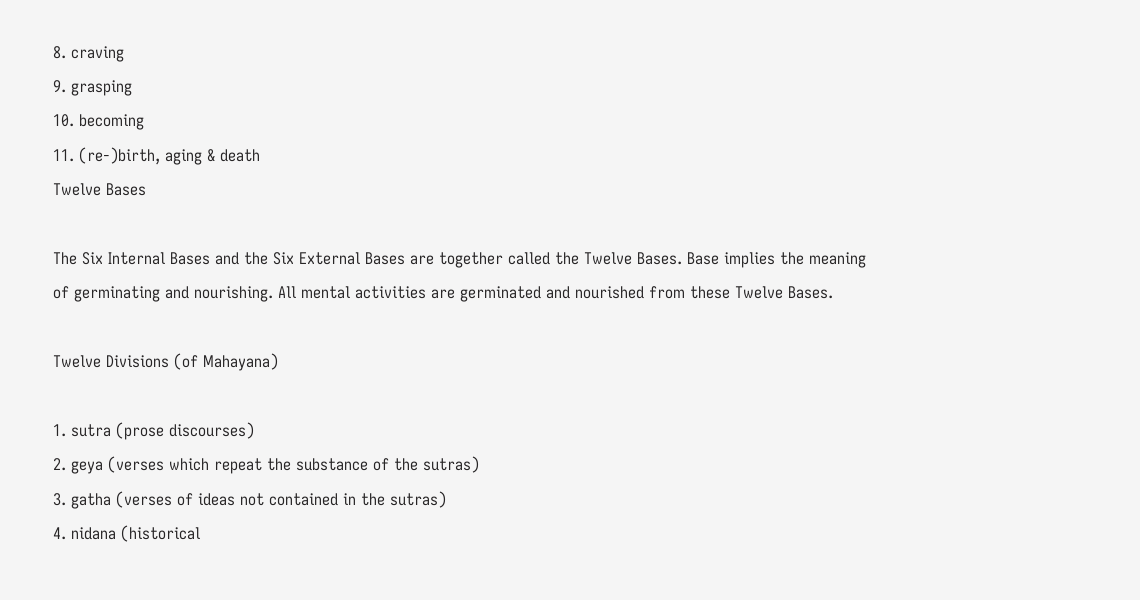8. craving
9. grasping
10. becoming
11. (re-)birth, aging & death
Twelve Bases

The Six Internal Bases and the Six External Bases are together called the Twelve Bases. Base implies the meaning of germinating and nourishing. All mental activities are germinated and nourished from these Twelve Bases.

Twelve Divisions (of Mahayana)

1. sutra (prose discourses)
2. geya (verses which repeat the substance of the sutras)
3. gatha (verses of ideas not contained in the sutras)
4. nidana (historical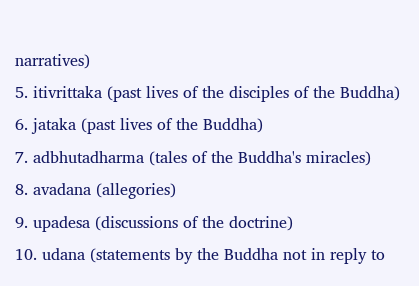narratives)
5. itivrittaka (past lives of the disciples of the Buddha)
6. jataka (past lives of the Buddha)
7. adbhutadharma (tales of the Buddha's miracles)
8. avadana (allegories)
9. upadesa (discussions of the doctrine)
10. udana (statements by the Buddha not in reply to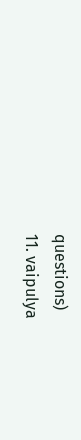questions)
11. vaipulya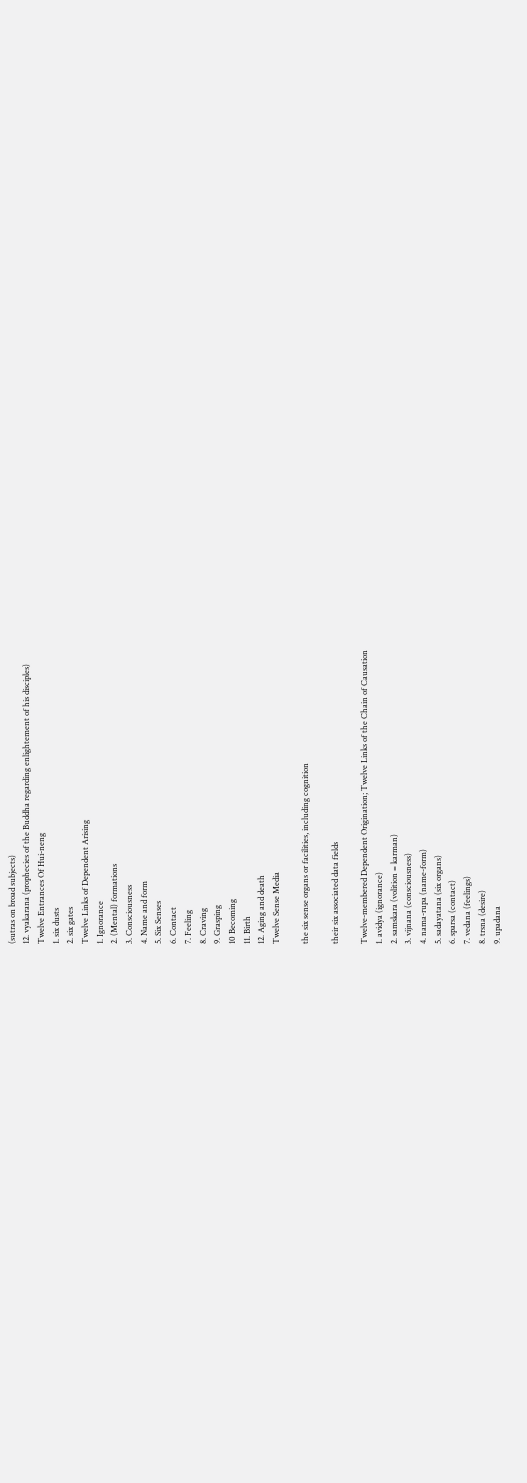(sutras on broad subjects)
12. vyakarana (prophecies of the Buddha regarding enlightement of his disciples)
Twelve Entrances Of Hui-neng
1. six dusts
2. six gates
Twelve Links of Dependent Arising
1. Ignorance
2. (Mental) formations
3. Consciousness
4. Name and form
5. Six Senses
6. Contact
7. Feeling
8. Craving
9. Grasping
10 Becoming
11. Birth
12. Aging and death
Twelve Sense Media

the six sense organs or facilities, including cognition

their six associated data fields

Twelve-membered Dependent Origination; Twelve Links of the Chain of Causation
1. avidya (ignorance)
2. samskara (volition = karman)
3. vijnana (consciousness)
4. nama-rupa (name-form)
5. sadayatana (six organs)
6. sparsa (contact)
7. vedana (feelings)
8. trsna (desire)
9. upadana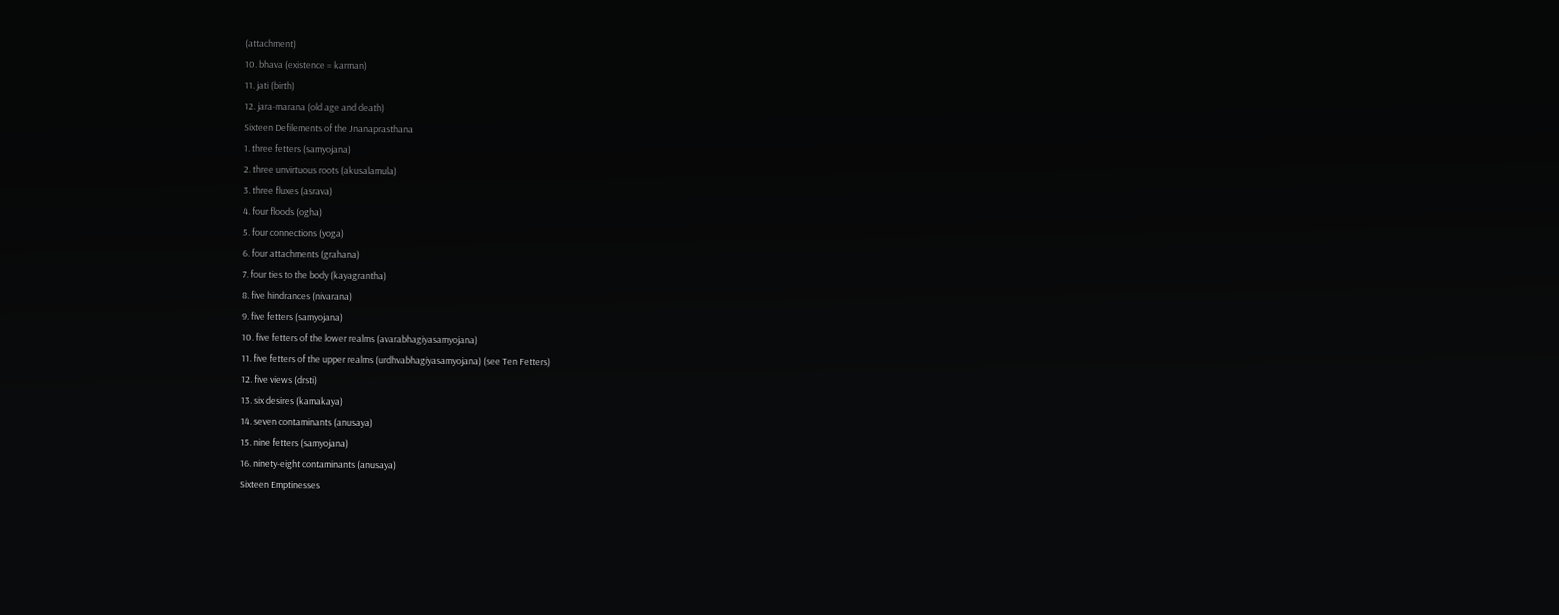(attachment)
10. bhava (existence = karman)
11. jati (birth)
12. jara-marana (old age and death)
Sixteen Defilements of the Jnanaprasthana
1. three fetters (samyojana)
2. three unvirtuous roots (akusalamula)
3. three fluxes (asrava)
4. four floods (ogha)
5. four connections (yoga)
6. four attachments (grahana)
7. four ties to the body (kayagrantha)
8. five hindrances (nivarana)
9. five fetters (samyojana)
10. five fetters of the lower realms (avarabhagiyasamyojana)
11. five fetters of the upper realms (urdhvabhagiyasamyojana) (see Ten Fetters)
12. five views (drsti)
13. six desires (kamakaya)
14. seven contaminants (anusaya)
15. nine fetters (samyojana)
16. ninety-eight contaminants (anusaya)
Sixteen Emptinesses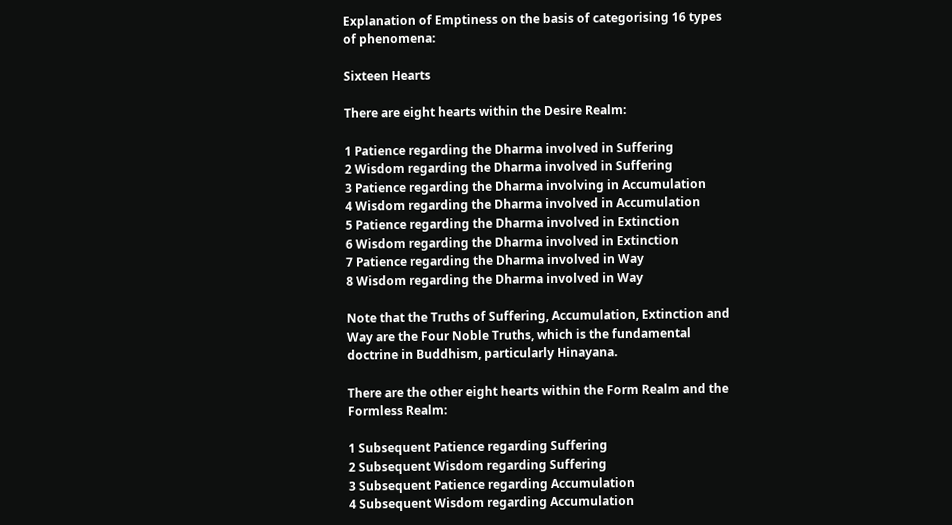Explanation of Emptiness on the basis of categorising 16 types of phenomena:

Sixteen Hearts

There are eight hearts within the Desire Realm:

1 Patience regarding the Dharma involved in Suffering
2 Wisdom regarding the Dharma involved in Suffering
3 Patience regarding the Dharma involving in Accumulation
4 Wisdom regarding the Dharma involved in Accumulation
5 Patience regarding the Dharma involved in Extinction
6 Wisdom regarding the Dharma involved in Extinction
7 Patience regarding the Dharma involved in Way
8 Wisdom regarding the Dharma involved in Way

Note that the Truths of Suffering, Accumulation, Extinction and Way are the Four Noble Truths, which is the fundamental doctrine in Buddhism, particularly Hinayana.

There are the other eight hearts within the Form Realm and the Formless Realm:

1 Subsequent Patience regarding Suffering
2 Subsequent Wisdom regarding Suffering
3 Subsequent Patience regarding Accumulation
4 Subsequent Wisdom regarding Accumulation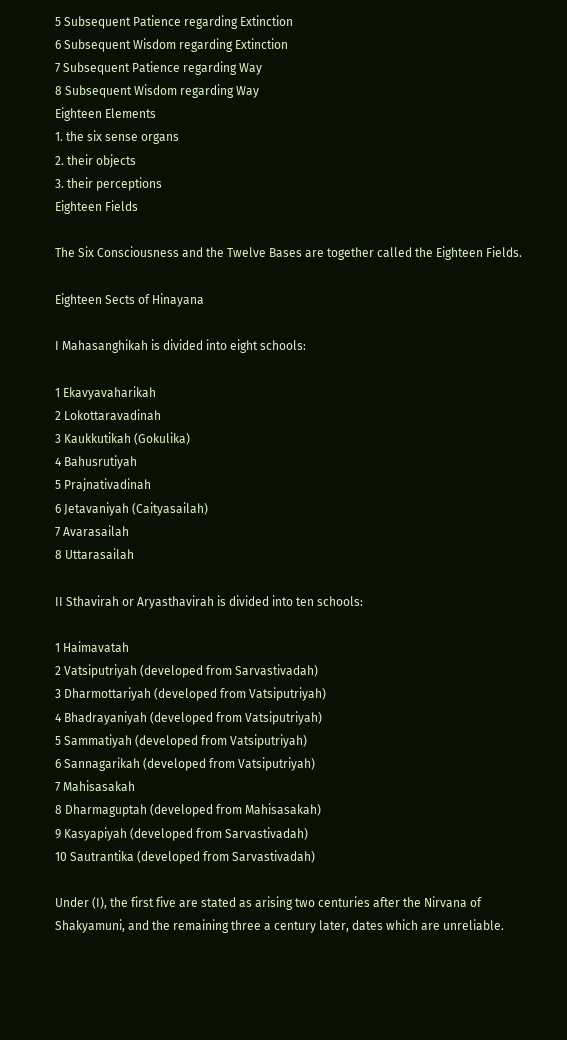5 Subsequent Patience regarding Extinction
6 Subsequent Wisdom regarding Extinction
7 Subsequent Patience regarding Way
8 Subsequent Wisdom regarding Way
Eighteen Elements
1. the six sense organs
2. their objects
3. their perceptions
Eighteen Fields

The Six Consciousness and the Twelve Bases are together called the Eighteen Fields.

Eighteen Sects of Hinayana

I Mahasanghikah is divided into eight schools:

1 Ekavyavaharikah
2 Lokottaravadinah
3 Kaukkutikah (Gokulika)
4 Bahusrutiyah
5 Prajnativadinah
6 Jetavaniyah (Caityasailah)
7 Avarasailah
8 Uttarasailah

II Sthavirah or Aryasthavirah is divided into ten schools:

1 Haimavatah
2 Vatsiputriyah (developed from Sarvastivadah)
3 Dharmottariyah (developed from Vatsiputriyah)
4 Bhadrayaniyah (developed from Vatsiputriyah)
5 Sammatiyah (developed from Vatsiputriyah)
6 Sannagarikah (developed from Vatsiputriyah)
7 Mahisasakah
8 Dharmaguptah (developed from Mahisasakah)
9 Kasyapiyah (developed from Sarvastivadah)
10 Sautrantika (developed from Sarvastivadah)

Under (I), the first five are stated as arising two centuries after the Nirvana of Shakyamuni, and the remaining three a century later, dates which are unreliable.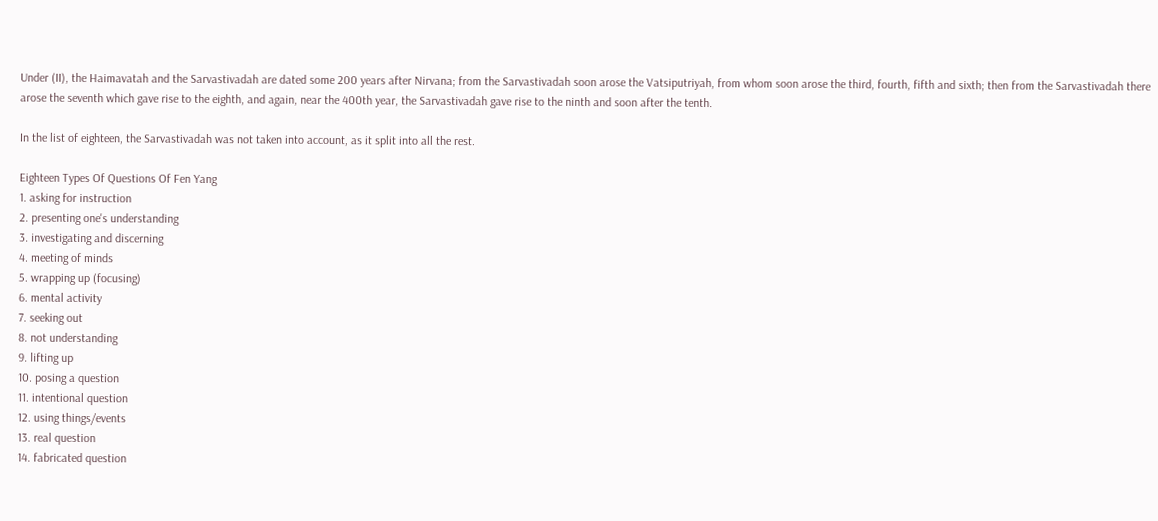Under (II), the Haimavatah and the Sarvastivadah are dated some 200 years after Nirvana; from the Sarvastivadah soon arose the Vatsiputriyah, from whom soon arose the third, fourth, fifth and sixth; then from the Sarvastivadah there arose the seventh which gave rise to the eighth, and again, near the 400th year, the Sarvastivadah gave rise to the ninth and soon after the tenth.

In the list of eighteen, the Sarvastivadah was not taken into account, as it split into all the rest.

Eighteen Types Of Questions Of Fen Yang
1. asking for instruction
2. presenting one's understanding
3. investigating and discerning
4. meeting of minds
5. wrapping up (focusing)
6. mental activity
7. seeking out
8. not understanding
9. lifting up
10. posing a question
11. intentional question
12. using things/events
13. real question
14. fabricated question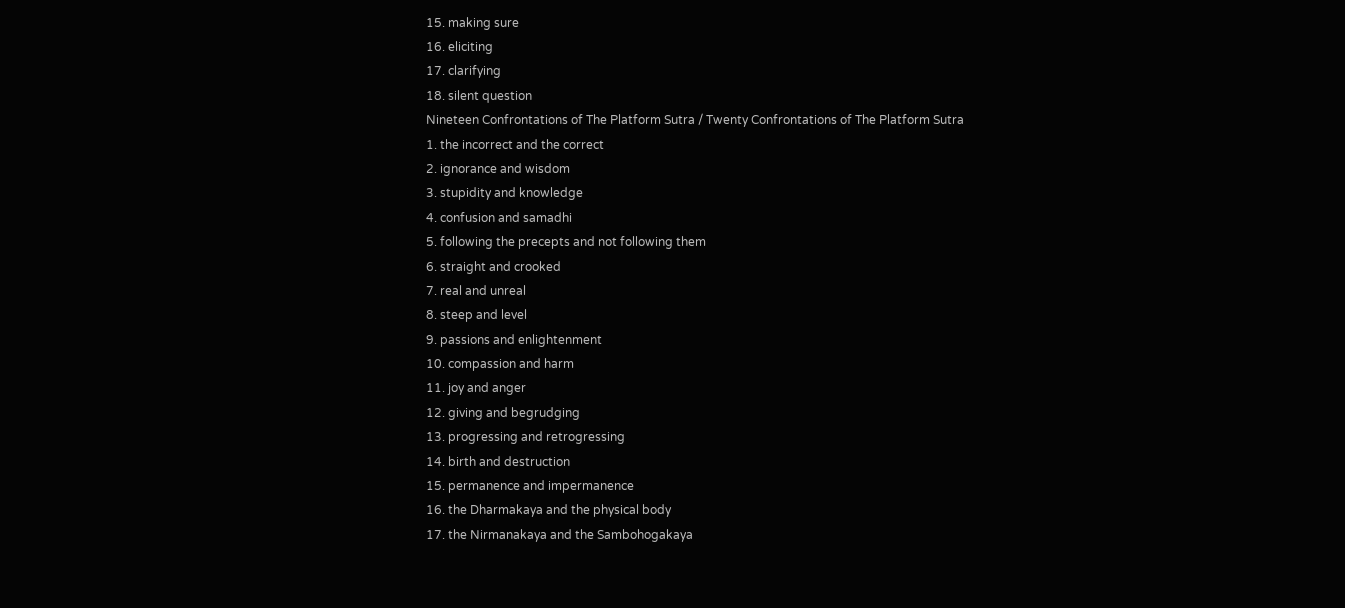15. making sure
16. eliciting
17. clarifying
18. silent question
Nineteen Confrontations of The Platform Sutra / Twenty Confrontations of The Platform Sutra
1. the incorrect and the correct
2. ignorance and wisdom
3. stupidity and knowledge
4. confusion and samadhi
5. following the precepts and not following them
6. straight and crooked
7. real and unreal
8. steep and level
9. passions and enlightenment
10. compassion and harm
11. joy and anger
12. giving and begrudging
13. progressing and retrogressing
14. birth and destruction
15. permanence and impermanence
16. the Dharmakaya and the physical body
17. the Nirmanakaya and the Sambohogakaya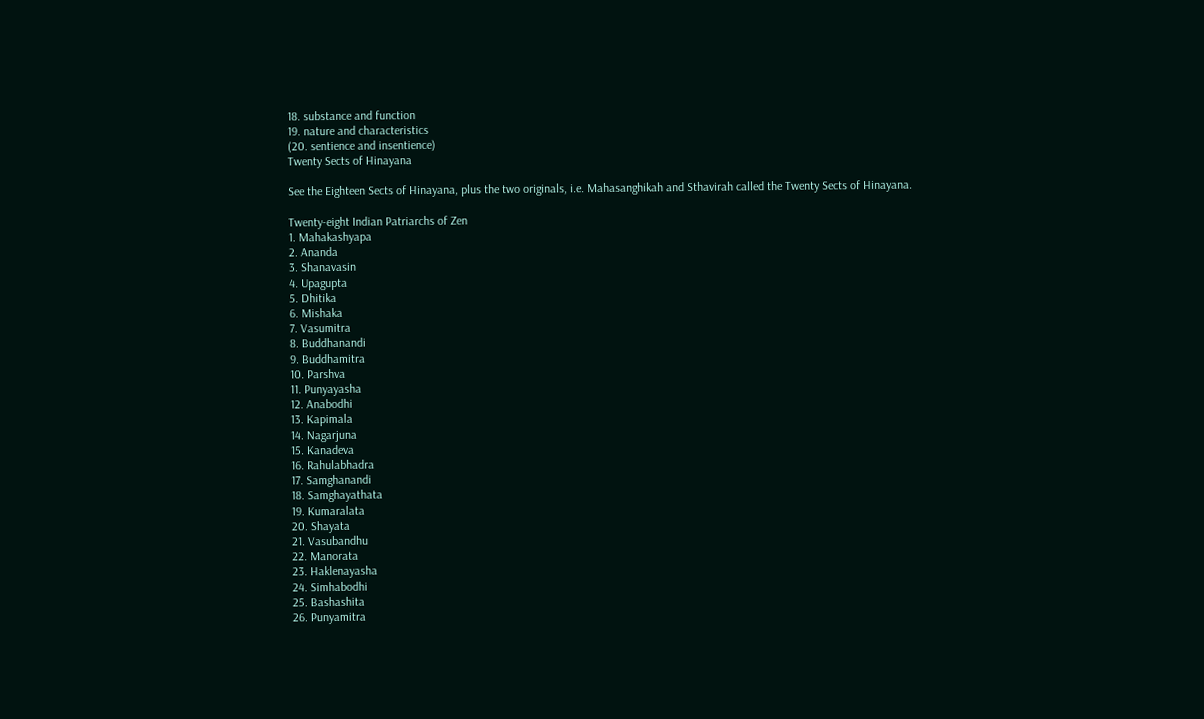18. substance and function
19. nature and characteristics
(20. sentience and insentience)
Twenty Sects of Hinayana

See the Eighteen Sects of Hinayana, plus the two originals, i.e. Mahasanghikah and Sthavirah called the Twenty Sects of Hinayana.

Twenty-eight Indian Patriarchs of Zen
1. Mahakashyapa
2. Ananda
3. Shanavasin
4. Upagupta
5. Dhitika
6. Mishaka
7. Vasumitra
8. Buddhanandi
9. Buddhamitra
10. Parshva
11. Punyayasha
12. Anabodhi
13. Kapimala
14. Nagarjuna
15. Kanadeva
16. Rahulabhadra
17. Samghanandi
18. Samghayathata
19. Kumaralata
20. Shayata
21. Vasubandhu
22. Manorata
23. Haklenayasha
24. Simhabodhi
25. Bashashita
26. Punyamitra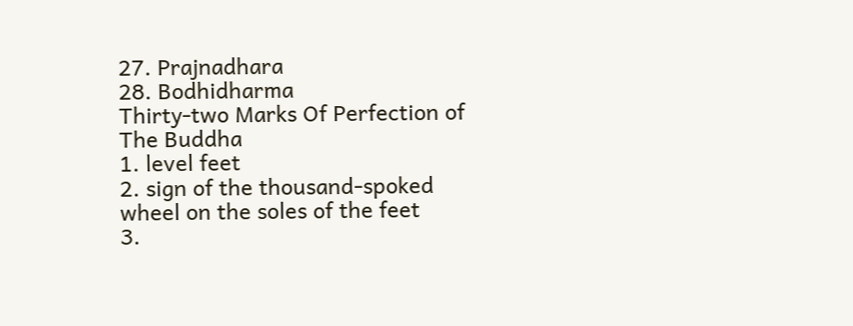27. Prajnadhara
28. Bodhidharma
Thirty-two Marks Of Perfection of The Buddha
1. level feet
2. sign of the thousand-spoked wheel on the soles of the feet
3.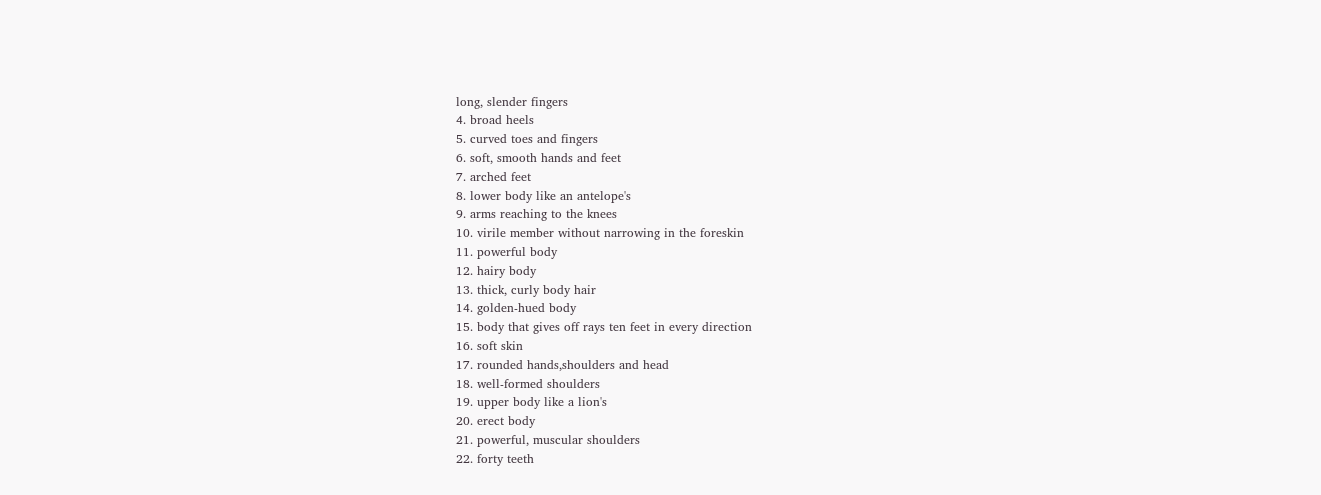long, slender fingers
4. broad heels
5. curved toes and fingers
6. soft, smooth hands and feet
7. arched feet
8. lower body like an antelope's
9. arms reaching to the knees
10. virile member without narrowing in the foreskin
11. powerful body
12. hairy body
13. thick, curly body hair
14. golden-hued body
15. body that gives off rays ten feet in every direction
16. soft skin
17. rounded hands,shoulders and head
18. well-formed shoulders
19. upper body like a lion's
20. erect body
21. powerful, muscular shoulders
22. forty teeth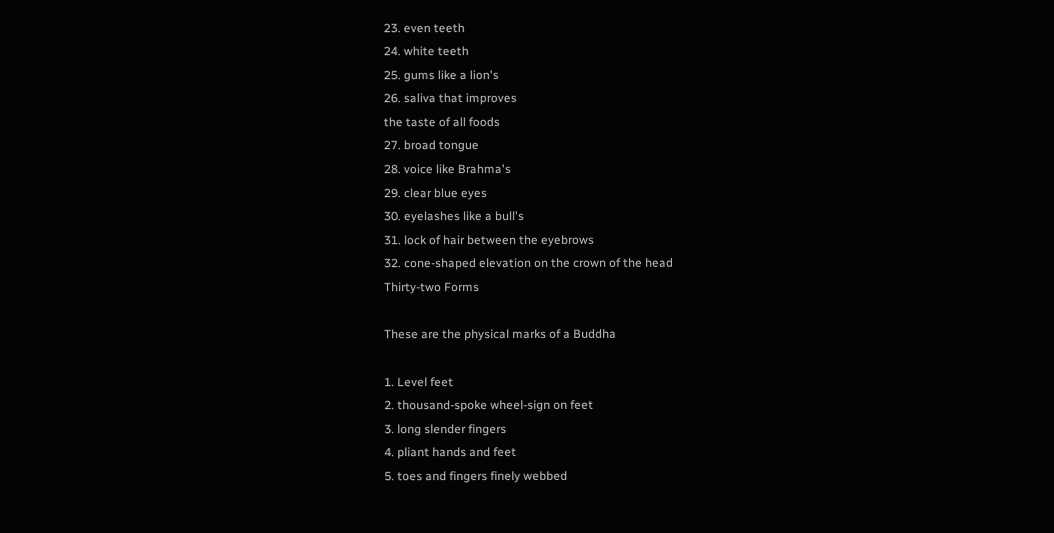23. even teeth
24. white teeth
25. gums like a lion's
26. saliva that improves
the taste of all foods
27. broad tongue
28. voice like Brahma's
29. clear blue eyes
30. eyelashes like a bull's
31. lock of hair between the eyebrows
32. cone-shaped elevation on the crown of the head
Thirty-two Forms

These are the physical marks of a Buddha

1. Level feet
2. thousand-spoke wheel-sign on feet
3. long slender fingers
4. pliant hands and feet
5. toes and fingers finely webbed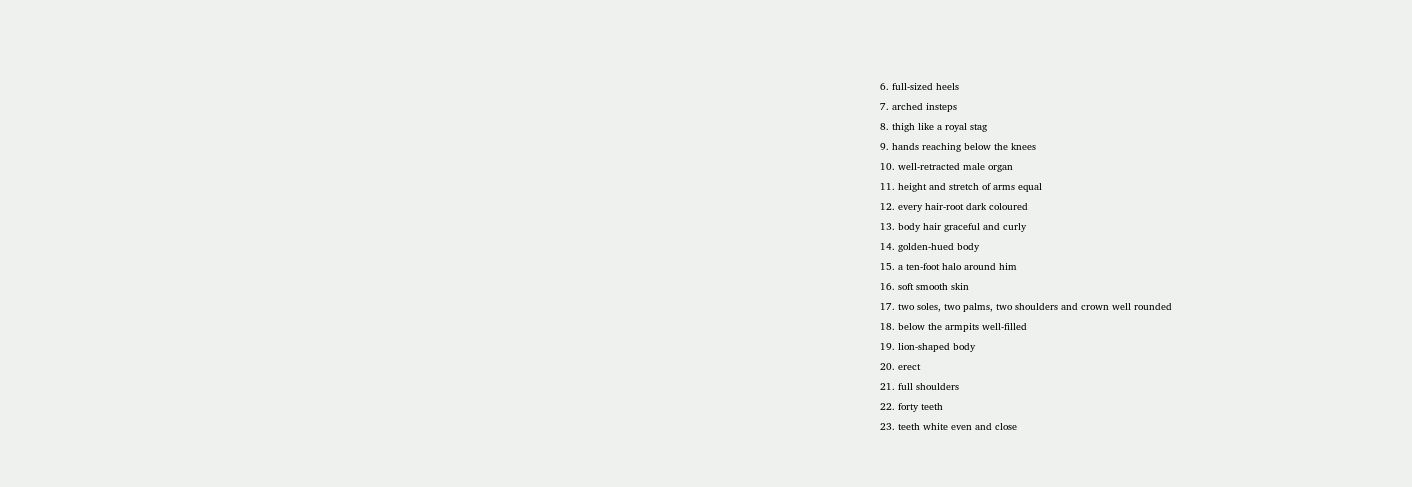6. full-sized heels
7. arched insteps
8. thigh like a royal stag
9. hands reaching below the knees
10. well-retracted male organ
11. height and stretch of arms equal
12. every hair-root dark coloured
13. body hair graceful and curly
14. golden-hued body
15. a ten-foot halo around him
16. soft smooth skin
17. two soles, two palms, two shoulders and crown well rounded
18. below the armpits well-filled
19. lion-shaped body
20. erect
21. full shoulders
22. forty teeth
23. teeth white even and close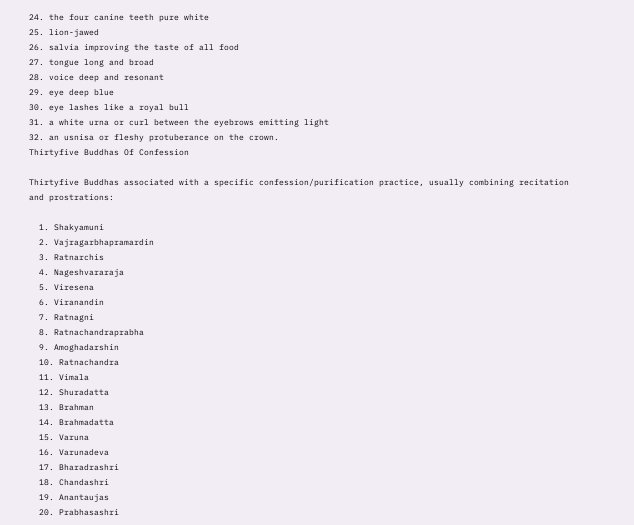24. the four canine teeth pure white
25. lion-jawed
26. salvia improving the taste of all food
27. tongue long and broad
28. voice deep and resonant
29. eye deep blue
30. eye lashes like a royal bull
31. a white urna or curl between the eyebrows emitting light
32. an usnisa or fleshy protuberance on the crown.
Thirtyfive Buddhas Of Confession

Thirtyfive Buddhas associated with a specific confession/purification practice, usually combining recitation and prostrations:

  1. Shakyamuni
  2. Vajragarbhapramardin
  3. Ratnarchis
  4. Nageshvararaja
  5. Viresena
  6. Viranandin
  7. Ratnagni
  8. Ratnachandraprabha
  9. Amoghadarshin
  10. Ratnachandra
  11. Vimala
  12. Shuradatta
  13. Brahman
  14. Brahmadatta
  15. Varuna
  16. Varunadeva
  17. Bharadrashri
  18. Chandashri
  19. Anantaujas
  20. Prabhasashri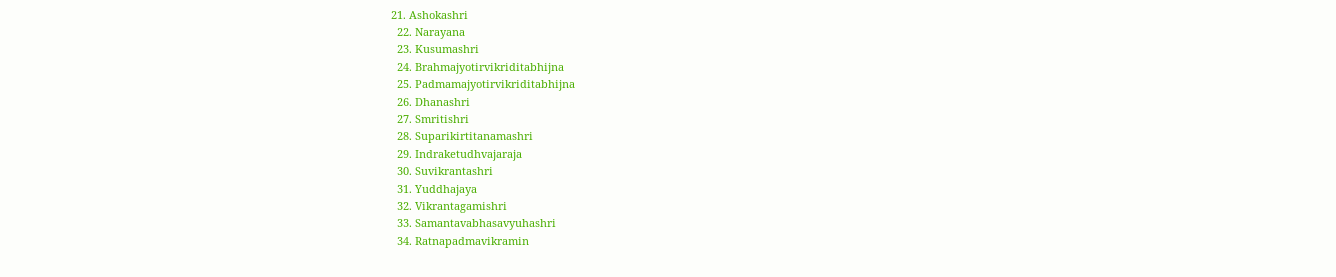21. Ashokashri
  22. Narayana
  23. Kusumashri
  24. Brahmajyotirvikriditabhijna
  25. Padmamajyotirvikriditabhijna
  26. Dhanashri
  27. Smritishri
  28. Suparikirtitanamashri
  29. Indraketudhvajaraja
  30. Suvikrantashri
  31. Yuddhajaya
  32. Vikrantagamishri
  33. Samantavabhasavyuhashri
  34. Ratnapadmavikramin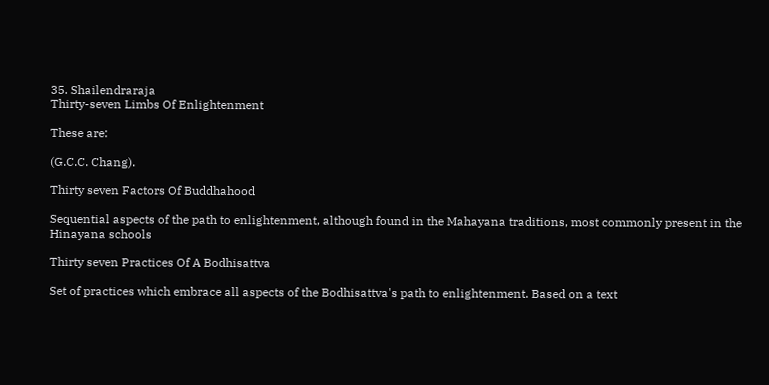35. Shailendraraja
Thirty-seven Limbs Of Enlightenment

These are:

(G.C.C. Chang).

Thirty seven Factors Of Buddhahood

Sequential aspects of the path to enlightenment, although found in the Mahayana traditions, most commonly present in the Hinayana schools

Thirty seven Practices Of A Bodhisattva

Set of practices which embrace all aspects of the Bodhisattva's path to enlightenment. Based on a text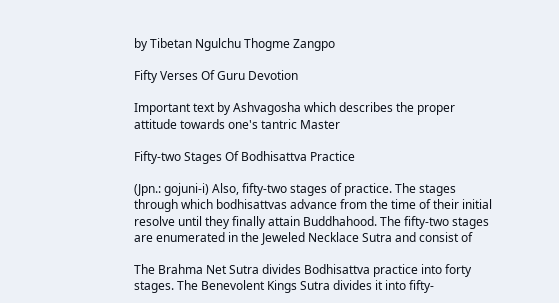by Tibetan Ngulchu Thogme Zangpo

Fifty Verses Of Guru Devotion

Important text by Ashvagosha which describes the proper attitude towards one's tantric Master

Fifty-two Stages Of Bodhisattva Practice

(Jpn.: gojuni-i) Also, fifty-two stages of practice. The stages through which bodhisattvas advance from the time of their initial resolve until they finally attain Buddhahood. The fifty-two stages are enumerated in the Jeweled Necklace Sutra and consist of

The Brahma Net Sutra divides Bodhisattva practice into forty stages. The Benevolent Kings Sutra divides it into fifty-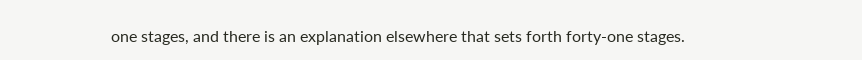one stages, and there is an explanation elsewhere that sets forth forty-one stages.